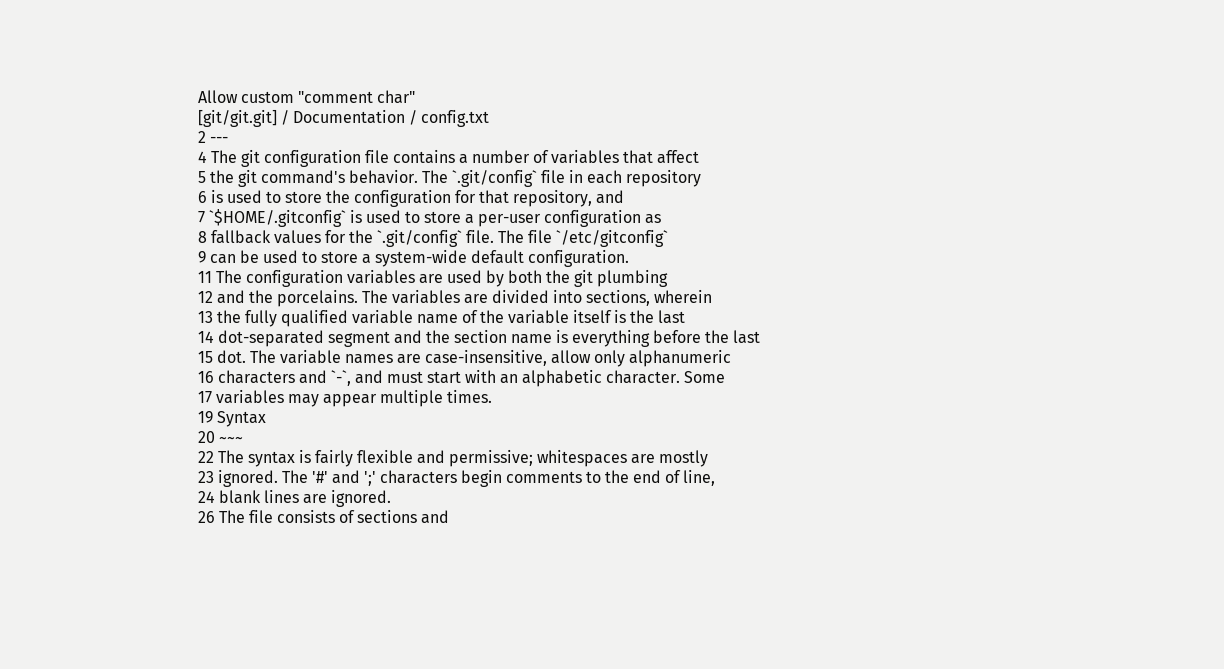Allow custom "comment char"
[git/git.git] / Documentation / config.txt
2 ---
4 The git configuration file contains a number of variables that affect
5 the git command's behavior. The `.git/config` file in each repository
6 is used to store the configuration for that repository, and
7 `$HOME/.gitconfig` is used to store a per-user configuration as
8 fallback values for the `.git/config` file. The file `/etc/gitconfig`
9 can be used to store a system-wide default configuration.
11 The configuration variables are used by both the git plumbing
12 and the porcelains. The variables are divided into sections, wherein
13 the fully qualified variable name of the variable itself is the last
14 dot-separated segment and the section name is everything before the last
15 dot. The variable names are case-insensitive, allow only alphanumeric
16 characters and `-`, and must start with an alphabetic character. Some
17 variables may appear multiple times.
19 Syntax
20 ~~~
22 The syntax is fairly flexible and permissive; whitespaces are mostly
23 ignored. The '#' and ';' characters begin comments to the end of line,
24 blank lines are ignored.
26 The file consists of sections and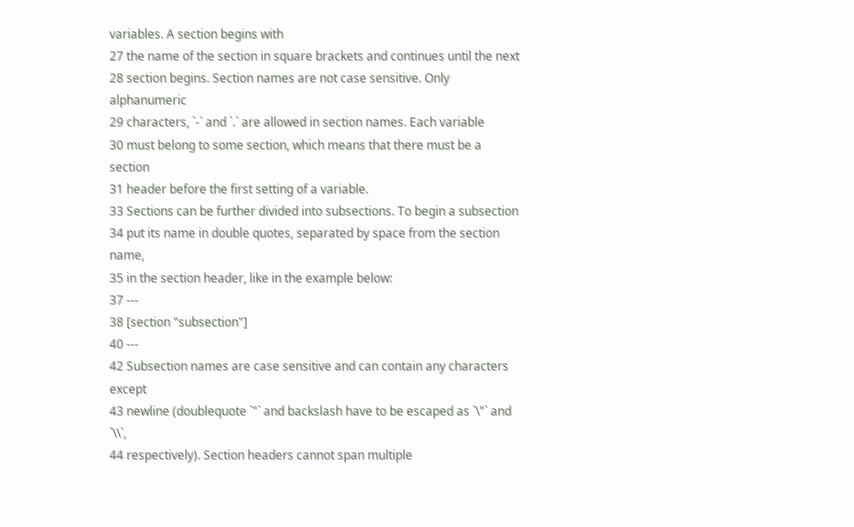variables. A section begins with
27 the name of the section in square brackets and continues until the next
28 section begins. Section names are not case sensitive. Only alphanumeric
29 characters, `-` and `.` are allowed in section names. Each variable
30 must belong to some section, which means that there must be a section
31 header before the first setting of a variable.
33 Sections can be further divided into subsections. To begin a subsection
34 put its name in double quotes, separated by space from the section name,
35 in the section header, like in the example below:
37 ---
38 [section "subsection"]
40 ---
42 Subsection names are case sensitive and can contain any characters except
43 newline (doublequote `"` and backslash have to be escaped as `\"` and `\\`,
44 respectively). Section headers cannot span multiple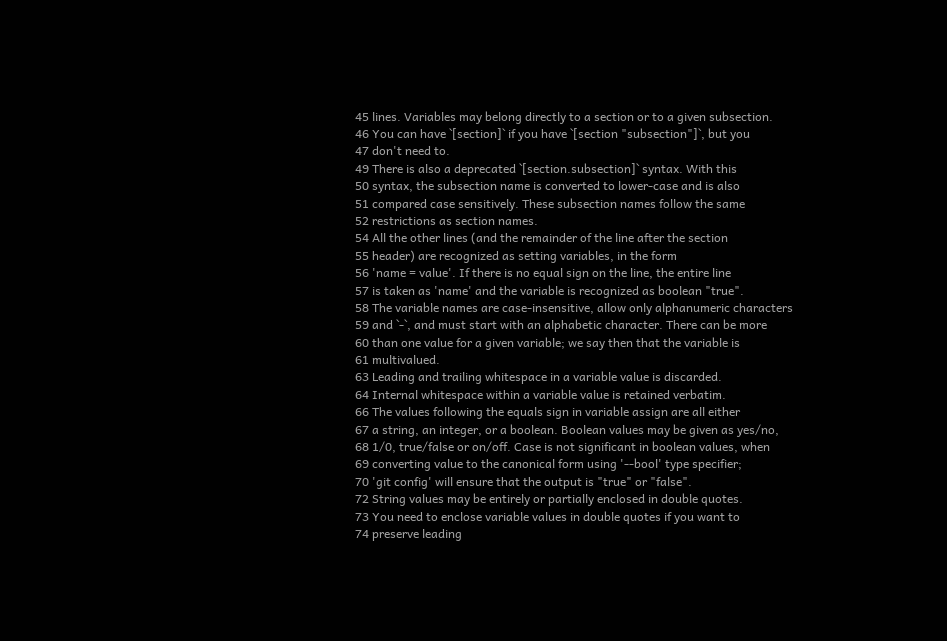45 lines. Variables may belong directly to a section or to a given subsection.
46 You can have `[section]` if you have `[section "subsection"]`, but you
47 don't need to.
49 There is also a deprecated `[section.subsection]` syntax. With this
50 syntax, the subsection name is converted to lower-case and is also
51 compared case sensitively. These subsection names follow the same
52 restrictions as section names.
54 All the other lines (and the remainder of the line after the section
55 header) are recognized as setting variables, in the form
56 'name = value'. If there is no equal sign on the line, the entire line
57 is taken as 'name' and the variable is recognized as boolean "true".
58 The variable names are case-insensitive, allow only alphanumeric characters
59 and `-`, and must start with an alphabetic character. There can be more
60 than one value for a given variable; we say then that the variable is
61 multivalued.
63 Leading and trailing whitespace in a variable value is discarded.
64 Internal whitespace within a variable value is retained verbatim.
66 The values following the equals sign in variable assign are all either
67 a string, an integer, or a boolean. Boolean values may be given as yes/no,
68 1/0, true/false or on/off. Case is not significant in boolean values, when
69 converting value to the canonical form using '--bool' type specifier;
70 'git config' will ensure that the output is "true" or "false".
72 String values may be entirely or partially enclosed in double quotes.
73 You need to enclose variable values in double quotes if you want to
74 preserve leading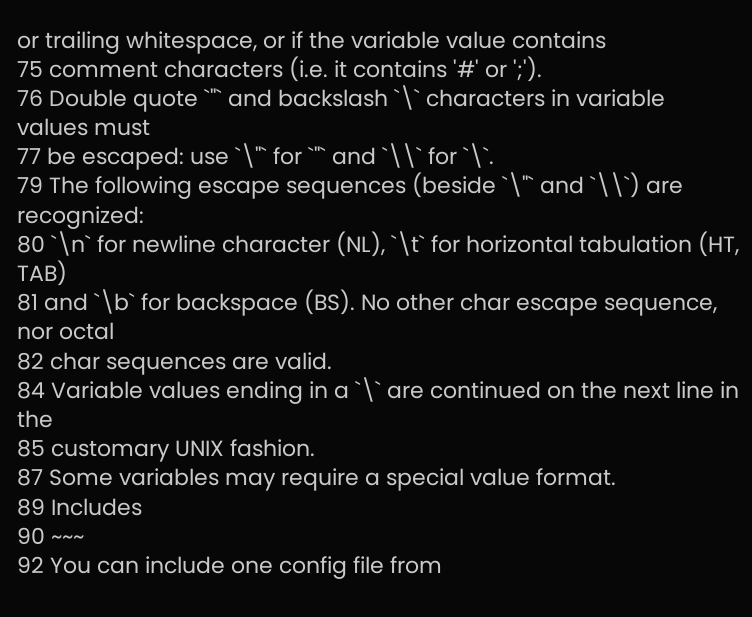or trailing whitespace, or if the variable value contains
75 comment characters (i.e. it contains '#' or ';').
76 Double quote `"` and backslash `\` characters in variable values must
77 be escaped: use `\"` for `"` and `\\` for `\`.
79 The following escape sequences (beside `\"` and `\\`) are recognized:
80 `\n` for newline character (NL), `\t` for horizontal tabulation (HT, TAB)
81 and `\b` for backspace (BS). No other char escape sequence, nor octal
82 char sequences are valid.
84 Variable values ending in a `\` are continued on the next line in the
85 customary UNIX fashion.
87 Some variables may require a special value format.
89 Includes
90 ~~~
92 You can include one config file from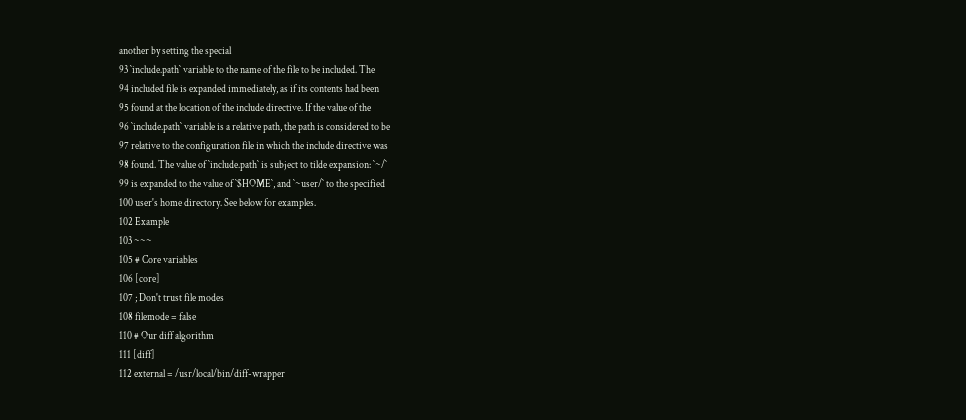another by setting the special
93 `include.path` variable to the name of the file to be included. The
94 included file is expanded immediately, as if its contents had been
95 found at the location of the include directive. If the value of the
96 `include.path` variable is a relative path, the path is considered to be
97 relative to the configuration file in which the include directive was
98 found. The value of `include.path` is subject to tilde expansion: `~/`
99 is expanded to the value of `$HOME`, and `~user/` to the specified
100 user's home directory. See below for examples.
102 Example
103 ~~~
105 # Core variables
106 [core]
107 ; Don't trust file modes
108 filemode = false
110 # Our diff algorithm
111 [diff]
112 external = /usr/local/bin/diff-wrapper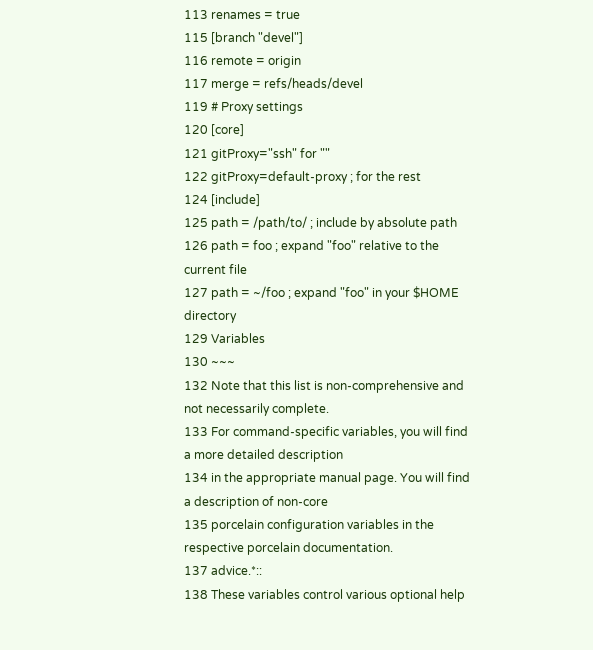113 renames = true
115 [branch "devel"]
116 remote = origin
117 merge = refs/heads/devel
119 # Proxy settings
120 [core]
121 gitProxy="ssh" for ""
122 gitProxy=default-proxy ; for the rest
124 [include]
125 path = /path/to/ ; include by absolute path
126 path = foo ; expand "foo" relative to the current file
127 path = ~/foo ; expand "foo" in your $HOME directory
129 Variables
130 ~~~
132 Note that this list is non-comprehensive and not necessarily complete.
133 For command-specific variables, you will find a more detailed description
134 in the appropriate manual page. You will find a description of non-core
135 porcelain configuration variables in the respective porcelain documentation.
137 advice.*::
138 These variables control various optional help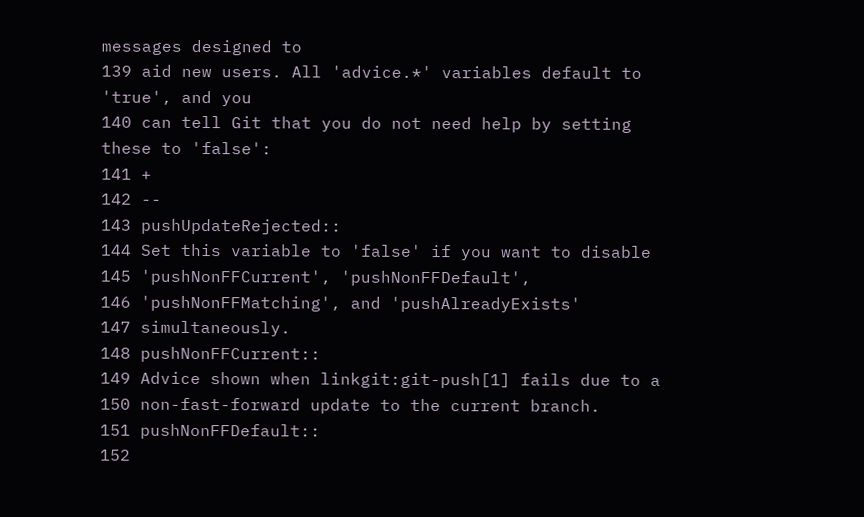messages designed to
139 aid new users. All 'advice.*' variables default to 'true', and you
140 can tell Git that you do not need help by setting these to 'false':
141 +
142 --
143 pushUpdateRejected::
144 Set this variable to 'false' if you want to disable
145 'pushNonFFCurrent', 'pushNonFFDefault',
146 'pushNonFFMatching', and 'pushAlreadyExists'
147 simultaneously.
148 pushNonFFCurrent::
149 Advice shown when linkgit:git-push[1] fails due to a
150 non-fast-forward update to the current branch.
151 pushNonFFDefault::
152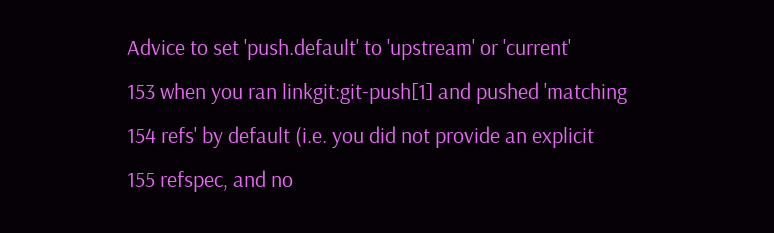Advice to set 'push.default' to 'upstream' or 'current'
153 when you ran linkgit:git-push[1] and pushed 'matching
154 refs' by default (i.e. you did not provide an explicit
155 refspec, and no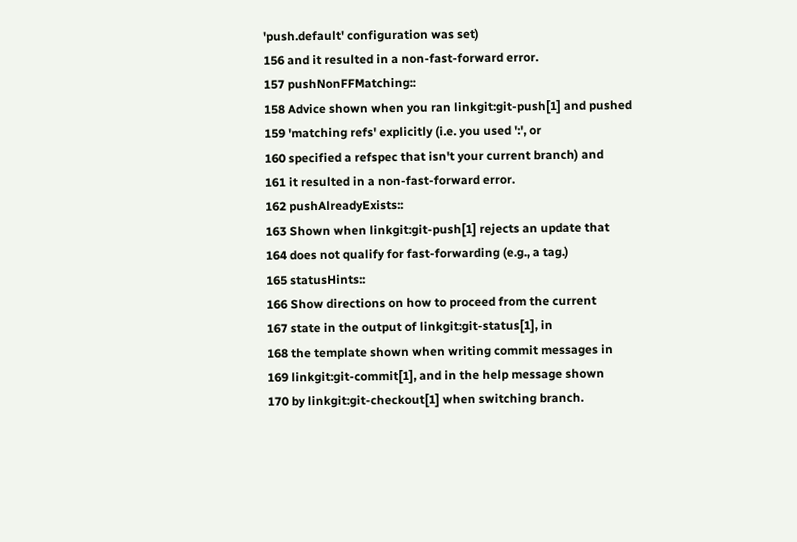'push.default' configuration was set)
156 and it resulted in a non-fast-forward error.
157 pushNonFFMatching::
158 Advice shown when you ran linkgit:git-push[1] and pushed
159 'matching refs' explicitly (i.e. you used ':', or
160 specified a refspec that isn't your current branch) and
161 it resulted in a non-fast-forward error.
162 pushAlreadyExists::
163 Shown when linkgit:git-push[1] rejects an update that
164 does not qualify for fast-forwarding (e.g., a tag.)
165 statusHints::
166 Show directions on how to proceed from the current
167 state in the output of linkgit:git-status[1], in
168 the template shown when writing commit messages in
169 linkgit:git-commit[1], and in the help message shown
170 by linkgit:git-checkout[1] when switching branch.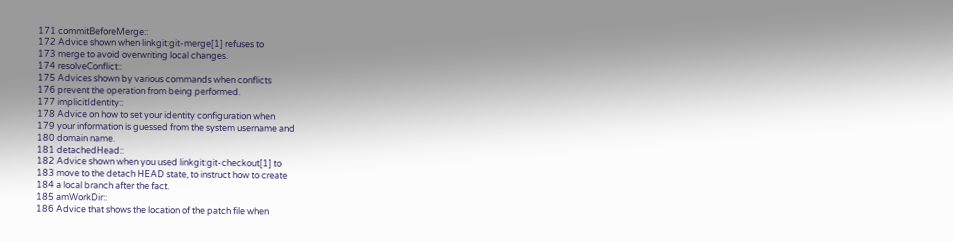171 commitBeforeMerge::
172 Advice shown when linkgit:git-merge[1] refuses to
173 merge to avoid overwriting local changes.
174 resolveConflict::
175 Advices shown by various commands when conflicts
176 prevent the operation from being performed.
177 implicitIdentity::
178 Advice on how to set your identity configuration when
179 your information is guessed from the system username and
180 domain name.
181 detachedHead::
182 Advice shown when you used linkgit:git-checkout[1] to
183 move to the detach HEAD state, to instruct how to create
184 a local branch after the fact.
185 amWorkDir::
186 Advice that shows the location of the patch file when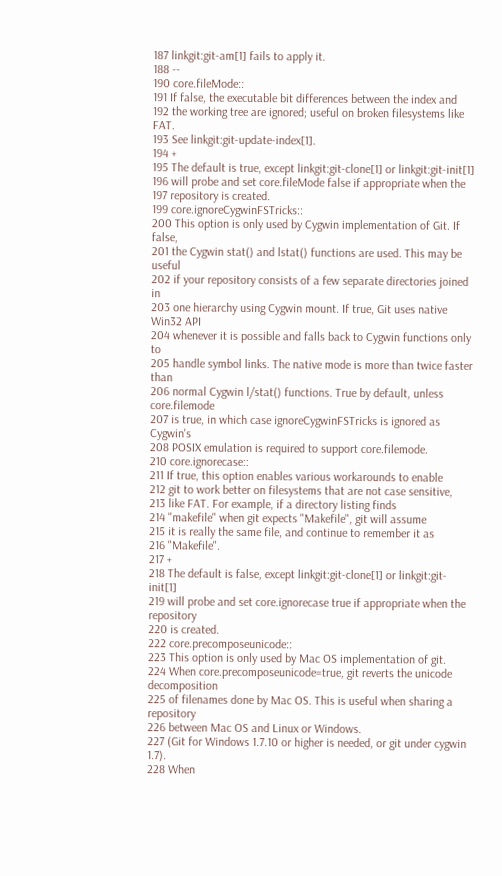187 linkgit:git-am[1] fails to apply it.
188 --
190 core.fileMode::
191 If false, the executable bit differences between the index and
192 the working tree are ignored; useful on broken filesystems like FAT.
193 See linkgit:git-update-index[1].
194 +
195 The default is true, except linkgit:git-clone[1] or linkgit:git-init[1]
196 will probe and set core.fileMode false if appropriate when the
197 repository is created.
199 core.ignoreCygwinFSTricks::
200 This option is only used by Cygwin implementation of Git. If false,
201 the Cygwin stat() and lstat() functions are used. This may be useful
202 if your repository consists of a few separate directories joined in
203 one hierarchy using Cygwin mount. If true, Git uses native Win32 API
204 whenever it is possible and falls back to Cygwin functions only to
205 handle symbol links. The native mode is more than twice faster than
206 normal Cygwin l/stat() functions. True by default, unless core.filemode
207 is true, in which case ignoreCygwinFSTricks is ignored as Cygwin's
208 POSIX emulation is required to support core.filemode.
210 core.ignorecase::
211 If true, this option enables various workarounds to enable
212 git to work better on filesystems that are not case sensitive,
213 like FAT. For example, if a directory listing finds
214 "makefile" when git expects "Makefile", git will assume
215 it is really the same file, and continue to remember it as
216 "Makefile".
217 +
218 The default is false, except linkgit:git-clone[1] or linkgit:git-init[1]
219 will probe and set core.ignorecase true if appropriate when the repository
220 is created.
222 core.precomposeunicode::
223 This option is only used by Mac OS implementation of git.
224 When core.precomposeunicode=true, git reverts the unicode decomposition
225 of filenames done by Mac OS. This is useful when sharing a repository
226 between Mac OS and Linux or Windows.
227 (Git for Windows 1.7.10 or higher is needed, or git under cygwin 1.7).
228 When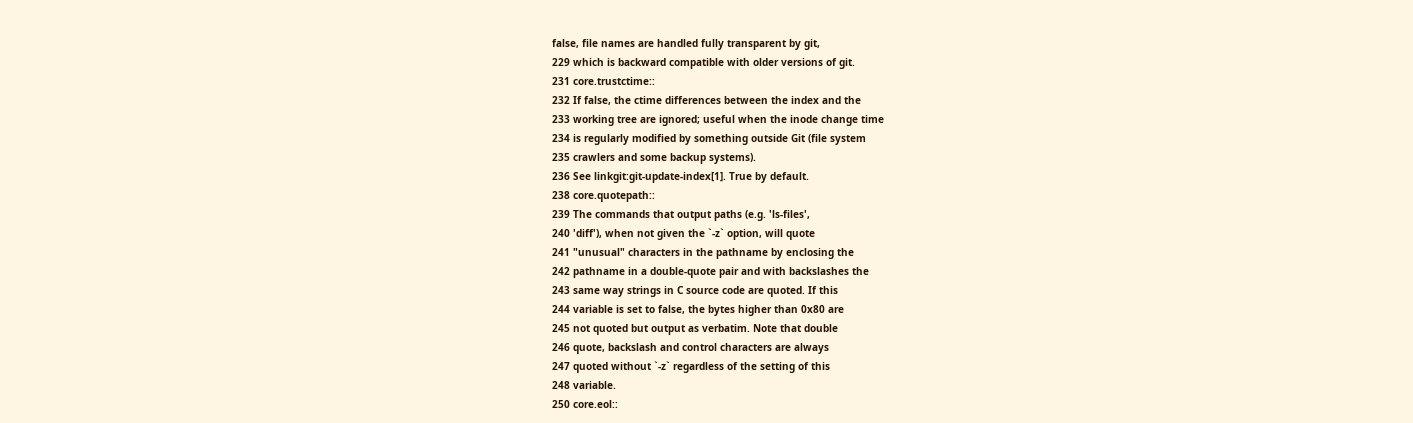false, file names are handled fully transparent by git,
229 which is backward compatible with older versions of git.
231 core.trustctime::
232 If false, the ctime differences between the index and the
233 working tree are ignored; useful when the inode change time
234 is regularly modified by something outside Git (file system
235 crawlers and some backup systems).
236 See linkgit:git-update-index[1]. True by default.
238 core.quotepath::
239 The commands that output paths (e.g. 'ls-files',
240 'diff'), when not given the `-z` option, will quote
241 "unusual" characters in the pathname by enclosing the
242 pathname in a double-quote pair and with backslashes the
243 same way strings in C source code are quoted. If this
244 variable is set to false, the bytes higher than 0x80 are
245 not quoted but output as verbatim. Note that double
246 quote, backslash and control characters are always
247 quoted without `-z` regardless of the setting of this
248 variable.
250 core.eol::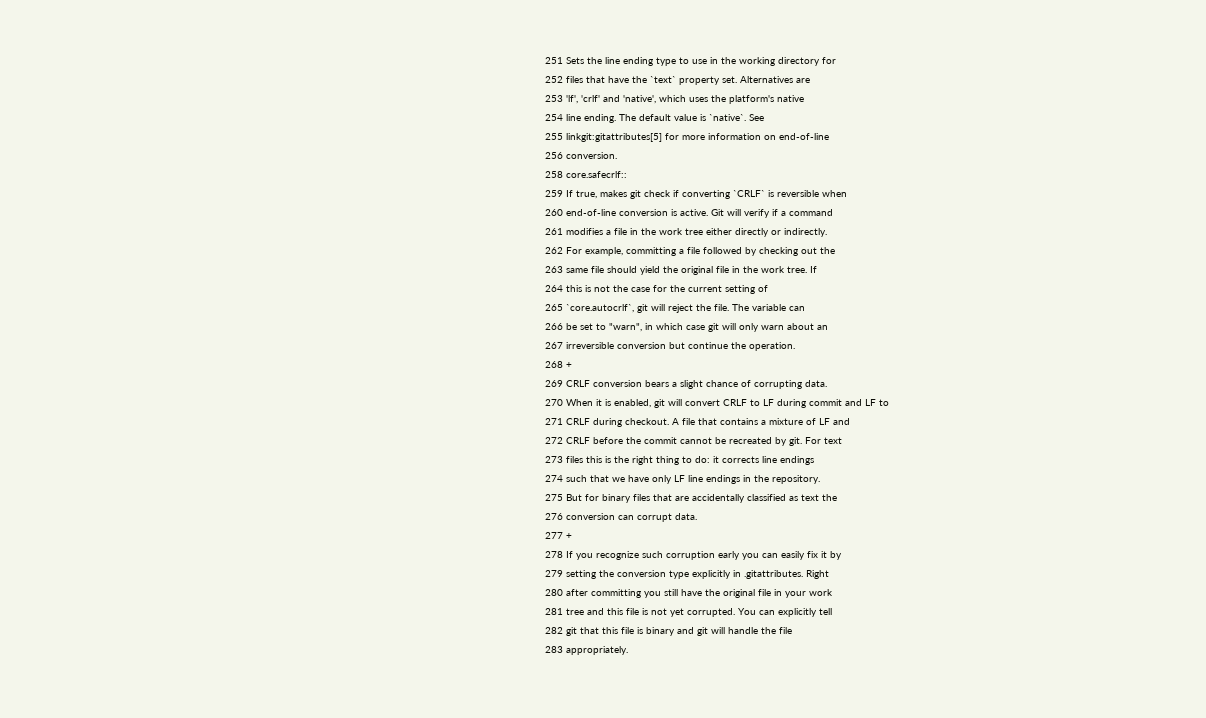251 Sets the line ending type to use in the working directory for
252 files that have the `text` property set. Alternatives are
253 'lf', 'crlf' and 'native', which uses the platform's native
254 line ending. The default value is `native`. See
255 linkgit:gitattributes[5] for more information on end-of-line
256 conversion.
258 core.safecrlf::
259 If true, makes git check if converting `CRLF` is reversible when
260 end-of-line conversion is active. Git will verify if a command
261 modifies a file in the work tree either directly or indirectly.
262 For example, committing a file followed by checking out the
263 same file should yield the original file in the work tree. If
264 this is not the case for the current setting of
265 `core.autocrlf`, git will reject the file. The variable can
266 be set to "warn", in which case git will only warn about an
267 irreversible conversion but continue the operation.
268 +
269 CRLF conversion bears a slight chance of corrupting data.
270 When it is enabled, git will convert CRLF to LF during commit and LF to
271 CRLF during checkout. A file that contains a mixture of LF and
272 CRLF before the commit cannot be recreated by git. For text
273 files this is the right thing to do: it corrects line endings
274 such that we have only LF line endings in the repository.
275 But for binary files that are accidentally classified as text the
276 conversion can corrupt data.
277 +
278 If you recognize such corruption early you can easily fix it by
279 setting the conversion type explicitly in .gitattributes. Right
280 after committing you still have the original file in your work
281 tree and this file is not yet corrupted. You can explicitly tell
282 git that this file is binary and git will handle the file
283 appropriately.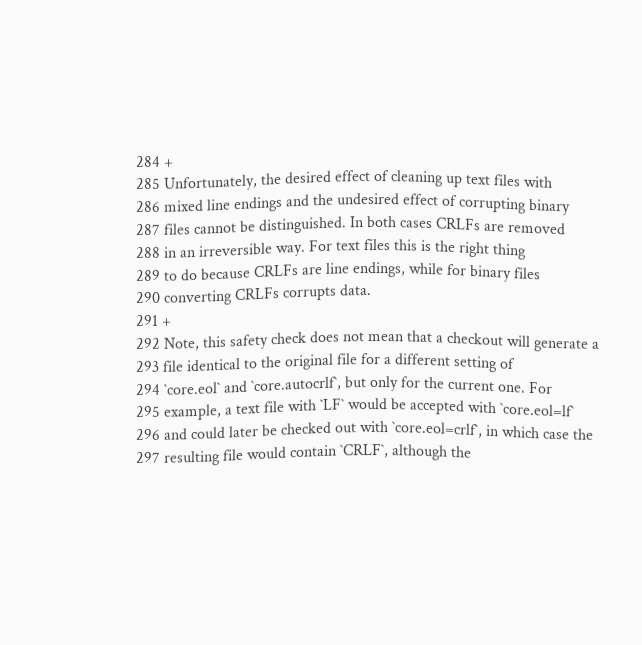284 +
285 Unfortunately, the desired effect of cleaning up text files with
286 mixed line endings and the undesired effect of corrupting binary
287 files cannot be distinguished. In both cases CRLFs are removed
288 in an irreversible way. For text files this is the right thing
289 to do because CRLFs are line endings, while for binary files
290 converting CRLFs corrupts data.
291 +
292 Note, this safety check does not mean that a checkout will generate a
293 file identical to the original file for a different setting of
294 `core.eol` and `core.autocrlf`, but only for the current one. For
295 example, a text file with `LF` would be accepted with `core.eol=lf`
296 and could later be checked out with `core.eol=crlf`, in which case the
297 resulting file would contain `CRLF`, although the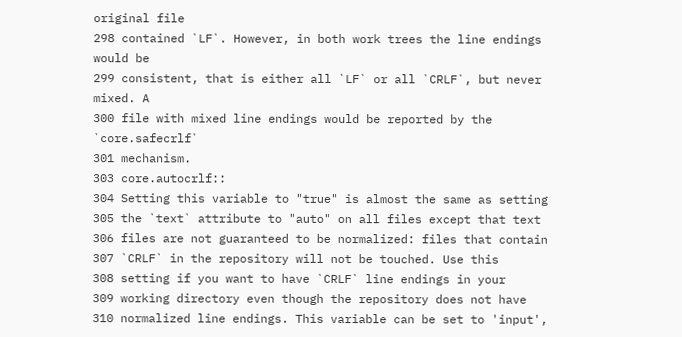original file
298 contained `LF`. However, in both work trees the line endings would be
299 consistent, that is either all `LF` or all `CRLF`, but never mixed. A
300 file with mixed line endings would be reported by the `core.safecrlf`
301 mechanism.
303 core.autocrlf::
304 Setting this variable to "true" is almost the same as setting
305 the `text` attribute to "auto" on all files except that text
306 files are not guaranteed to be normalized: files that contain
307 `CRLF` in the repository will not be touched. Use this
308 setting if you want to have `CRLF` line endings in your
309 working directory even though the repository does not have
310 normalized line endings. This variable can be set to 'input',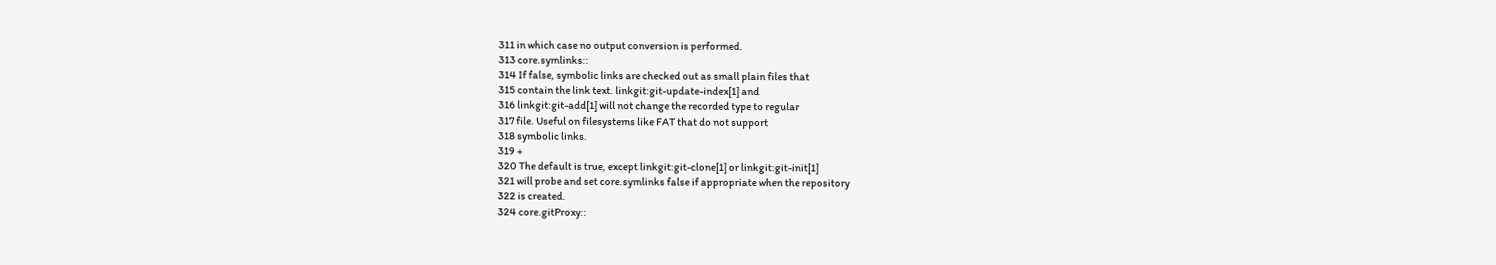311 in which case no output conversion is performed.
313 core.symlinks::
314 If false, symbolic links are checked out as small plain files that
315 contain the link text. linkgit:git-update-index[1] and
316 linkgit:git-add[1] will not change the recorded type to regular
317 file. Useful on filesystems like FAT that do not support
318 symbolic links.
319 +
320 The default is true, except linkgit:git-clone[1] or linkgit:git-init[1]
321 will probe and set core.symlinks false if appropriate when the repository
322 is created.
324 core.gitProxy::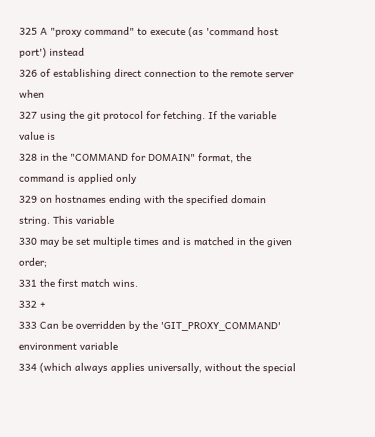325 A "proxy command" to execute (as 'command host port') instead
326 of establishing direct connection to the remote server when
327 using the git protocol for fetching. If the variable value is
328 in the "COMMAND for DOMAIN" format, the command is applied only
329 on hostnames ending with the specified domain string. This variable
330 may be set multiple times and is matched in the given order;
331 the first match wins.
332 +
333 Can be overridden by the 'GIT_PROXY_COMMAND' environment variable
334 (which always applies universally, without the special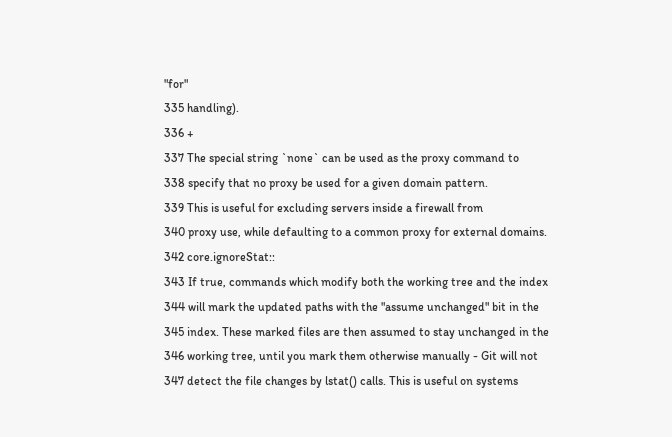"for"
335 handling).
336 +
337 The special string `none` can be used as the proxy command to
338 specify that no proxy be used for a given domain pattern.
339 This is useful for excluding servers inside a firewall from
340 proxy use, while defaulting to a common proxy for external domains.
342 core.ignoreStat::
343 If true, commands which modify both the working tree and the index
344 will mark the updated paths with the "assume unchanged" bit in the
345 index. These marked files are then assumed to stay unchanged in the
346 working tree, until you mark them otherwise manually - Git will not
347 detect the file changes by lstat() calls. This is useful on systems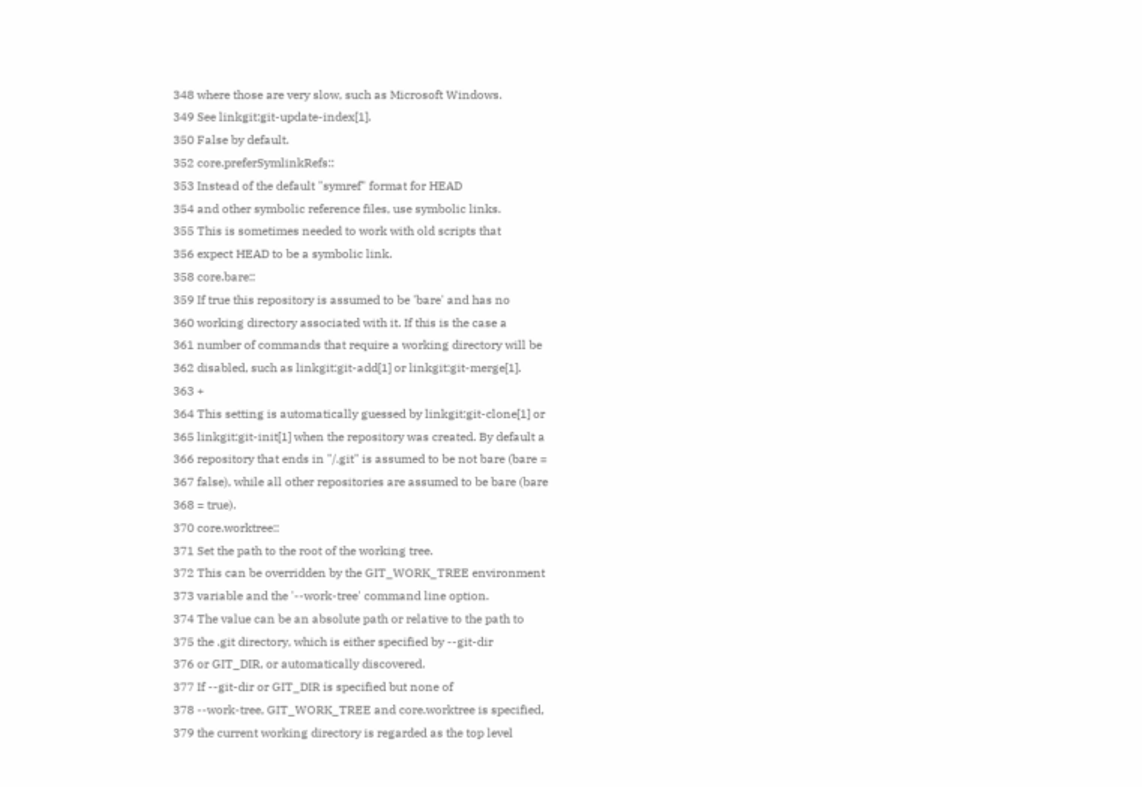348 where those are very slow, such as Microsoft Windows.
349 See linkgit:git-update-index[1].
350 False by default.
352 core.preferSymlinkRefs::
353 Instead of the default "symref" format for HEAD
354 and other symbolic reference files, use symbolic links.
355 This is sometimes needed to work with old scripts that
356 expect HEAD to be a symbolic link.
358 core.bare::
359 If true this repository is assumed to be 'bare' and has no
360 working directory associated with it. If this is the case a
361 number of commands that require a working directory will be
362 disabled, such as linkgit:git-add[1] or linkgit:git-merge[1].
363 +
364 This setting is automatically guessed by linkgit:git-clone[1] or
365 linkgit:git-init[1] when the repository was created. By default a
366 repository that ends in "/.git" is assumed to be not bare (bare =
367 false), while all other repositories are assumed to be bare (bare
368 = true).
370 core.worktree::
371 Set the path to the root of the working tree.
372 This can be overridden by the GIT_WORK_TREE environment
373 variable and the '--work-tree' command line option.
374 The value can be an absolute path or relative to the path to
375 the .git directory, which is either specified by --git-dir
376 or GIT_DIR, or automatically discovered.
377 If --git-dir or GIT_DIR is specified but none of
378 --work-tree, GIT_WORK_TREE and core.worktree is specified,
379 the current working directory is regarded as the top level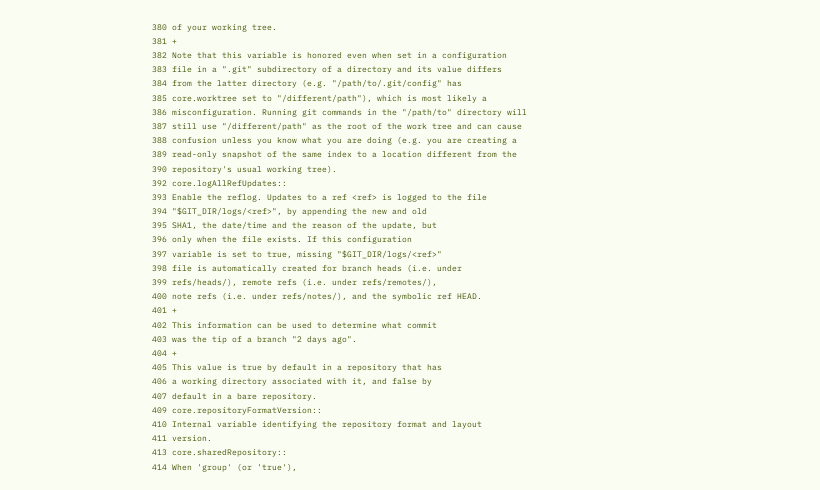380 of your working tree.
381 +
382 Note that this variable is honored even when set in a configuration
383 file in a ".git" subdirectory of a directory and its value differs
384 from the latter directory (e.g. "/path/to/.git/config" has
385 core.worktree set to "/different/path"), which is most likely a
386 misconfiguration. Running git commands in the "/path/to" directory will
387 still use "/different/path" as the root of the work tree and can cause
388 confusion unless you know what you are doing (e.g. you are creating a
389 read-only snapshot of the same index to a location different from the
390 repository's usual working tree).
392 core.logAllRefUpdates::
393 Enable the reflog. Updates to a ref <ref> is logged to the file
394 "$GIT_DIR/logs/<ref>", by appending the new and old
395 SHA1, the date/time and the reason of the update, but
396 only when the file exists. If this configuration
397 variable is set to true, missing "$GIT_DIR/logs/<ref>"
398 file is automatically created for branch heads (i.e. under
399 refs/heads/), remote refs (i.e. under refs/remotes/),
400 note refs (i.e. under refs/notes/), and the symbolic ref HEAD.
401 +
402 This information can be used to determine what commit
403 was the tip of a branch "2 days ago".
404 +
405 This value is true by default in a repository that has
406 a working directory associated with it, and false by
407 default in a bare repository.
409 core.repositoryFormatVersion::
410 Internal variable identifying the repository format and layout
411 version.
413 core.sharedRepository::
414 When 'group' (or 'true'),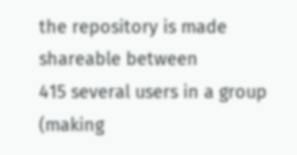the repository is made shareable between
415 several users in a group (making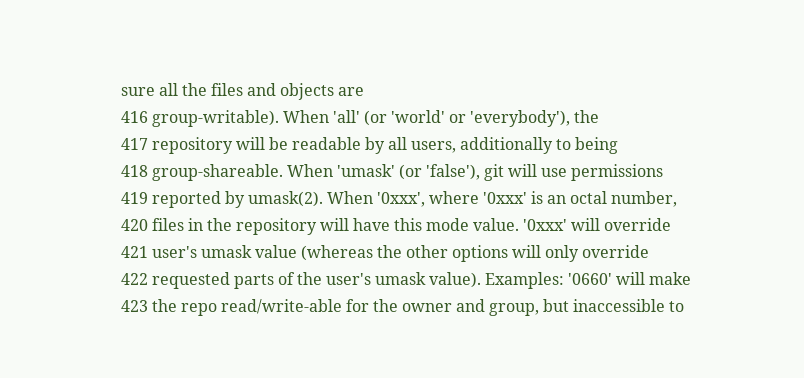sure all the files and objects are
416 group-writable). When 'all' (or 'world' or 'everybody'), the
417 repository will be readable by all users, additionally to being
418 group-shareable. When 'umask' (or 'false'), git will use permissions
419 reported by umask(2). When '0xxx', where '0xxx' is an octal number,
420 files in the repository will have this mode value. '0xxx' will override
421 user's umask value (whereas the other options will only override
422 requested parts of the user's umask value). Examples: '0660' will make
423 the repo read/write-able for the owner and group, but inaccessible to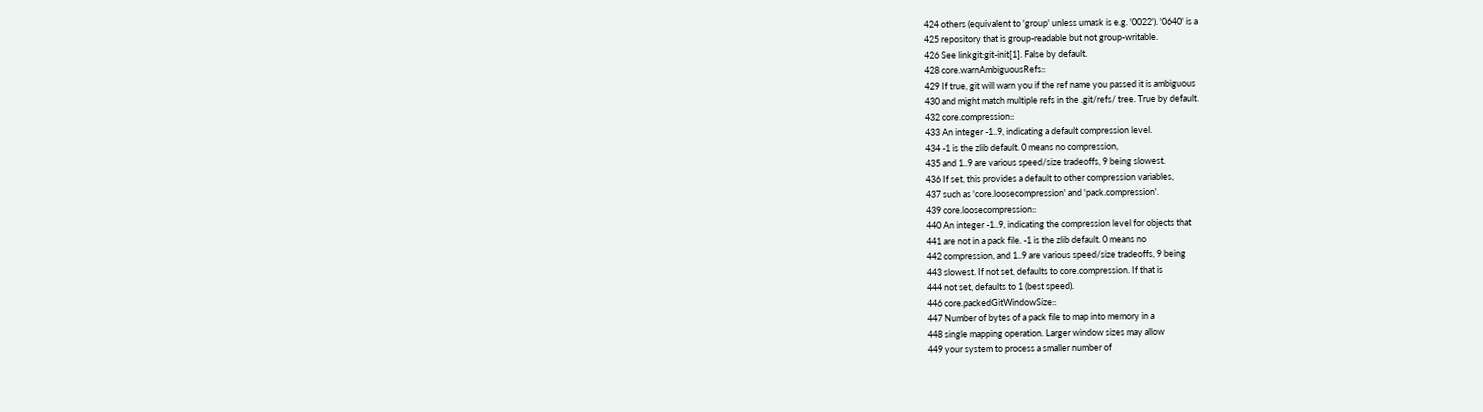424 others (equivalent to 'group' unless umask is e.g. '0022'). '0640' is a
425 repository that is group-readable but not group-writable.
426 See linkgit:git-init[1]. False by default.
428 core.warnAmbiguousRefs::
429 If true, git will warn you if the ref name you passed it is ambiguous
430 and might match multiple refs in the .git/refs/ tree. True by default.
432 core.compression::
433 An integer -1..9, indicating a default compression level.
434 -1 is the zlib default. 0 means no compression,
435 and 1..9 are various speed/size tradeoffs, 9 being slowest.
436 If set, this provides a default to other compression variables,
437 such as 'core.loosecompression' and 'pack.compression'.
439 core.loosecompression::
440 An integer -1..9, indicating the compression level for objects that
441 are not in a pack file. -1 is the zlib default. 0 means no
442 compression, and 1..9 are various speed/size tradeoffs, 9 being
443 slowest. If not set, defaults to core.compression. If that is
444 not set, defaults to 1 (best speed).
446 core.packedGitWindowSize::
447 Number of bytes of a pack file to map into memory in a
448 single mapping operation. Larger window sizes may allow
449 your system to process a smaller number of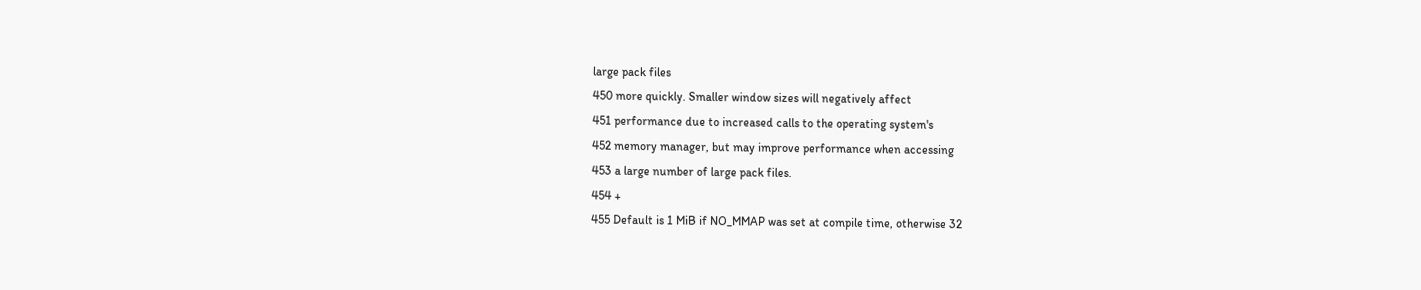large pack files
450 more quickly. Smaller window sizes will negatively affect
451 performance due to increased calls to the operating system's
452 memory manager, but may improve performance when accessing
453 a large number of large pack files.
454 +
455 Default is 1 MiB if NO_MMAP was set at compile time, otherwise 32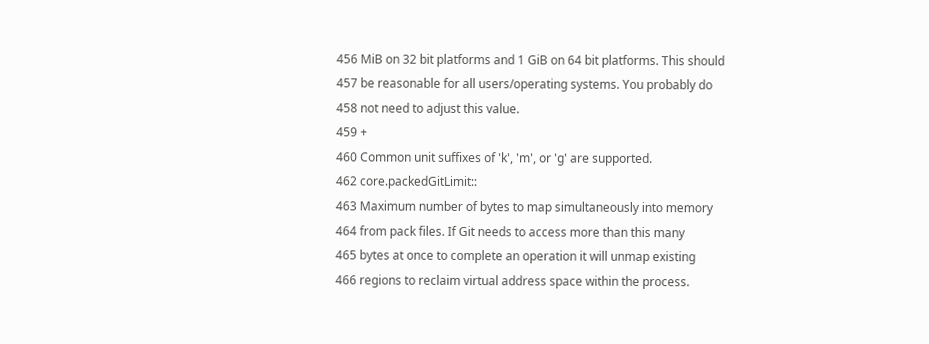456 MiB on 32 bit platforms and 1 GiB on 64 bit platforms. This should
457 be reasonable for all users/operating systems. You probably do
458 not need to adjust this value.
459 +
460 Common unit suffixes of 'k', 'm', or 'g' are supported.
462 core.packedGitLimit::
463 Maximum number of bytes to map simultaneously into memory
464 from pack files. If Git needs to access more than this many
465 bytes at once to complete an operation it will unmap existing
466 regions to reclaim virtual address space within the process.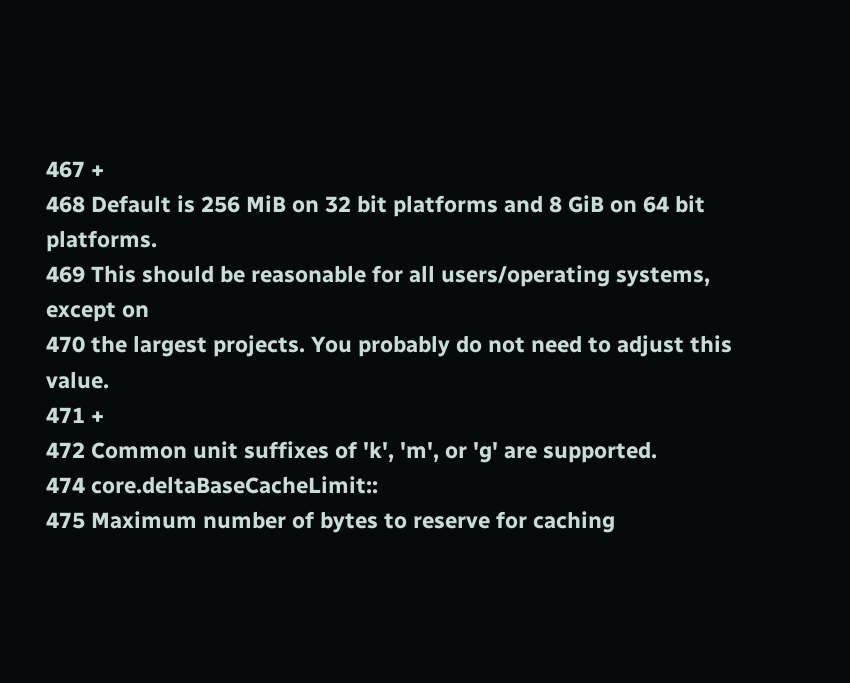467 +
468 Default is 256 MiB on 32 bit platforms and 8 GiB on 64 bit platforms.
469 This should be reasonable for all users/operating systems, except on
470 the largest projects. You probably do not need to adjust this value.
471 +
472 Common unit suffixes of 'k', 'm', or 'g' are supported.
474 core.deltaBaseCacheLimit::
475 Maximum number of bytes to reserve for caching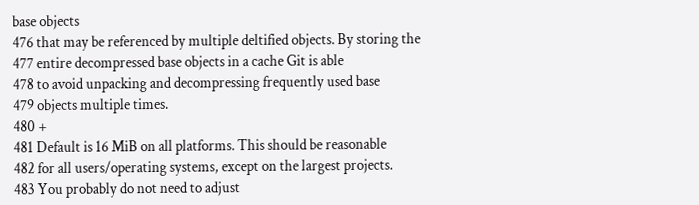base objects
476 that may be referenced by multiple deltified objects. By storing the
477 entire decompressed base objects in a cache Git is able
478 to avoid unpacking and decompressing frequently used base
479 objects multiple times.
480 +
481 Default is 16 MiB on all platforms. This should be reasonable
482 for all users/operating systems, except on the largest projects.
483 You probably do not need to adjust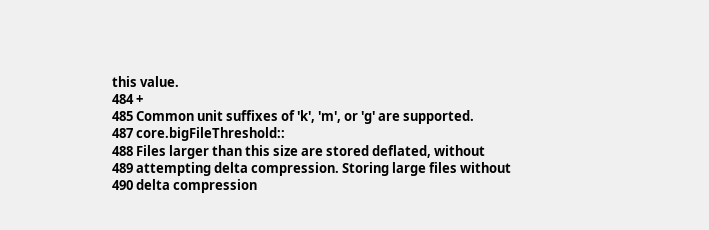this value.
484 +
485 Common unit suffixes of 'k', 'm', or 'g' are supported.
487 core.bigFileThreshold::
488 Files larger than this size are stored deflated, without
489 attempting delta compression. Storing large files without
490 delta compression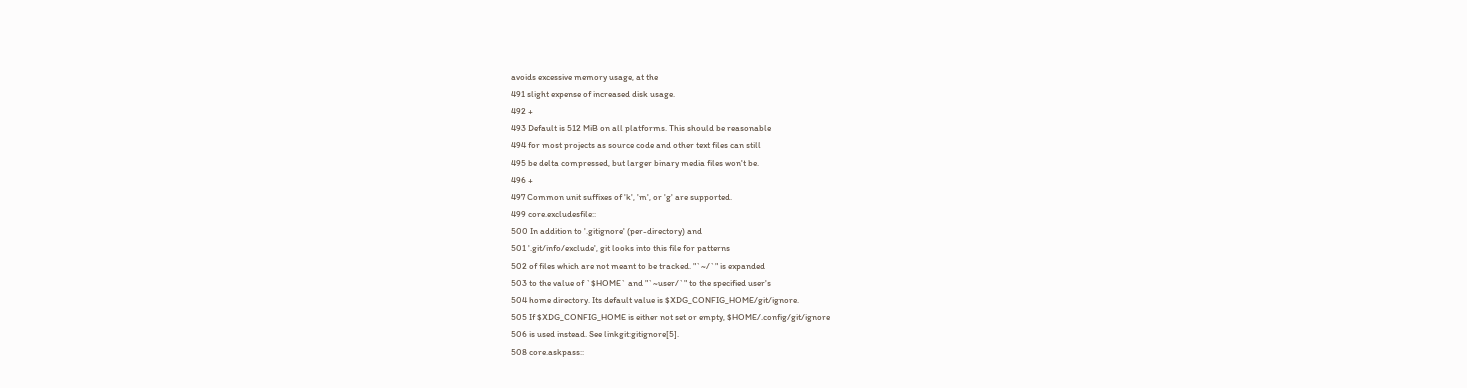avoids excessive memory usage, at the
491 slight expense of increased disk usage.
492 +
493 Default is 512 MiB on all platforms. This should be reasonable
494 for most projects as source code and other text files can still
495 be delta compressed, but larger binary media files won't be.
496 +
497 Common unit suffixes of 'k', 'm', or 'g' are supported.
499 core.excludesfile::
500 In addition to '.gitignore' (per-directory) and
501 '.git/info/exclude', git looks into this file for patterns
502 of files which are not meant to be tracked. "`~/`" is expanded
503 to the value of `$HOME` and "`~user/`" to the specified user's
504 home directory. Its default value is $XDG_CONFIG_HOME/git/ignore.
505 If $XDG_CONFIG_HOME is either not set or empty, $HOME/.config/git/ignore
506 is used instead. See linkgit:gitignore[5].
508 core.askpass::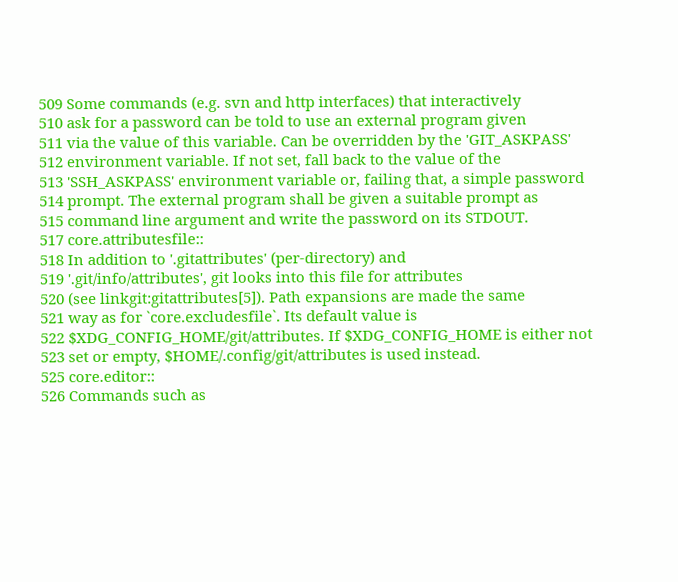509 Some commands (e.g. svn and http interfaces) that interactively
510 ask for a password can be told to use an external program given
511 via the value of this variable. Can be overridden by the 'GIT_ASKPASS'
512 environment variable. If not set, fall back to the value of the
513 'SSH_ASKPASS' environment variable or, failing that, a simple password
514 prompt. The external program shall be given a suitable prompt as
515 command line argument and write the password on its STDOUT.
517 core.attributesfile::
518 In addition to '.gitattributes' (per-directory) and
519 '.git/info/attributes', git looks into this file for attributes
520 (see linkgit:gitattributes[5]). Path expansions are made the same
521 way as for `core.excludesfile`. Its default value is
522 $XDG_CONFIG_HOME/git/attributes. If $XDG_CONFIG_HOME is either not
523 set or empty, $HOME/.config/git/attributes is used instead.
525 core.editor::
526 Commands such as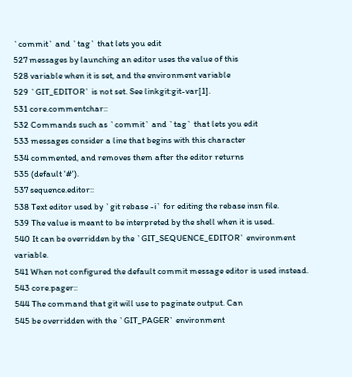`commit` and `tag` that lets you edit
527 messages by launching an editor uses the value of this
528 variable when it is set, and the environment variable
529 `GIT_EDITOR` is not set. See linkgit:git-var[1].
531 core.commentchar::
532 Commands such as `commit` and `tag` that lets you edit
533 messages consider a line that begins with this character
534 commented, and removes them after the editor returns
535 (default '#').
537 sequence.editor::
538 Text editor used by `git rebase -i` for editing the rebase insn file.
539 The value is meant to be interpreted by the shell when it is used.
540 It can be overridden by the `GIT_SEQUENCE_EDITOR` environment variable.
541 When not configured the default commit message editor is used instead.
543 core.pager::
544 The command that git will use to paginate output. Can
545 be overridden with the `GIT_PAGER` environment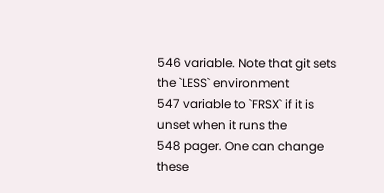546 variable. Note that git sets the `LESS` environment
547 variable to `FRSX` if it is unset when it runs the
548 pager. One can change these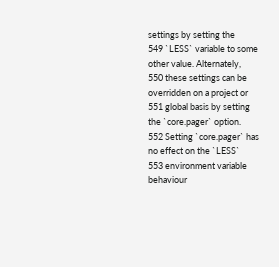settings by setting the
549 `LESS` variable to some other value. Alternately,
550 these settings can be overridden on a project or
551 global basis by setting the `core.pager` option.
552 Setting `core.pager` has no effect on the `LESS`
553 environment variable behaviour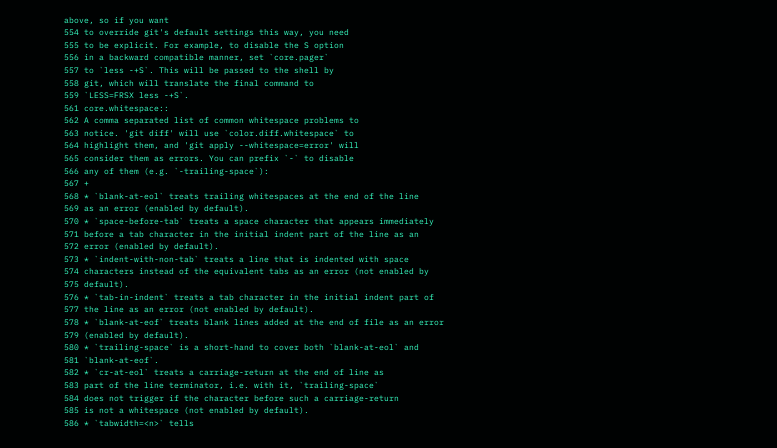above, so if you want
554 to override git's default settings this way, you need
555 to be explicit. For example, to disable the S option
556 in a backward compatible manner, set `core.pager`
557 to `less -+S`. This will be passed to the shell by
558 git, which will translate the final command to
559 `LESS=FRSX less -+S`.
561 core.whitespace::
562 A comma separated list of common whitespace problems to
563 notice. 'git diff' will use `color.diff.whitespace` to
564 highlight them, and 'git apply --whitespace=error' will
565 consider them as errors. You can prefix `-` to disable
566 any of them (e.g. `-trailing-space`):
567 +
568 * `blank-at-eol` treats trailing whitespaces at the end of the line
569 as an error (enabled by default).
570 * `space-before-tab` treats a space character that appears immediately
571 before a tab character in the initial indent part of the line as an
572 error (enabled by default).
573 * `indent-with-non-tab` treats a line that is indented with space
574 characters instead of the equivalent tabs as an error (not enabled by
575 default).
576 * `tab-in-indent` treats a tab character in the initial indent part of
577 the line as an error (not enabled by default).
578 * `blank-at-eof` treats blank lines added at the end of file as an error
579 (enabled by default).
580 * `trailing-space` is a short-hand to cover both `blank-at-eol` and
581 `blank-at-eof`.
582 * `cr-at-eol` treats a carriage-return at the end of line as
583 part of the line terminator, i.e. with it, `trailing-space`
584 does not trigger if the character before such a carriage-return
585 is not a whitespace (not enabled by default).
586 * `tabwidth=<n>` tells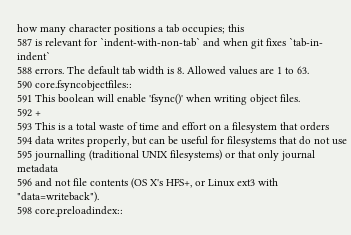how many character positions a tab occupies; this
587 is relevant for `indent-with-non-tab` and when git fixes `tab-in-indent`
588 errors. The default tab width is 8. Allowed values are 1 to 63.
590 core.fsyncobjectfiles::
591 This boolean will enable 'fsync()' when writing object files.
592 +
593 This is a total waste of time and effort on a filesystem that orders
594 data writes properly, but can be useful for filesystems that do not use
595 journalling (traditional UNIX filesystems) or that only journal metadata
596 and not file contents (OS X's HFS+, or Linux ext3 with "data=writeback").
598 core.preloadindex::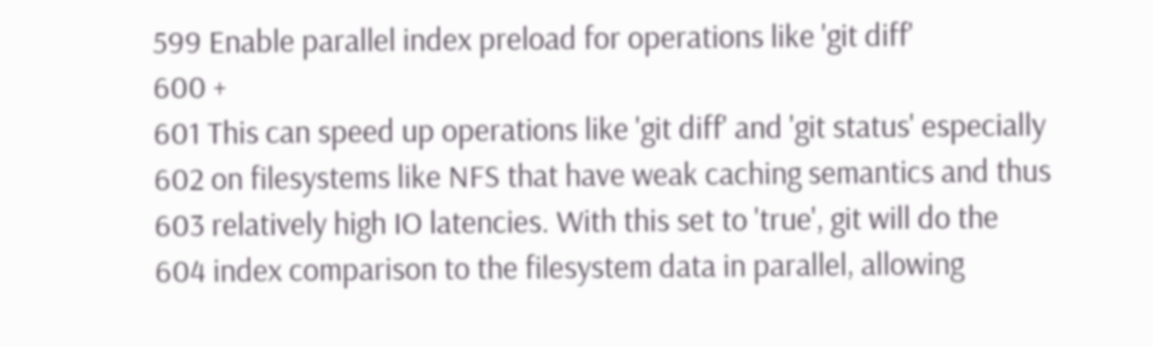599 Enable parallel index preload for operations like 'git diff'
600 +
601 This can speed up operations like 'git diff' and 'git status' especially
602 on filesystems like NFS that have weak caching semantics and thus
603 relatively high IO latencies. With this set to 'true', git will do the
604 index comparison to the filesystem data in parallel, allowing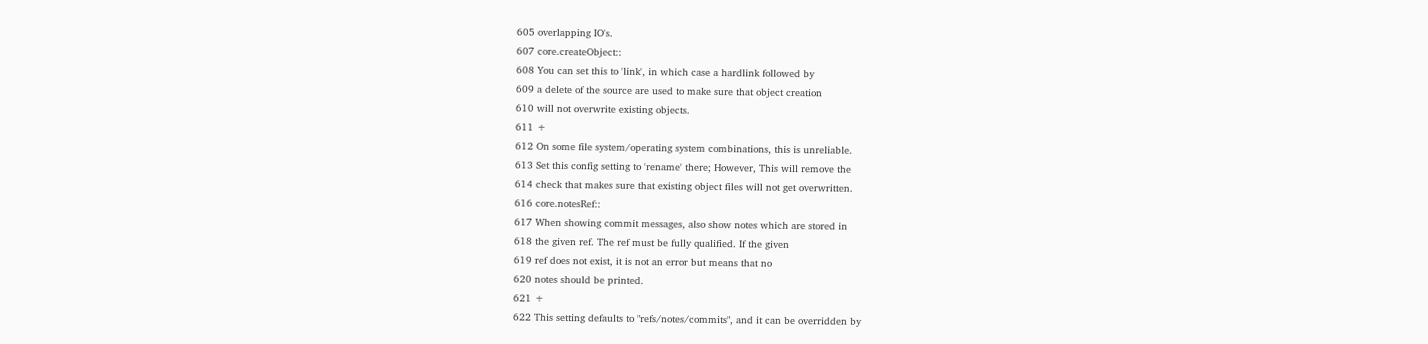605 overlapping IO's.
607 core.createObject::
608 You can set this to 'link', in which case a hardlink followed by
609 a delete of the source are used to make sure that object creation
610 will not overwrite existing objects.
611 +
612 On some file system/operating system combinations, this is unreliable.
613 Set this config setting to 'rename' there; However, This will remove the
614 check that makes sure that existing object files will not get overwritten.
616 core.notesRef::
617 When showing commit messages, also show notes which are stored in
618 the given ref. The ref must be fully qualified. If the given
619 ref does not exist, it is not an error but means that no
620 notes should be printed.
621 +
622 This setting defaults to "refs/notes/commits", and it can be overridden by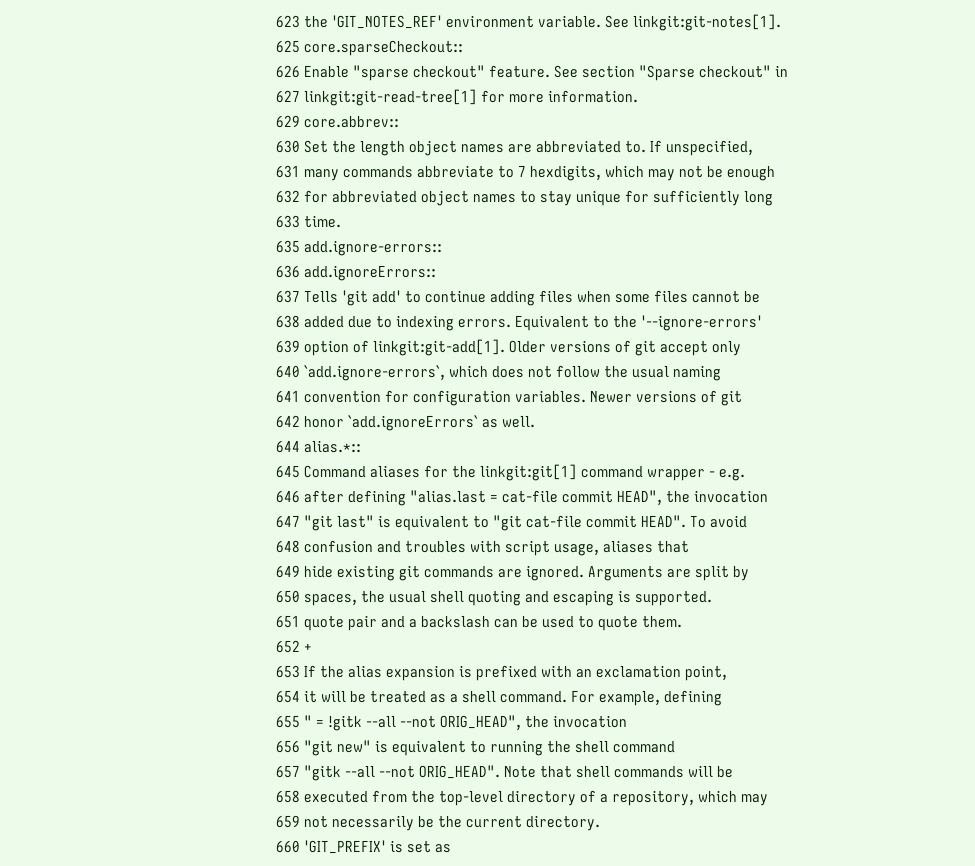623 the 'GIT_NOTES_REF' environment variable. See linkgit:git-notes[1].
625 core.sparseCheckout::
626 Enable "sparse checkout" feature. See section "Sparse checkout" in
627 linkgit:git-read-tree[1] for more information.
629 core.abbrev::
630 Set the length object names are abbreviated to. If unspecified,
631 many commands abbreviate to 7 hexdigits, which may not be enough
632 for abbreviated object names to stay unique for sufficiently long
633 time.
635 add.ignore-errors::
636 add.ignoreErrors::
637 Tells 'git add' to continue adding files when some files cannot be
638 added due to indexing errors. Equivalent to the '--ignore-errors'
639 option of linkgit:git-add[1]. Older versions of git accept only
640 `add.ignore-errors`, which does not follow the usual naming
641 convention for configuration variables. Newer versions of git
642 honor `add.ignoreErrors` as well.
644 alias.*::
645 Command aliases for the linkgit:git[1] command wrapper - e.g.
646 after defining "alias.last = cat-file commit HEAD", the invocation
647 "git last" is equivalent to "git cat-file commit HEAD". To avoid
648 confusion and troubles with script usage, aliases that
649 hide existing git commands are ignored. Arguments are split by
650 spaces, the usual shell quoting and escaping is supported.
651 quote pair and a backslash can be used to quote them.
652 +
653 If the alias expansion is prefixed with an exclamation point,
654 it will be treated as a shell command. For example, defining
655 " = !gitk --all --not ORIG_HEAD", the invocation
656 "git new" is equivalent to running the shell command
657 "gitk --all --not ORIG_HEAD". Note that shell commands will be
658 executed from the top-level directory of a repository, which may
659 not necessarily be the current directory.
660 'GIT_PREFIX' is set as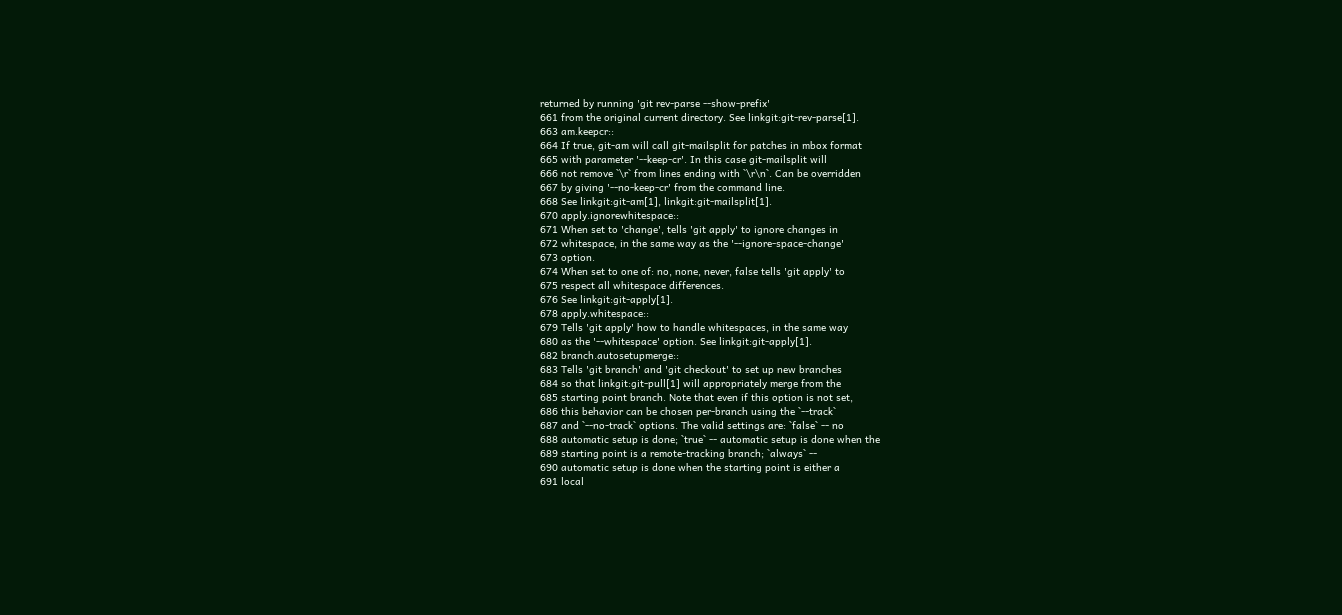returned by running 'git rev-parse --show-prefix'
661 from the original current directory. See linkgit:git-rev-parse[1].
663 am.keepcr::
664 If true, git-am will call git-mailsplit for patches in mbox format
665 with parameter '--keep-cr'. In this case git-mailsplit will
666 not remove `\r` from lines ending with `\r\n`. Can be overridden
667 by giving '--no-keep-cr' from the command line.
668 See linkgit:git-am[1], linkgit:git-mailsplit[1].
670 apply.ignorewhitespace::
671 When set to 'change', tells 'git apply' to ignore changes in
672 whitespace, in the same way as the '--ignore-space-change'
673 option.
674 When set to one of: no, none, never, false tells 'git apply' to
675 respect all whitespace differences.
676 See linkgit:git-apply[1].
678 apply.whitespace::
679 Tells 'git apply' how to handle whitespaces, in the same way
680 as the '--whitespace' option. See linkgit:git-apply[1].
682 branch.autosetupmerge::
683 Tells 'git branch' and 'git checkout' to set up new branches
684 so that linkgit:git-pull[1] will appropriately merge from the
685 starting point branch. Note that even if this option is not set,
686 this behavior can be chosen per-branch using the `--track`
687 and `--no-track` options. The valid settings are: `false` -- no
688 automatic setup is done; `true` -- automatic setup is done when the
689 starting point is a remote-tracking branch; `always` --
690 automatic setup is done when the starting point is either a
691 local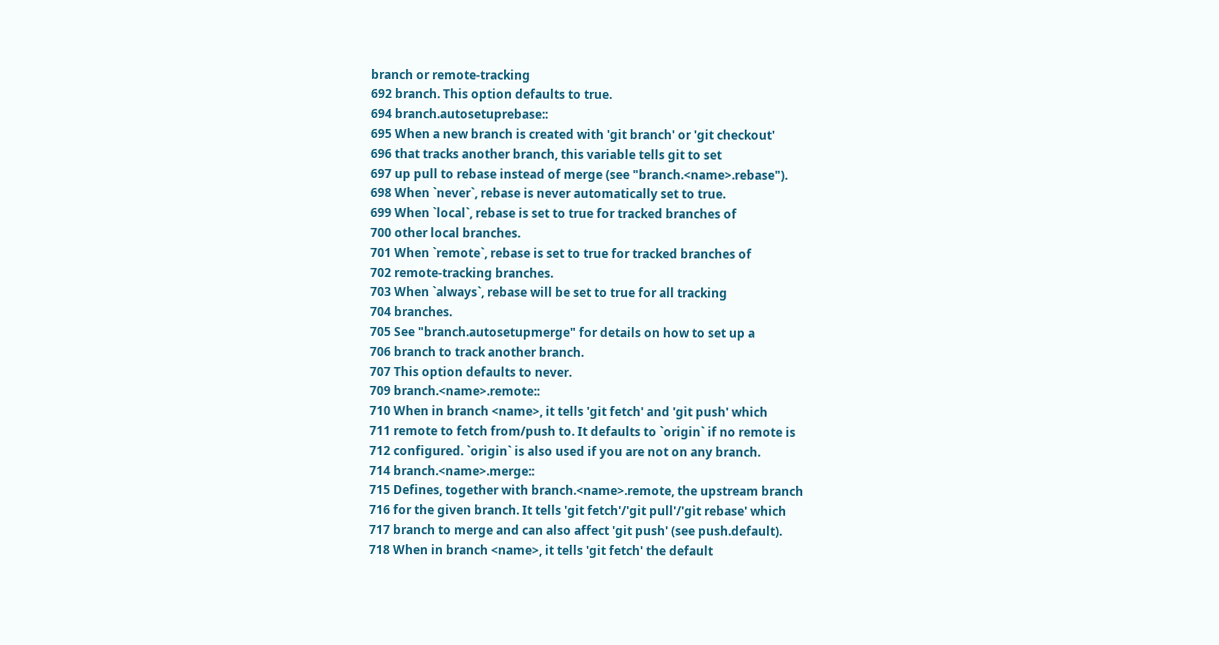branch or remote-tracking
692 branch. This option defaults to true.
694 branch.autosetuprebase::
695 When a new branch is created with 'git branch' or 'git checkout'
696 that tracks another branch, this variable tells git to set
697 up pull to rebase instead of merge (see "branch.<name>.rebase").
698 When `never`, rebase is never automatically set to true.
699 When `local`, rebase is set to true for tracked branches of
700 other local branches.
701 When `remote`, rebase is set to true for tracked branches of
702 remote-tracking branches.
703 When `always`, rebase will be set to true for all tracking
704 branches.
705 See "branch.autosetupmerge" for details on how to set up a
706 branch to track another branch.
707 This option defaults to never.
709 branch.<name>.remote::
710 When in branch <name>, it tells 'git fetch' and 'git push' which
711 remote to fetch from/push to. It defaults to `origin` if no remote is
712 configured. `origin` is also used if you are not on any branch.
714 branch.<name>.merge::
715 Defines, together with branch.<name>.remote, the upstream branch
716 for the given branch. It tells 'git fetch'/'git pull'/'git rebase' which
717 branch to merge and can also affect 'git push' (see push.default).
718 When in branch <name>, it tells 'git fetch' the default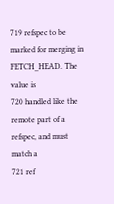719 refspec to be marked for merging in FETCH_HEAD. The value is
720 handled like the remote part of a refspec, and must match a
721 ref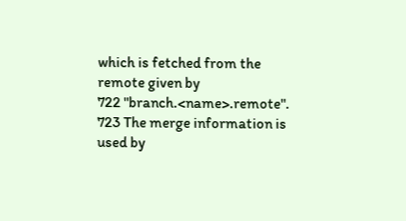which is fetched from the remote given by
722 "branch.<name>.remote".
723 The merge information is used by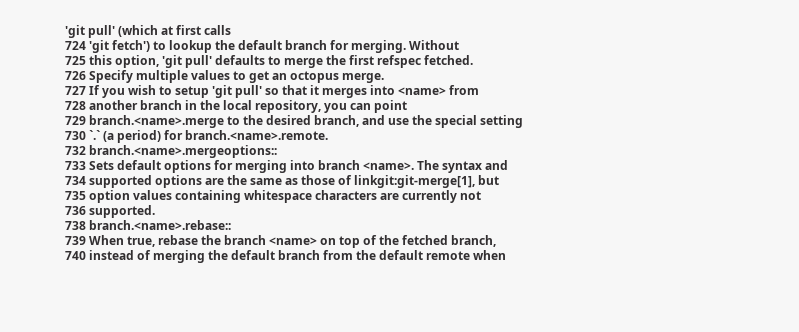'git pull' (which at first calls
724 'git fetch') to lookup the default branch for merging. Without
725 this option, 'git pull' defaults to merge the first refspec fetched.
726 Specify multiple values to get an octopus merge.
727 If you wish to setup 'git pull' so that it merges into <name> from
728 another branch in the local repository, you can point
729 branch.<name>.merge to the desired branch, and use the special setting
730 `.` (a period) for branch.<name>.remote.
732 branch.<name>.mergeoptions::
733 Sets default options for merging into branch <name>. The syntax and
734 supported options are the same as those of linkgit:git-merge[1], but
735 option values containing whitespace characters are currently not
736 supported.
738 branch.<name>.rebase::
739 When true, rebase the branch <name> on top of the fetched branch,
740 instead of merging the default branch from the default remote when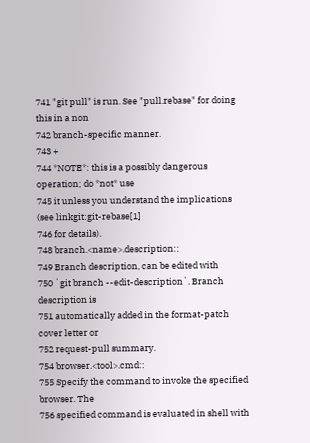741 "git pull" is run. See "pull.rebase" for doing this in a non
742 branch-specific manner.
743 +
744 *NOTE*: this is a possibly dangerous operation; do *not* use
745 it unless you understand the implications (see linkgit:git-rebase[1]
746 for details).
748 branch.<name>.description::
749 Branch description, can be edited with
750 `git branch --edit-description`. Branch description is
751 automatically added in the format-patch cover letter or
752 request-pull summary.
754 browser.<tool>.cmd::
755 Specify the command to invoke the specified browser. The
756 specified command is evaluated in shell with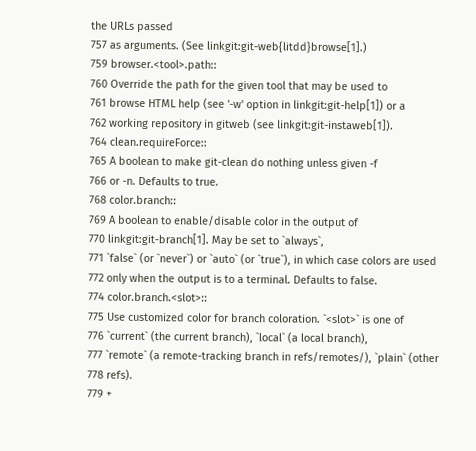the URLs passed
757 as arguments. (See linkgit:git-web{litdd}browse[1].)
759 browser.<tool>.path::
760 Override the path for the given tool that may be used to
761 browse HTML help (see '-w' option in linkgit:git-help[1]) or a
762 working repository in gitweb (see linkgit:git-instaweb[1]).
764 clean.requireForce::
765 A boolean to make git-clean do nothing unless given -f
766 or -n. Defaults to true.
768 color.branch::
769 A boolean to enable/disable color in the output of
770 linkgit:git-branch[1]. May be set to `always`,
771 `false` (or `never`) or `auto` (or `true`), in which case colors are used
772 only when the output is to a terminal. Defaults to false.
774 color.branch.<slot>::
775 Use customized color for branch coloration. `<slot>` is one of
776 `current` (the current branch), `local` (a local branch),
777 `remote` (a remote-tracking branch in refs/remotes/), `plain` (other
778 refs).
779 +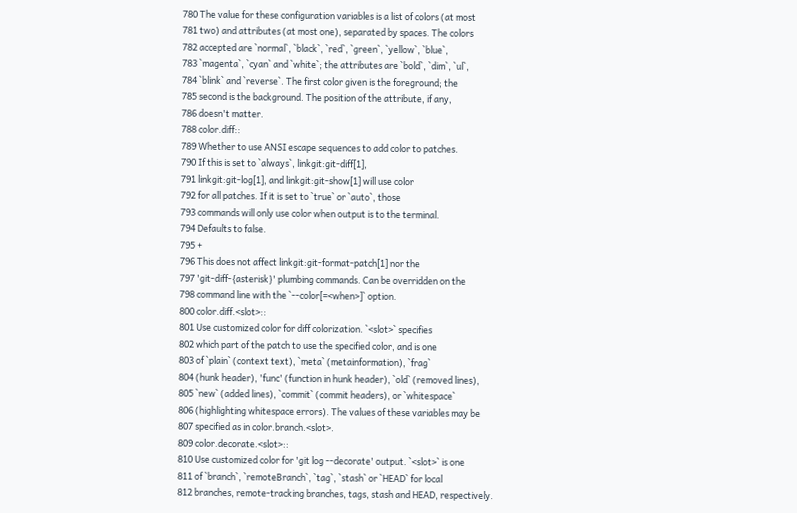780 The value for these configuration variables is a list of colors (at most
781 two) and attributes (at most one), separated by spaces. The colors
782 accepted are `normal`, `black`, `red`, `green`, `yellow`, `blue`,
783 `magenta`, `cyan` and `white`; the attributes are `bold`, `dim`, `ul`,
784 `blink` and `reverse`. The first color given is the foreground; the
785 second is the background. The position of the attribute, if any,
786 doesn't matter.
788 color.diff::
789 Whether to use ANSI escape sequences to add color to patches.
790 If this is set to `always`, linkgit:git-diff[1],
791 linkgit:git-log[1], and linkgit:git-show[1] will use color
792 for all patches. If it is set to `true` or `auto`, those
793 commands will only use color when output is to the terminal.
794 Defaults to false.
795 +
796 This does not affect linkgit:git-format-patch[1] nor the
797 'git-diff-{asterisk}' plumbing commands. Can be overridden on the
798 command line with the `--color[=<when>]` option.
800 color.diff.<slot>::
801 Use customized color for diff colorization. `<slot>` specifies
802 which part of the patch to use the specified color, and is one
803 of `plain` (context text), `meta` (metainformation), `frag`
804 (hunk header), 'func' (function in hunk header), `old` (removed lines),
805 `new` (added lines), `commit` (commit headers), or `whitespace`
806 (highlighting whitespace errors). The values of these variables may be
807 specified as in color.branch.<slot>.
809 color.decorate.<slot>::
810 Use customized color for 'git log --decorate' output. `<slot>` is one
811 of `branch`, `remoteBranch`, `tag`, `stash` or `HEAD` for local
812 branches, remote-tracking branches, tags, stash and HEAD, respectively.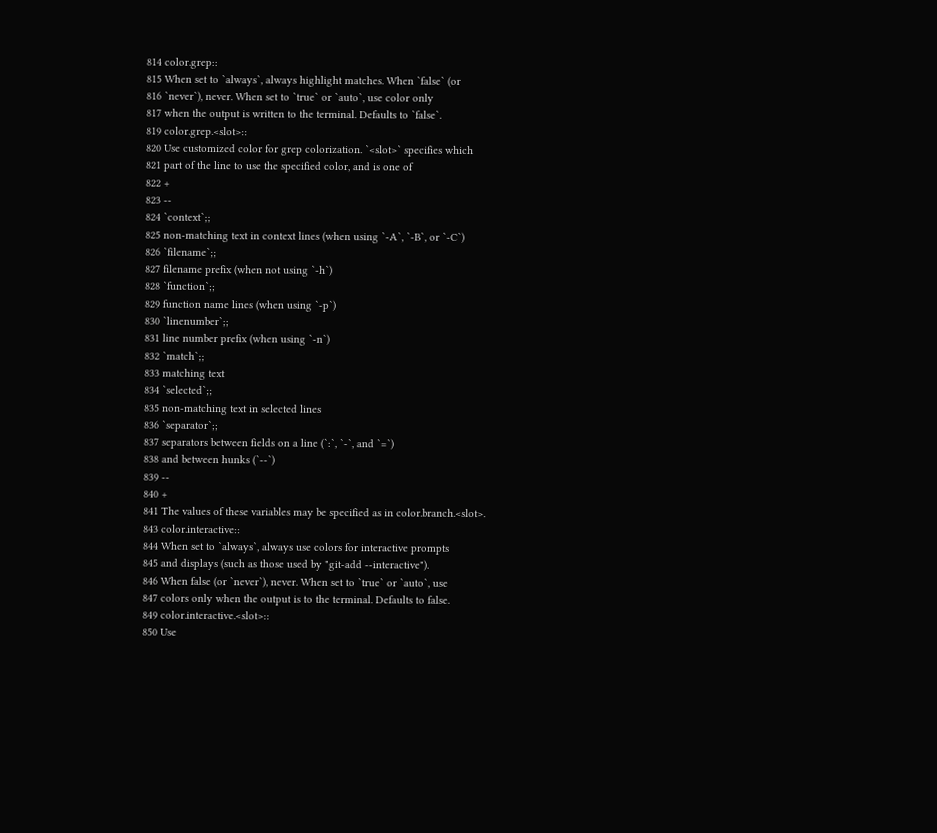814 color.grep::
815 When set to `always`, always highlight matches. When `false` (or
816 `never`), never. When set to `true` or `auto`, use color only
817 when the output is written to the terminal. Defaults to `false`.
819 color.grep.<slot>::
820 Use customized color for grep colorization. `<slot>` specifies which
821 part of the line to use the specified color, and is one of
822 +
823 --
824 `context`;;
825 non-matching text in context lines (when using `-A`, `-B`, or `-C`)
826 `filename`;;
827 filename prefix (when not using `-h`)
828 `function`;;
829 function name lines (when using `-p`)
830 `linenumber`;;
831 line number prefix (when using `-n`)
832 `match`;;
833 matching text
834 `selected`;;
835 non-matching text in selected lines
836 `separator`;;
837 separators between fields on a line (`:`, `-`, and `=`)
838 and between hunks (`--`)
839 --
840 +
841 The values of these variables may be specified as in color.branch.<slot>.
843 color.interactive::
844 When set to `always`, always use colors for interactive prompts
845 and displays (such as those used by "git-add --interactive").
846 When false (or `never`), never. When set to `true` or `auto`, use
847 colors only when the output is to the terminal. Defaults to false.
849 color.interactive.<slot>::
850 Use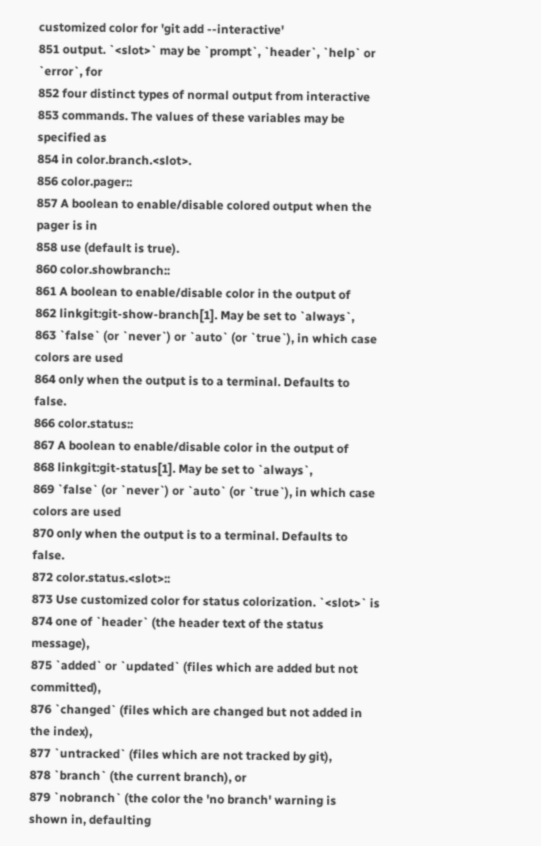customized color for 'git add --interactive'
851 output. `<slot>` may be `prompt`, `header`, `help` or `error`, for
852 four distinct types of normal output from interactive
853 commands. The values of these variables may be specified as
854 in color.branch.<slot>.
856 color.pager::
857 A boolean to enable/disable colored output when the pager is in
858 use (default is true).
860 color.showbranch::
861 A boolean to enable/disable color in the output of
862 linkgit:git-show-branch[1]. May be set to `always`,
863 `false` (or `never`) or `auto` (or `true`), in which case colors are used
864 only when the output is to a terminal. Defaults to false.
866 color.status::
867 A boolean to enable/disable color in the output of
868 linkgit:git-status[1]. May be set to `always`,
869 `false` (or `never`) or `auto` (or `true`), in which case colors are used
870 only when the output is to a terminal. Defaults to false.
872 color.status.<slot>::
873 Use customized color for status colorization. `<slot>` is
874 one of `header` (the header text of the status message),
875 `added` or `updated` (files which are added but not committed),
876 `changed` (files which are changed but not added in the index),
877 `untracked` (files which are not tracked by git),
878 `branch` (the current branch), or
879 `nobranch` (the color the 'no branch' warning is shown in, defaulting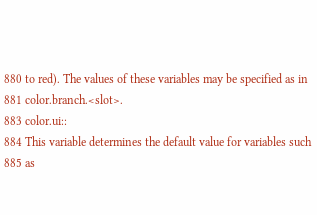880 to red). The values of these variables may be specified as in
881 color.branch.<slot>.
883 color.ui::
884 This variable determines the default value for variables such
885 as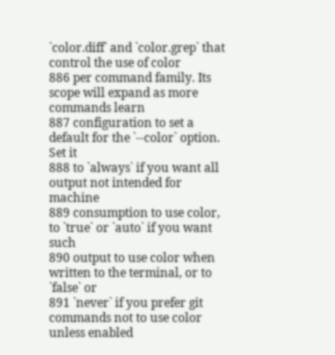`color.diff` and `color.grep` that control the use of color
886 per command family. Its scope will expand as more commands learn
887 configuration to set a default for the `--color` option. Set it
888 to `always` if you want all output not intended for machine
889 consumption to use color, to `true` or `auto` if you want such
890 output to use color when written to the terminal, or to `false` or
891 `never` if you prefer git commands not to use color unless enabled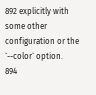892 explicitly with some other configuration or the `--color` option.
894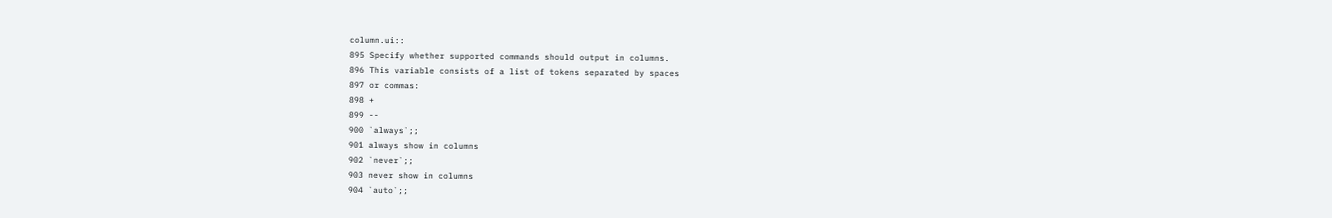column.ui::
895 Specify whether supported commands should output in columns.
896 This variable consists of a list of tokens separated by spaces
897 or commas:
898 +
899 --
900 `always`;;
901 always show in columns
902 `never`;;
903 never show in columns
904 `auto`;;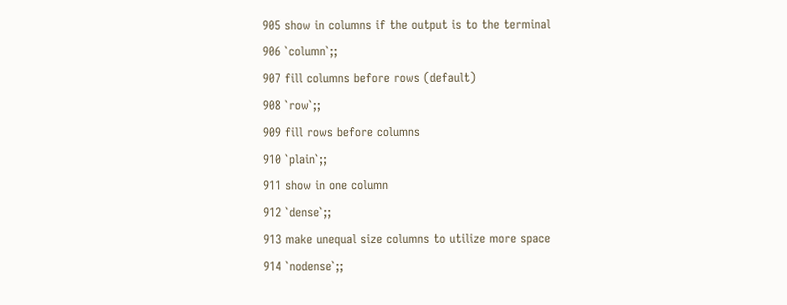905 show in columns if the output is to the terminal
906 `column`;;
907 fill columns before rows (default)
908 `row`;;
909 fill rows before columns
910 `plain`;;
911 show in one column
912 `dense`;;
913 make unequal size columns to utilize more space
914 `nodense`;;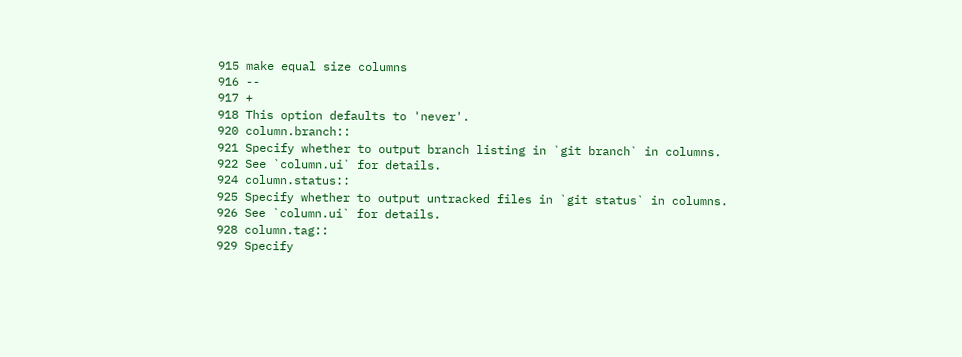915 make equal size columns
916 --
917 +
918 This option defaults to 'never'.
920 column.branch::
921 Specify whether to output branch listing in `git branch` in columns.
922 See `column.ui` for details.
924 column.status::
925 Specify whether to output untracked files in `git status` in columns.
926 See `column.ui` for details.
928 column.tag::
929 Specify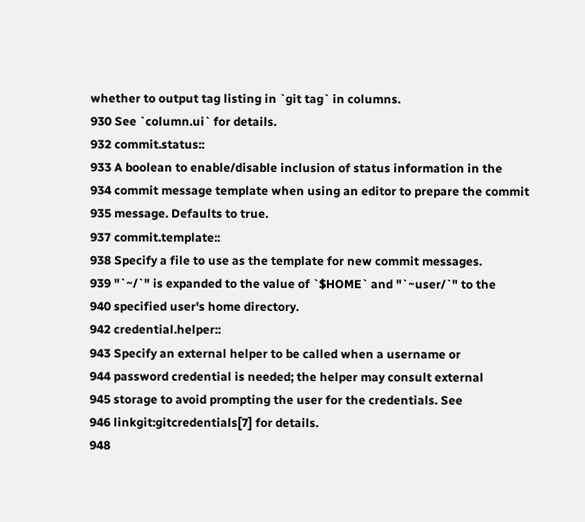whether to output tag listing in `git tag` in columns.
930 See `column.ui` for details.
932 commit.status::
933 A boolean to enable/disable inclusion of status information in the
934 commit message template when using an editor to prepare the commit
935 message. Defaults to true.
937 commit.template::
938 Specify a file to use as the template for new commit messages.
939 "`~/`" is expanded to the value of `$HOME` and "`~user/`" to the
940 specified user's home directory.
942 credential.helper::
943 Specify an external helper to be called when a username or
944 password credential is needed; the helper may consult external
945 storage to avoid prompting the user for the credentials. See
946 linkgit:gitcredentials[7] for details.
948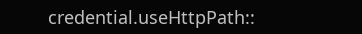credential.useHttpPath::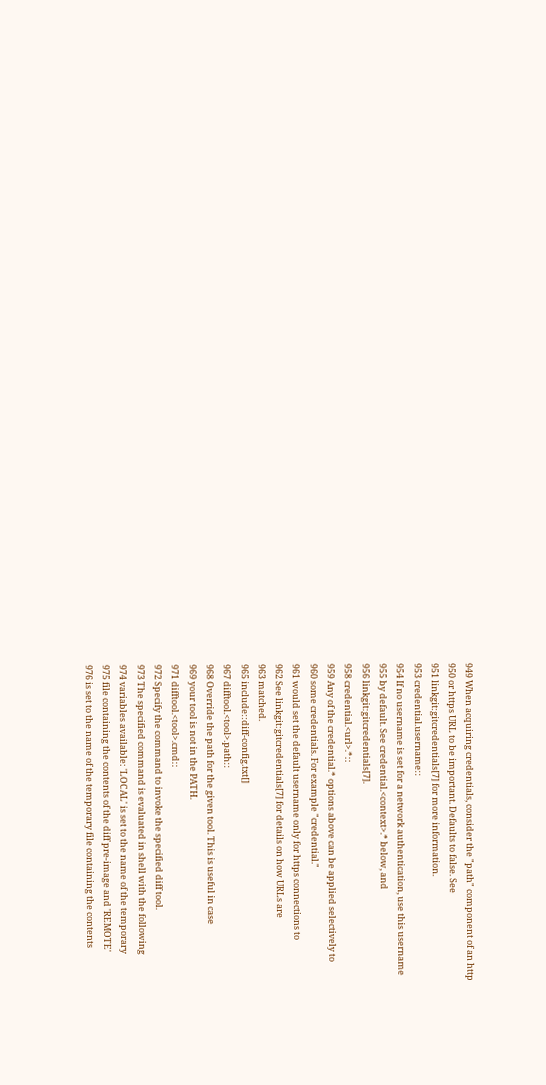949 When acquiring credentials, consider the "path" component of an http
950 or https URL to be important. Defaults to false. See
951 linkgit:gitcredentials[7] for more information.
953 credential.username::
954 If no username is set for a network authentication, use this username
955 by default. See credential.<context>.* below, and
956 linkgit:gitcredentials[7].
958 credential.<url>.*::
959 Any of the credential.* options above can be applied selectively to
960 some credentials. For example "credential."
961 would set the default username only for https connections to
962 See linkgit:gitcredentials[7] for details on how URLs are
963 matched.
965 include::diff-config.txt[]
967 difftool.<tool>.path::
968 Override the path for the given tool. This is useful in case
969 your tool is not in the PATH.
971 difftool.<tool>.cmd::
972 Specify the command to invoke the specified diff tool.
973 The specified command is evaluated in shell with the following
974 variables available: 'LOCAL' is set to the name of the temporary
975 file containing the contents of the diff pre-image and 'REMOTE'
976 is set to the name of the temporary file containing the contents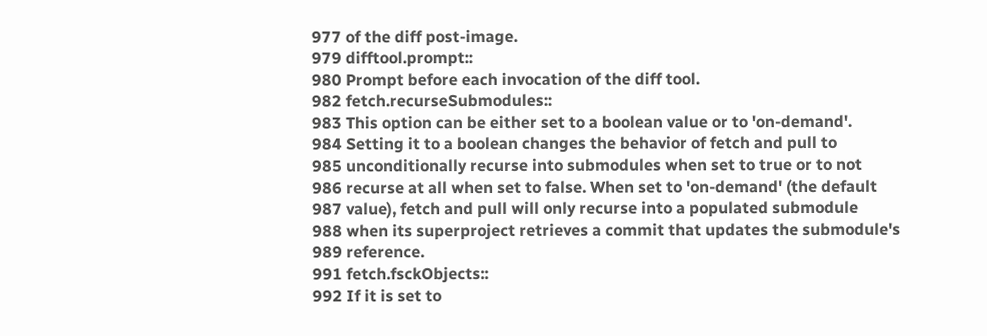977 of the diff post-image.
979 difftool.prompt::
980 Prompt before each invocation of the diff tool.
982 fetch.recurseSubmodules::
983 This option can be either set to a boolean value or to 'on-demand'.
984 Setting it to a boolean changes the behavior of fetch and pull to
985 unconditionally recurse into submodules when set to true or to not
986 recurse at all when set to false. When set to 'on-demand' (the default
987 value), fetch and pull will only recurse into a populated submodule
988 when its superproject retrieves a commit that updates the submodule's
989 reference.
991 fetch.fsckObjects::
992 If it is set to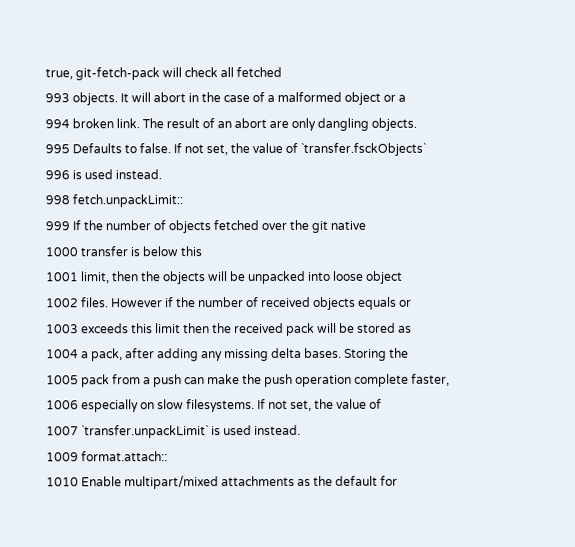true, git-fetch-pack will check all fetched
993 objects. It will abort in the case of a malformed object or a
994 broken link. The result of an abort are only dangling objects.
995 Defaults to false. If not set, the value of `transfer.fsckObjects`
996 is used instead.
998 fetch.unpackLimit::
999 If the number of objects fetched over the git native
1000 transfer is below this
1001 limit, then the objects will be unpacked into loose object
1002 files. However if the number of received objects equals or
1003 exceeds this limit then the received pack will be stored as
1004 a pack, after adding any missing delta bases. Storing the
1005 pack from a push can make the push operation complete faster,
1006 especially on slow filesystems. If not set, the value of
1007 `transfer.unpackLimit` is used instead.
1009 format.attach::
1010 Enable multipart/mixed attachments as the default for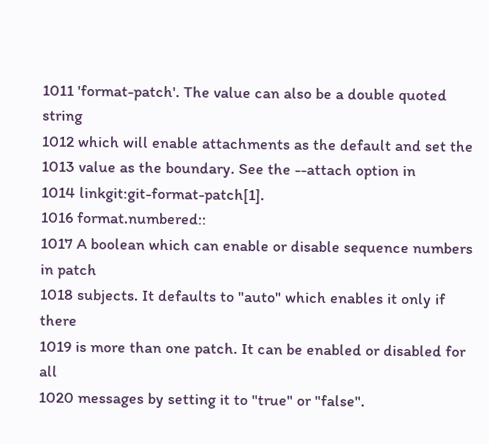1011 'format-patch'. The value can also be a double quoted string
1012 which will enable attachments as the default and set the
1013 value as the boundary. See the --attach option in
1014 linkgit:git-format-patch[1].
1016 format.numbered::
1017 A boolean which can enable or disable sequence numbers in patch
1018 subjects. It defaults to "auto" which enables it only if there
1019 is more than one patch. It can be enabled or disabled for all
1020 messages by setting it to "true" or "false".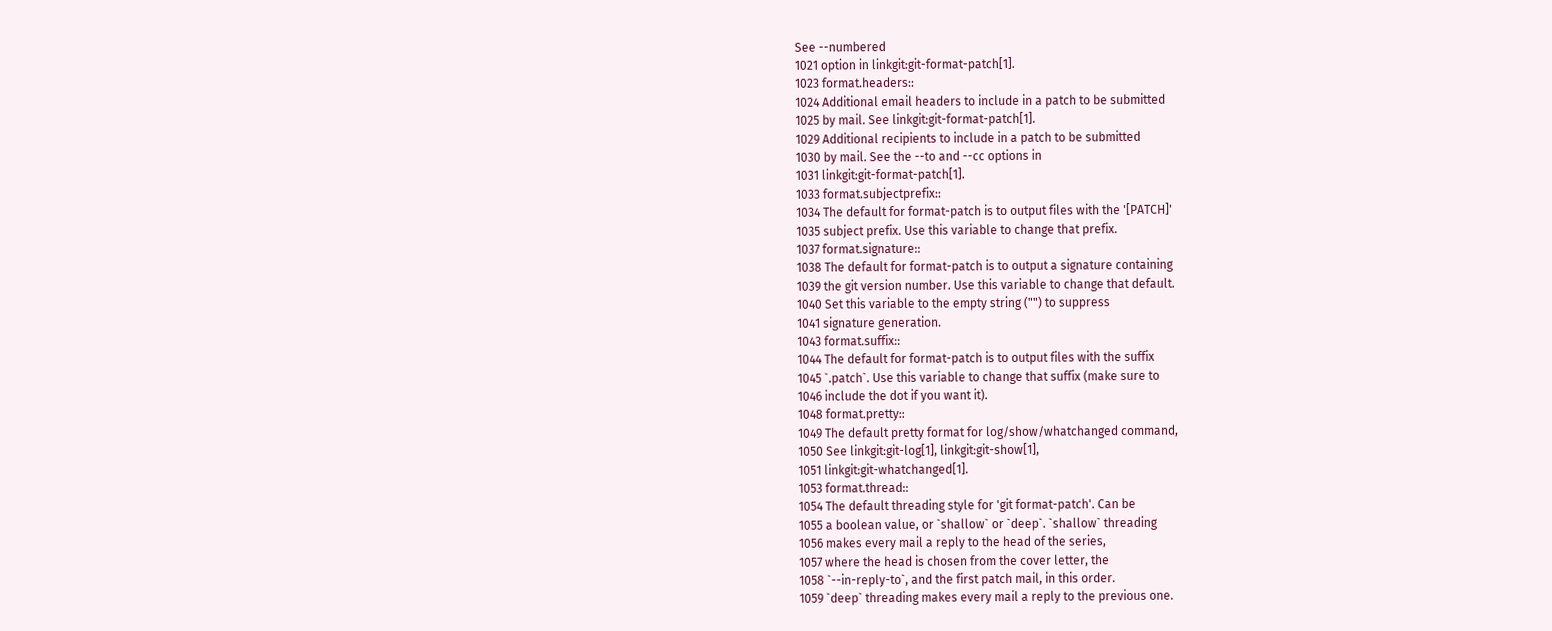See --numbered
1021 option in linkgit:git-format-patch[1].
1023 format.headers::
1024 Additional email headers to include in a patch to be submitted
1025 by mail. See linkgit:git-format-patch[1].
1029 Additional recipients to include in a patch to be submitted
1030 by mail. See the --to and --cc options in
1031 linkgit:git-format-patch[1].
1033 format.subjectprefix::
1034 The default for format-patch is to output files with the '[PATCH]'
1035 subject prefix. Use this variable to change that prefix.
1037 format.signature::
1038 The default for format-patch is to output a signature containing
1039 the git version number. Use this variable to change that default.
1040 Set this variable to the empty string ("") to suppress
1041 signature generation.
1043 format.suffix::
1044 The default for format-patch is to output files with the suffix
1045 `.patch`. Use this variable to change that suffix (make sure to
1046 include the dot if you want it).
1048 format.pretty::
1049 The default pretty format for log/show/whatchanged command,
1050 See linkgit:git-log[1], linkgit:git-show[1],
1051 linkgit:git-whatchanged[1].
1053 format.thread::
1054 The default threading style for 'git format-patch'. Can be
1055 a boolean value, or `shallow` or `deep`. `shallow` threading
1056 makes every mail a reply to the head of the series,
1057 where the head is chosen from the cover letter, the
1058 `--in-reply-to`, and the first patch mail, in this order.
1059 `deep` threading makes every mail a reply to the previous one.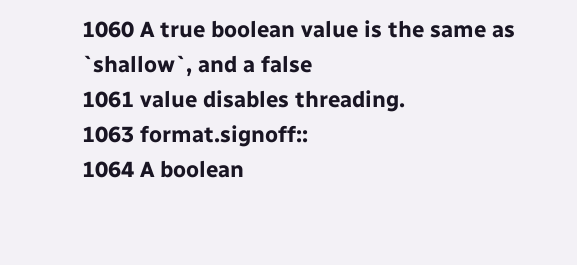1060 A true boolean value is the same as `shallow`, and a false
1061 value disables threading.
1063 format.signoff::
1064 A boolean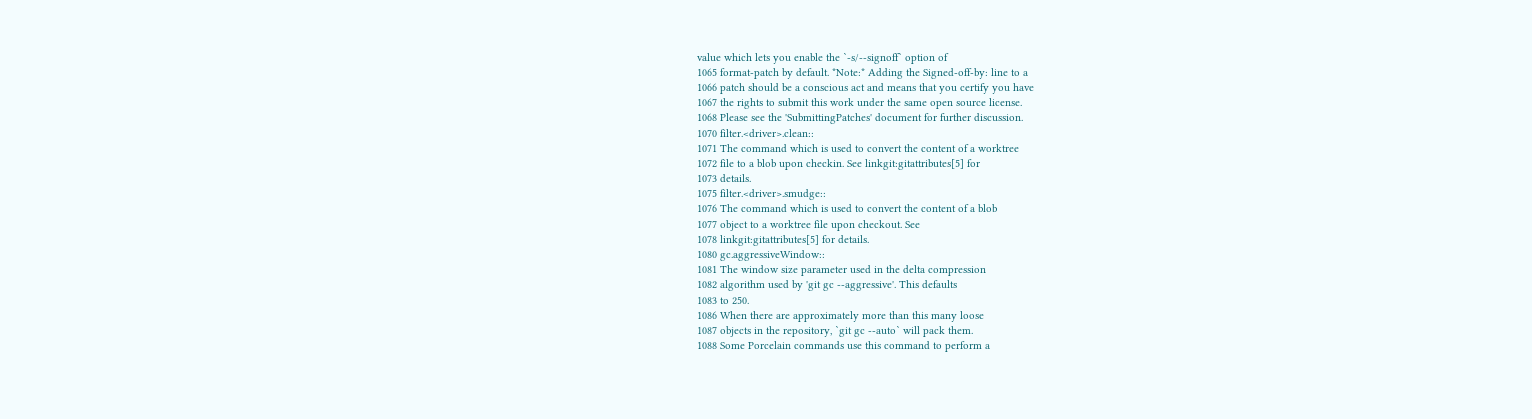value which lets you enable the `-s/--signoff` option of
1065 format-patch by default. *Note:* Adding the Signed-off-by: line to a
1066 patch should be a conscious act and means that you certify you have
1067 the rights to submit this work under the same open source license.
1068 Please see the 'SubmittingPatches' document for further discussion.
1070 filter.<driver>.clean::
1071 The command which is used to convert the content of a worktree
1072 file to a blob upon checkin. See linkgit:gitattributes[5] for
1073 details.
1075 filter.<driver>.smudge::
1076 The command which is used to convert the content of a blob
1077 object to a worktree file upon checkout. See
1078 linkgit:gitattributes[5] for details.
1080 gc.aggressiveWindow::
1081 The window size parameter used in the delta compression
1082 algorithm used by 'git gc --aggressive'. This defaults
1083 to 250.
1086 When there are approximately more than this many loose
1087 objects in the repository, `git gc --auto` will pack them.
1088 Some Porcelain commands use this command to perform a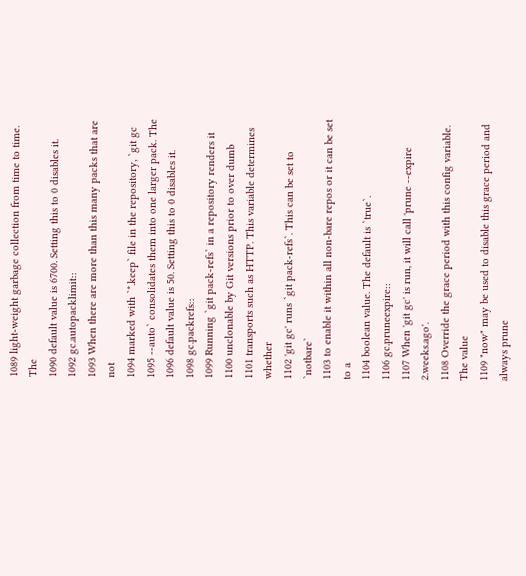1089 light-weight garbage collection from time to time. The
1090 default value is 6700. Setting this to 0 disables it.
1092 gc.autopacklimit::
1093 When there are more than this many packs that are not
1094 marked with `*.keep` file in the repository, `git gc
1095 --auto` consolidates them into one larger pack. The
1096 default value is 50. Setting this to 0 disables it.
1098 gc.packrefs::
1099 Running `git pack-refs` in a repository renders it
1100 unclonable by Git versions prior to over dumb
1101 transports such as HTTP. This variable determines whether
1102 'git gc' runs `git pack-refs`. This can be set to `notbare`
1103 to enable it within all non-bare repos or it can be set to a
1104 boolean value. The default is `true`.
1106 gc.pruneexpire::
1107 When 'git gc' is run, it will call 'prune --expire 2.weeks.ago'.
1108 Override the grace period with this config variable. The value
1109 "now" may be used to disable this grace period and always prune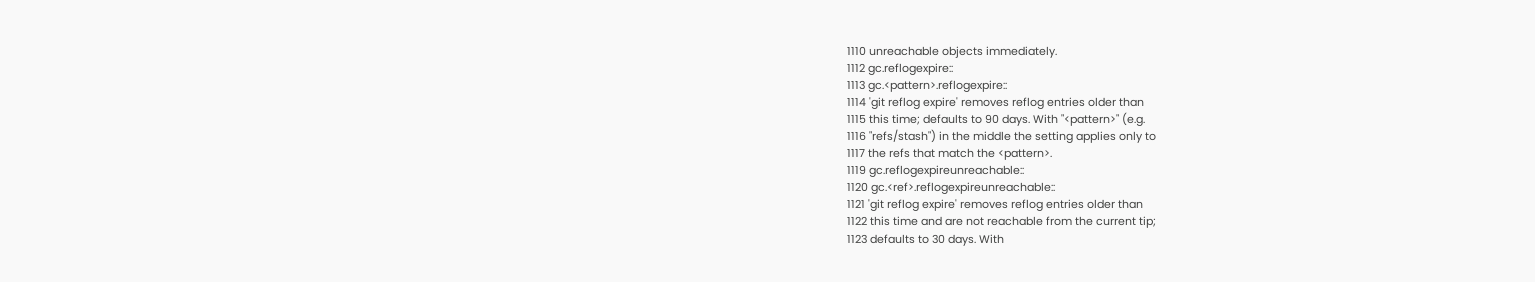1110 unreachable objects immediately.
1112 gc.reflogexpire::
1113 gc.<pattern>.reflogexpire::
1114 'git reflog expire' removes reflog entries older than
1115 this time; defaults to 90 days. With "<pattern>" (e.g.
1116 "refs/stash") in the middle the setting applies only to
1117 the refs that match the <pattern>.
1119 gc.reflogexpireunreachable::
1120 gc.<ref>.reflogexpireunreachable::
1121 'git reflog expire' removes reflog entries older than
1122 this time and are not reachable from the current tip;
1123 defaults to 30 days. With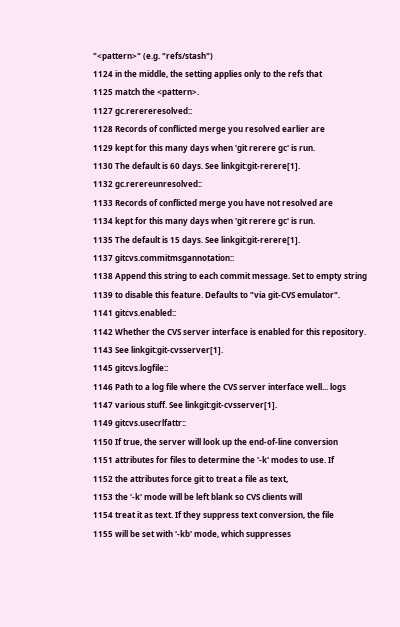"<pattern>" (e.g. "refs/stash")
1124 in the middle, the setting applies only to the refs that
1125 match the <pattern>.
1127 gc.rerereresolved::
1128 Records of conflicted merge you resolved earlier are
1129 kept for this many days when 'git rerere gc' is run.
1130 The default is 60 days. See linkgit:git-rerere[1].
1132 gc.rerereunresolved::
1133 Records of conflicted merge you have not resolved are
1134 kept for this many days when 'git rerere gc' is run.
1135 The default is 15 days. See linkgit:git-rerere[1].
1137 gitcvs.commitmsgannotation::
1138 Append this string to each commit message. Set to empty string
1139 to disable this feature. Defaults to "via git-CVS emulator".
1141 gitcvs.enabled::
1142 Whether the CVS server interface is enabled for this repository.
1143 See linkgit:git-cvsserver[1].
1145 gitcvs.logfile::
1146 Path to a log file where the CVS server interface well... logs
1147 various stuff. See linkgit:git-cvsserver[1].
1149 gitcvs.usecrlfattr::
1150 If true, the server will look up the end-of-line conversion
1151 attributes for files to determine the '-k' modes to use. If
1152 the attributes force git to treat a file as text,
1153 the '-k' mode will be left blank so CVS clients will
1154 treat it as text. If they suppress text conversion, the file
1155 will be set with '-kb' mode, which suppresses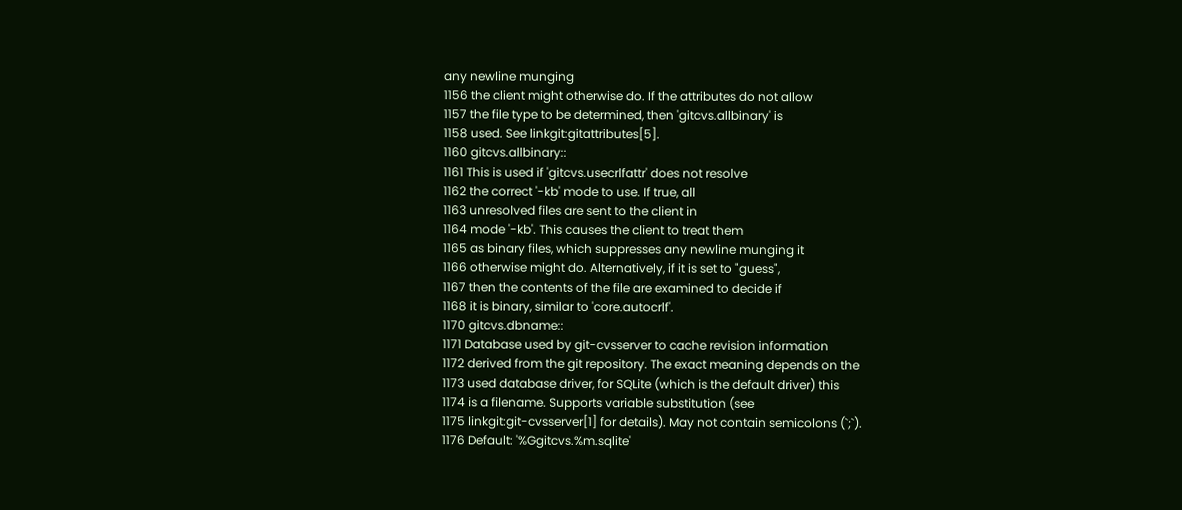any newline munging
1156 the client might otherwise do. If the attributes do not allow
1157 the file type to be determined, then 'gitcvs.allbinary' is
1158 used. See linkgit:gitattributes[5].
1160 gitcvs.allbinary::
1161 This is used if 'gitcvs.usecrlfattr' does not resolve
1162 the correct '-kb' mode to use. If true, all
1163 unresolved files are sent to the client in
1164 mode '-kb'. This causes the client to treat them
1165 as binary files, which suppresses any newline munging it
1166 otherwise might do. Alternatively, if it is set to "guess",
1167 then the contents of the file are examined to decide if
1168 it is binary, similar to 'core.autocrlf'.
1170 gitcvs.dbname::
1171 Database used by git-cvsserver to cache revision information
1172 derived from the git repository. The exact meaning depends on the
1173 used database driver, for SQLite (which is the default driver) this
1174 is a filename. Supports variable substitution (see
1175 linkgit:git-cvsserver[1] for details). May not contain semicolons (`;`).
1176 Default: '%Ggitcvs.%m.sqlite'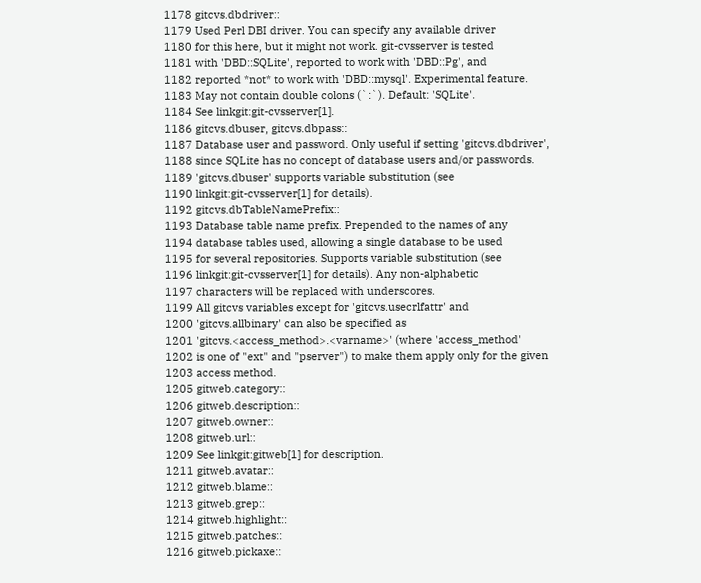1178 gitcvs.dbdriver::
1179 Used Perl DBI driver. You can specify any available driver
1180 for this here, but it might not work. git-cvsserver is tested
1181 with 'DBD::SQLite', reported to work with 'DBD::Pg', and
1182 reported *not* to work with 'DBD::mysql'. Experimental feature.
1183 May not contain double colons (`:`). Default: 'SQLite'.
1184 See linkgit:git-cvsserver[1].
1186 gitcvs.dbuser, gitcvs.dbpass::
1187 Database user and password. Only useful if setting 'gitcvs.dbdriver',
1188 since SQLite has no concept of database users and/or passwords.
1189 'gitcvs.dbuser' supports variable substitution (see
1190 linkgit:git-cvsserver[1] for details).
1192 gitcvs.dbTableNamePrefix::
1193 Database table name prefix. Prepended to the names of any
1194 database tables used, allowing a single database to be used
1195 for several repositories. Supports variable substitution (see
1196 linkgit:git-cvsserver[1] for details). Any non-alphabetic
1197 characters will be replaced with underscores.
1199 All gitcvs variables except for 'gitcvs.usecrlfattr' and
1200 'gitcvs.allbinary' can also be specified as
1201 'gitcvs.<access_method>.<varname>' (where 'access_method'
1202 is one of "ext" and "pserver") to make them apply only for the given
1203 access method.
1205 gitweb.category::
1206 gitweb.description::
1207 gitweb.owner::
1208 gitweb.url::
1209 See linkgit:gitweb[1] for description.
1211 gitweb.avatar::
1212 gitweb.blame::
1213 gitweb.grep::
1214 gitweb.highlight::
1215 gitweb.patches::
1216 gitweb.pickaxe::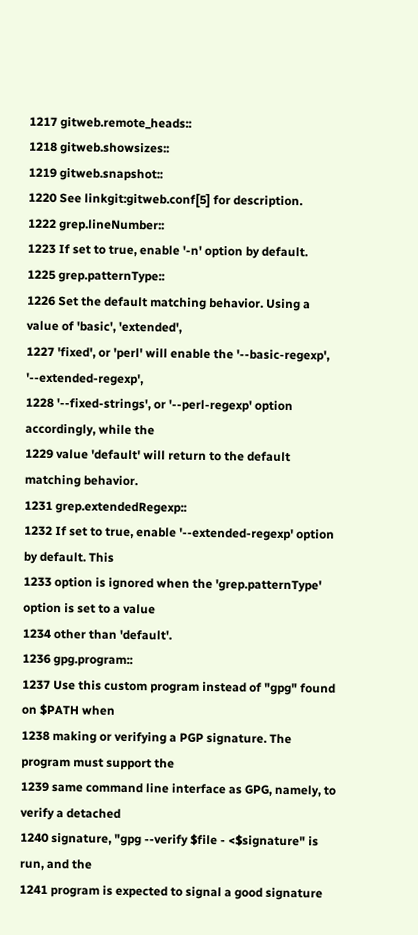1217 gitweb.remote_heads::
1218 gitweb.showsizes::
1219 gitweb.snapshot::
1220 See linkgit:gitweb.conf[5] for description.
1222 grep.lineNumber::
1223 If set to true, enable '-n' option by default.
1225 grep.patternType::
1226 Set the default matching behavior. Using a value of 'basic', 'extended',
1227 'fixed', or 'perl' will enable the '--basic-regexp', '--extended-regexp',
1228 '--fixed-strings', or '--perl-regexp' option accordingly, while the
1229 value 'default' will return to the default matching behavior.
1231 grep.extendedRegexp::
1232 If set to true, enable '--extended-regexp' option by default. This
1233 option is ignored when the 'grep.patternType' option is set to a value
1234 other than 'default'.
1236 gpg.program::
1237 Use this custom program instead of "gpg" found on $PATH when
1238 making or verifying a PGP signature. The program must support the
1239 same command line interface as GPG, namely, to verify a detached
1240 signature, "gpg --verify $file - <$signature" is run, and the
1241 program is expected to signal a good signature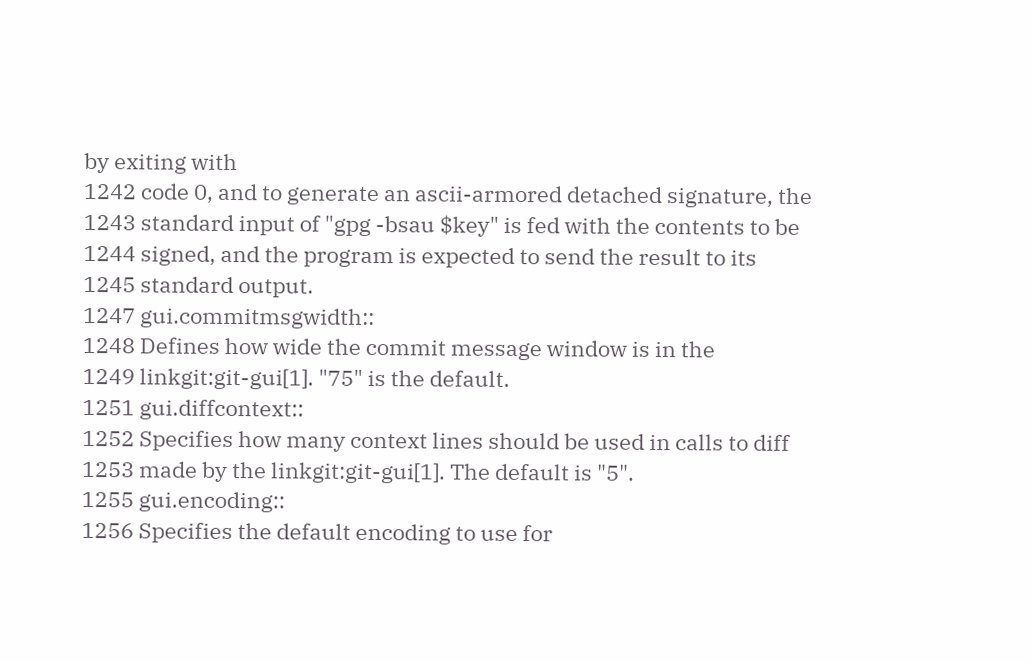by exiting with
1242 code 0, and to generate an ascii-armored detached signature, the
1243 standard input of "gpg -bsau $key" is fed with the contents to be
1244 signed, and the program is expected to send the result to its
1245 standard output.
1247 gui.commitmsgwidth::
1248 Defines how wide the commit message window is in the
1249 linkgit:git-gui[1]. "75" is the default.
1251 gui.diffcontext::
1252 Specifies how many context lines should be used in calls to diff
1253 made by the linkgit:git-gui[1]. The default is "5".
1255 gui.encoding::
1256 Specifies the default encoding to use for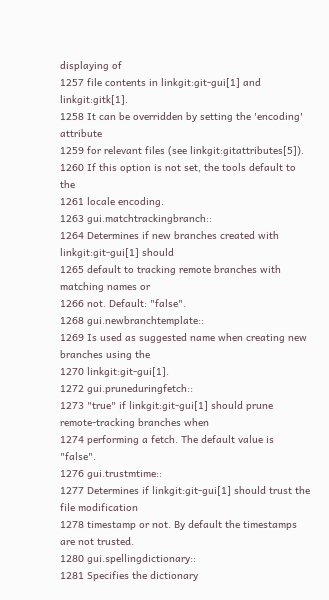displaying of
1257 file contents in linkgit:git-gui[1] and linkgit:gitk[1].
1258 It can be overridden by setting the 'encoding' attribute
1259 for relevant files (see linkgit:gitattributes[5]).
1260 If this option is not set, the tools default to the
1261 locale encoding.
1263 gui.matchtrackingbranch::
1264 Determines if new branches created with linkgit:git-gui[1] should
1265 default to tracking remote branches with matching names or
1266 not. Default: "false".
1268 gui.newbranchtemplate::
1269 Is used as suggested name when creating new branches using the
1270 linkgit:git-gui[1].
1272 gui.pruneduringfetch::
1273 "true" if linkgit:git-gui[1] should prune remote-tracking branches when
1274 performing a fetch. The default value is "false".
1276 gui.trustmtime::
1277 Determines if linkgit:git-gui[1] should trust the file modification
1278 timestamp or not. By default the timestamps are not trusted.
1280 gui.spellingdictionary::
1281 Specifies the dictionary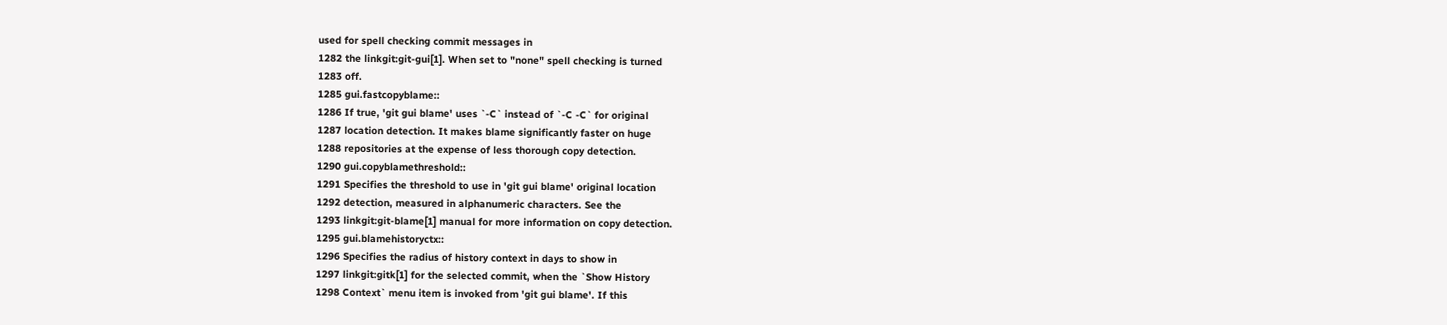used for spell checking commit messages in
1282 the linkgit:git-gui[1]. When set to "none" spell checking is turned
1283 off.
1285 gui.fastcopyblame::
1286 If true, 'git gui blame' uses `-C` instead of `-C -C` for original
1287 location detection. It makes blame significantly faster on huge
1288 repositories at the expense of less thorough copy detection.
1290 gui.copyblamethreshold::
1291 Specifies the threshold to use in 'git gui blame' original location
1292 detection, measured in alphanumeric characters. See the
1293 linkgit:git-blame[1] manual for more information on copy detection.
1295 gui.blamehistoryctx::
1296 Specifies the radius of history context in days to show in
1297 linkgit:gitk[1] for the selected commit, when the `Show History
1298 Context` menu item is invoked from 'git gui blame'. If this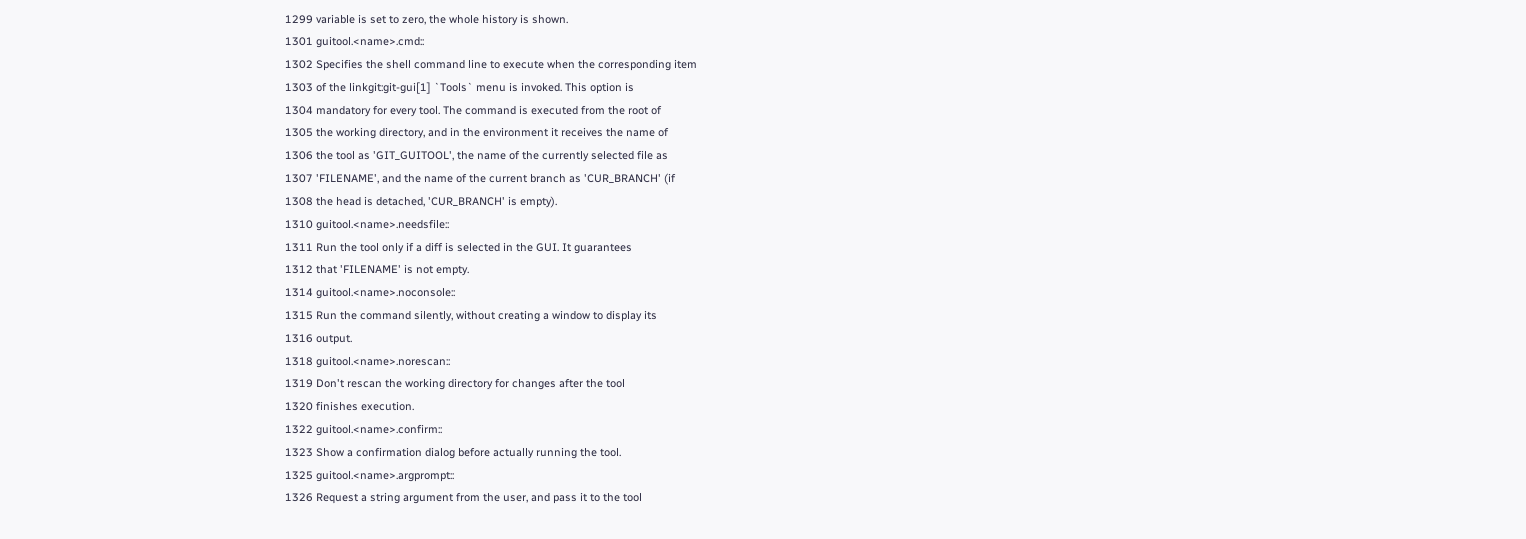1299 variable is set to zero, the whole history is shown.
1301 guitool.<name>.cmd::
1302 Specifies the shell command line to execute when the corresponding item
1303 of the linkgit:git-gui[1] `Tools` menu is invoked. This option is
1304 mandatory for every tool. The command is executed from the root of
1305 the working directory, and in the environment it receives the name of
1306 the tool as 'GIT_GUITOOL', the name of the currently selected file as
1307 'FILENAME', and the name of the current branch as 'CUR_BRANCH' (if
1308 the head is detached, 'CUR_BRANCH' is empty).
1310 guitool.<name>.needsfile::
1311 Run the tool only if a diff is selected in the GUI. It guarantees
1312 that 'FILENAME' is not empty.
1314 guitool.<name>.noconsole::
1315 Run the command silently, without creating a window to display its
1316 output.
1318 guitool.<name>.norescan::
1319 Don't rescan the working directory for changes after the tool
1320 finishes execution.
1322 guitool.<name>.confirm::
1323 Show a confirmation dialog before actually running the tool.
1325 guitool.<name>.argprompt::
1326 Request a string argument from the user, and pass it to the tool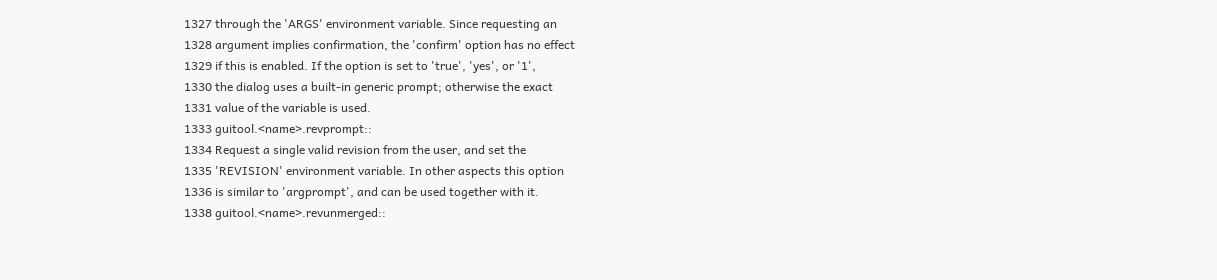1327 through the 'ARGS' environment variable. Since requesting an
1328 argument implies confirmation, the 'confirm' option has no effect
1329 if this is enabled. If the option is set to 'true', 'yes', or '1',
1330 the dialog uses a built-in generic prompt; otherwise the exact
1331 value of the variable is used.
1333 guitool.<name>.revprompt::
1334 Request a single valid revision from the user, and set the
1335 'REVISION' environment variable. In other aspects this option
1336 is similar to 'argprompt', and can be used together with it.
1338 guitool.<name>.revunmerged::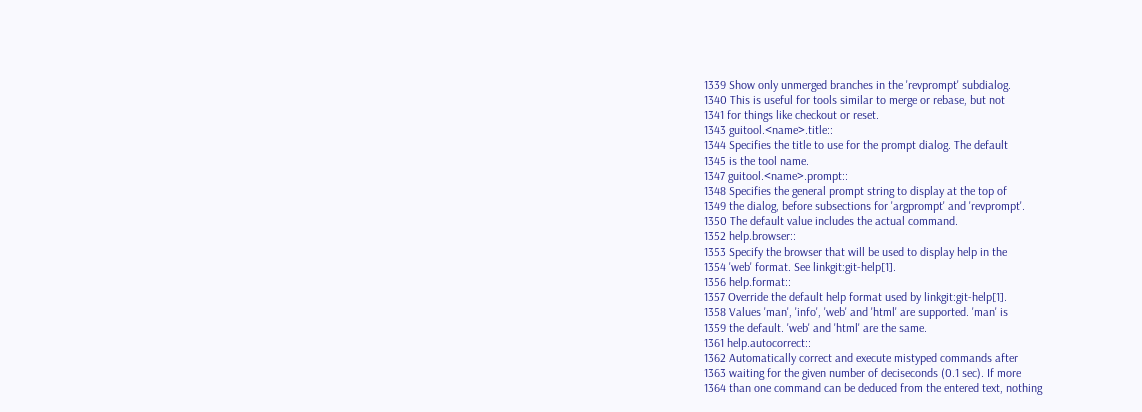1339 Show only unmerged branches in the 'revprompt' subdialog.
1340 This is useful for tools similar to merge or rebase, but not
1341 for things like checkout or reset.
1343 guitool.<name>.title::
1344 Specifies the title to use for the prompt dialog. The default
1345 is the tool name.
1347 guitool.<name>.prompt::
1348 Specifies the general prompt string to display at the top of
1349 the dialog, before subsections for 'argprompt' and 'revprompt'.
1350 The default value includes the actual command.
1352 help.browser::
1353 Specify the browser that will be used to display help in the
1354 'web' format. See linkgit:git-help[1].
1356 help.format::
1357 Override the default help format used by linkgit:git-help[1].
1358 Values 'man', 'info', 'web' and 'html' are supported. 'man' is
1359 the default. 'web' and 'html' are the same.
1361 help.autocorrect::
1362 Automatically correct and execute mistyped commands after
1363 waiting for the given number of deciseconds (0.1 sec). If more
1364 than one command can be deduced from the entered text, nothing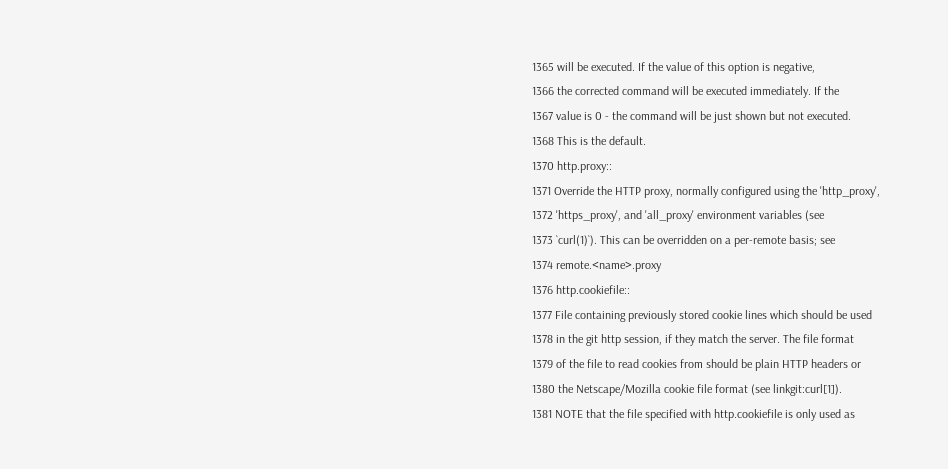1365 will be executed. If the value of this option is negative,
1366 the corrected command will be executed immediately. If the
1367 value is 0 - the command will be just shown but not executed.
1368 This is the default.
1370 http.proxy::
1371 Override the HTTP proxy, normally configured using the 'http_proxy',
1372 'https_proxy', and 'all_proxy' environment variables (see
1373 `curl(1)`). This can be overridden on a per-remote basis; see
1374 remote.<name>.proxy
1376 http.cookiefile::
1377 File containing previously stored cookie lines which should be used
1378 in the git http session, if they match the server. The file format
1379 of the file to read cookies from should be plain HTTP headers or
1380 the Netscape/Mozilla cookie file format (see linkgit:curl[1]).
1381 NOTE that the file specified with http.cookiefile is only used as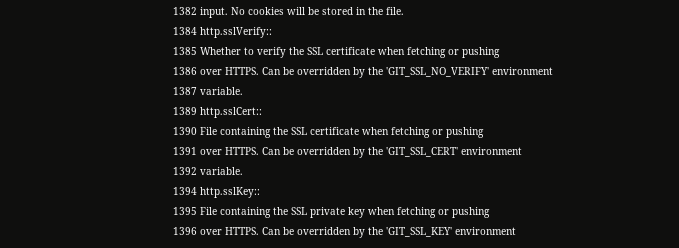1382 input. No cookies will be stored in the file.
1384 http.sslVerify::
1385 Whether to verify the SSL certificate when fetching or pushing
1386 over HTTPS. Can be overridden by the 'GIT_SSL_NO_VERIFY' environment
1387 variable.
1389 http.sslCert::
1390 File containing the SSL certificate when fetching or pushing
1391 over HTTPS. Can be overridden by the 'GIT_SSL_CERT' environment
1392 variable.
1394 http.sslKey::
1395 File containing the SSL private key when fetching or pushing
1396 over HTTPS. Can be overridden by the 'GIT_SSL_KEY' environment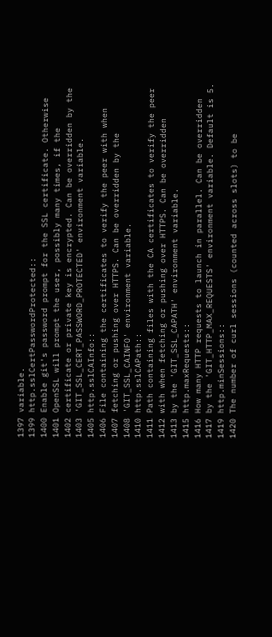1397 variable.
1399 http.sslCertPasswordProtected::
1400 Enable git's password prompt for the SSL certificate. Otherwise
1401 OpenSSL will prompt the user, possibly many times, if the
1402 certificate or private key is encrypted. Can be overridden by the
1403 'GIT_SSL_CERT_PASSWORD_PROTECTED' environment variable.
1405 http.sslCAInfo::
1406 File containing the certificates to verify the peer with when
1407 fetching or pushing over HTTPS. Can be overridden by the
1408 'GIT_SSL_CAINFO' environment variable.
1410 http.sslCAPath::
1411 Path containing files with the CA certificates to verify the peer
1412 with when fetching or pushing over HTTPS. Can be overridden
1413 by the 'GIT_SSL_CAPATH' environment variable.
1415 http.maxRequests::
1416 How many HTTP requests to launch in parallel. Can be overridden
1417 by the 'GIT_HTTP_MAX_REQUESTS' environment variable. Default is 5.
1419 http.minSessions::
1420 The number of curl sessions (counted across slots) to be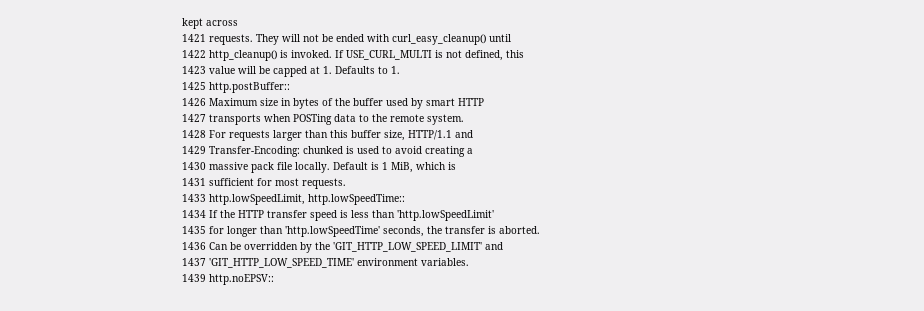kept across
1421 requests. They will not be ended with curl_easy_cleanup() until
1422 http_cleanup() is invoked. If USE_CURL_MULTI is not defined, this
1423 value will be capped at 1. Defaults to 1.
1425 http.postBuffer::
1426 Maximum size in bytes of the buffer used by smart HTTP
1427 transports when POSTing data to the remote system.
1428 For requests larger than this buffer size, HTTP/1.1 and
1429 Transfer-Encoding: chunked is used to avoid creating a
1430 massive pack file locally. Default is 1 MiB, which is
1431 sufficient for most requests.
1433 http.lowSpeedLimit, http.lowSpeedTime::
1434 If the HTTP transfer speed is less than 'http.lowSpeedLimit'
1435 for longer than 'http.lowSpeedTime' seconds, the transfer is aborted.
1436 Can be overridden by the 'GIT_HTTP_LOW_SPEED_LIMIT' and
1437 'GIT_HTTP_LOW_SPEED_TIME' environment variables.
1439 http.noEPSV::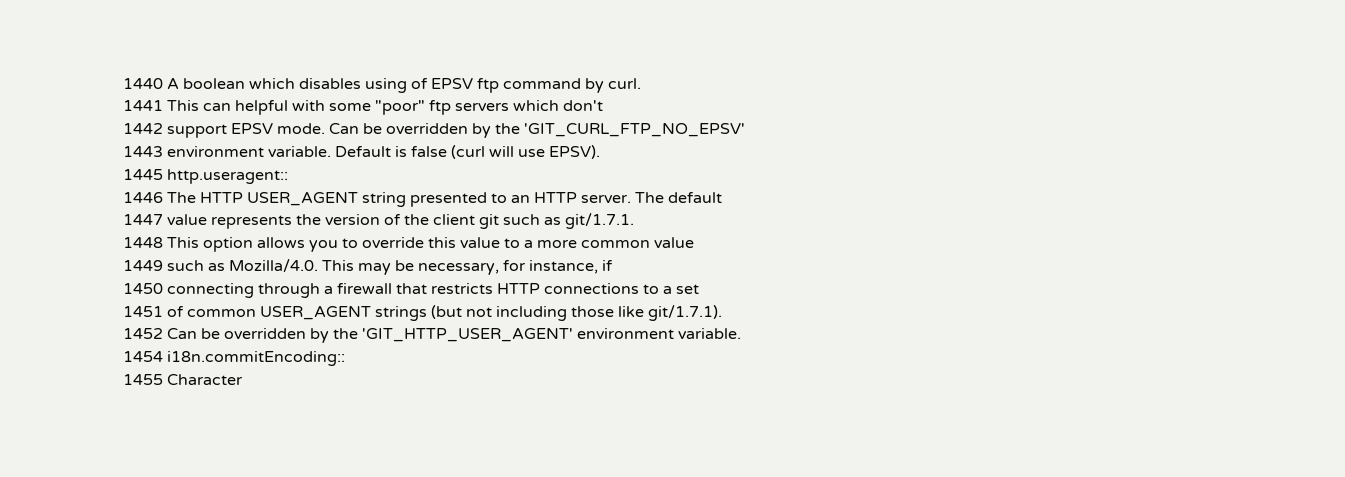1440 A boolean which disables using of EPSV ftp command by curl.
1441 This can helpful with some "poor" ftp servers which don't
1442 support EPSV mode. Can be overridden by the 'GIT_CURL_FTP_NO_EPSV'
1443 environment variable. Default is false (curl will use EPSV).
1445 http.useragent::
1446 The HTTP USER_AGENT string presented to an HTTP server. The default
1447 value represents the version of the client git such as git/1.7.1.
1448 This option allows you to override this value to a more common value
1449 such as Mozilla/4.0. This may be necessary, for instance, if
1450 connecting through a firewall that restricts HTTP connections to a set
1451 of common USER_AGENT strings (but not including those like git/1.7.1).
1452 Can be overridden by the 'GIT_HTTP_USER_AGENT' environment variable.
1454 i18n.commitEncoding::
1455 Character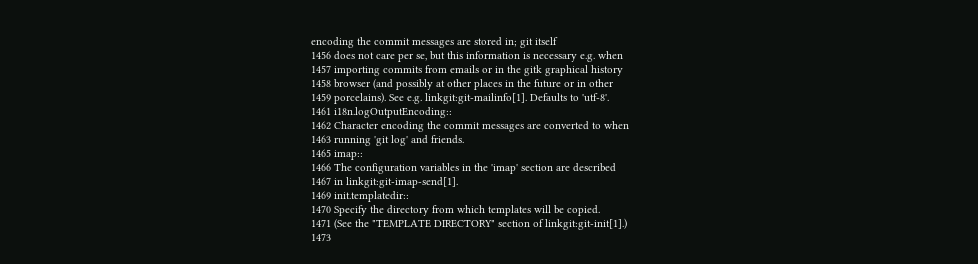encoding the commit messages are stored in; git itself
1456 does not care per se, but this information is necessary e.g. when
1457 importing commits from emails or in the gitk graphical history
1458 browser (and possibly at other places in the future or in other
1459 porcelains). See e.g. linkgit:git-mailinfo[1]. Defaults to 'utf-8'.
1461 i18n.logOutputEncoding::
1462 Character encoding the commit messages are converted to when
1463 running 'git log' and friends.
1465 imap::
1466 The configuration variables in the 'imap' section are described
1467 in linkgit:git-imap-send[1].
1469 init.templatedir::
1470 Specify the directory from which templates will be copied.
1471 (See the "TEMPLATE DIRECTORY" section of linkgit:git-init[1].)
1473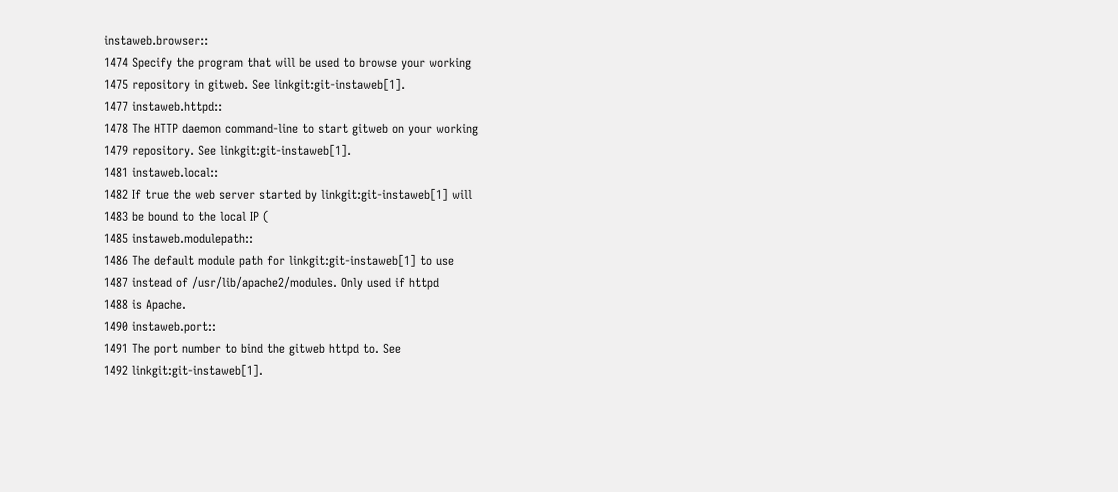instaweb.browser::
1474 Specify the program that will be used to browse your working
1475 repository in gitweb. See linkgit:git-instaweb[1].
1477 instaweb.httpd::
1478 The HTTP daemon command-line to start gitweb on your working
1479 repository. See linkgit:git-instaweb[1].
1481 instaweb.local::
1482 If true the web server started by linkgit:git-instaweb[1] will
1483 be bound to the local IP (
1485 instaweb.modulepath::
1486 The default module path for linkgit:git-instaweb[1] to use
1487 instead of /usr/lib/apache2/modules. Only used if httpd
1488 is Apache.
1490 instaweb.port::
1491 The port number to bind the gitweb httpd to. See
1492 linkgit:git-instaweb[1].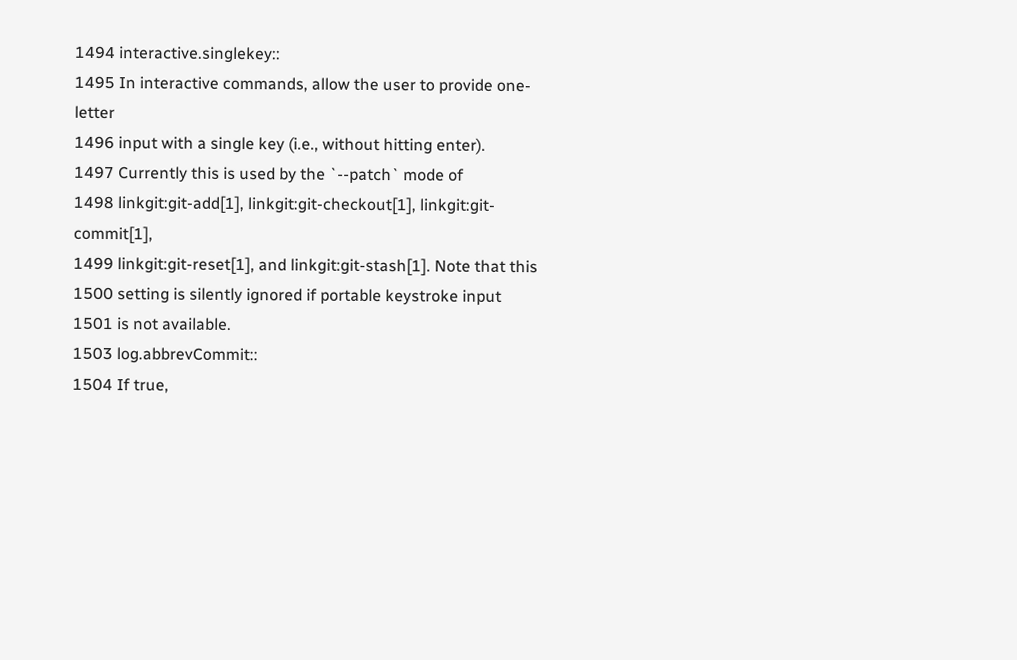1494 interactive.singlekey::
1495 In interactive commands, allow the user to provide one-letter
1496 input with a single key (i.e., without hitting enter).
1497 Currently this is used by the `--patch` mode of
1498 linkgit:git-add[1], linkgit:git-checkout[1], linkgit:git-commit[1],
1499 linkgit:git-reset[1], and linkgit:git-stash[1]. Note that this
1500 setting is silently ignored if portable keystroke input
1501 is not available.
1503 log.abbrevCommit::
1504 If true,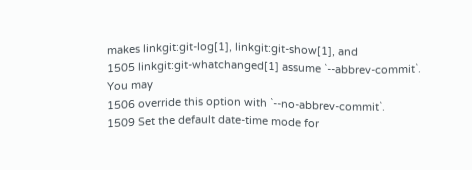makes linkgit:git-log[1], linkgit:git-show[1], and
1505 linkgit:git-whatchanged[1] assume `--abbrev-commit`. You may
1506 override this option with `--no-abbrev-commit`.
1509 Set the default date-time mode for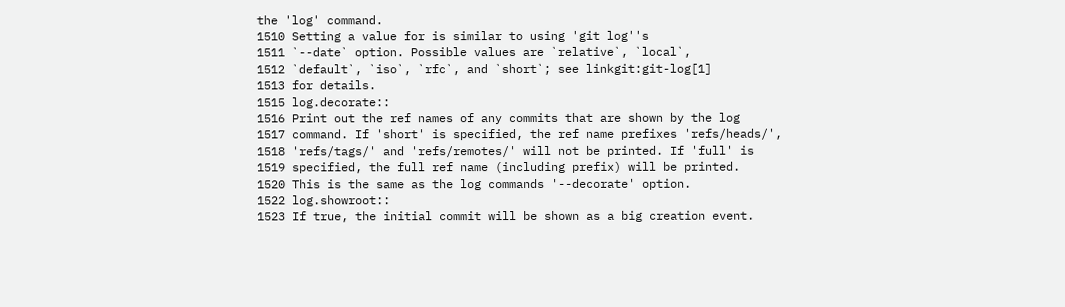the 'log' command.
1510 Setting a value for is similar to using 'git log''s
1511 `--date` option. Possible values are `relative`, `local`,
1512 `default`, `iso`, `rfc`, and `short`; see linkgit:git-log[1]
1513 for details.
1515 log.decorate::
1516 Print out the ref names of any commits that are shown by the log
1517 command. If 'short' is specified, the ref name prefixes 'refs/heads/',
1518 'refs/tags/' and 'refs/remotes/' will not be printed. If 'full' is
1519 specified, the full ref name (including prefix) will be printed.
1520 This is the same as the log commands '--decorate' option.
1522 log.showroot::
1523 If true, the initial commit will be shown as a big creation event.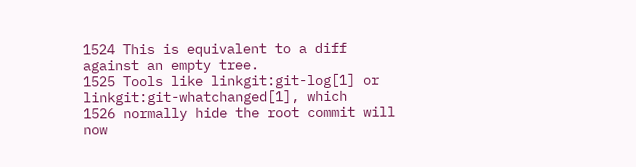1524 This is equivalent to a diff against an empty tree.
1525 Tools like linkgit:git-log[1] or linkgit:git-whatchanged[1], which
1526 normally hide the root commit will now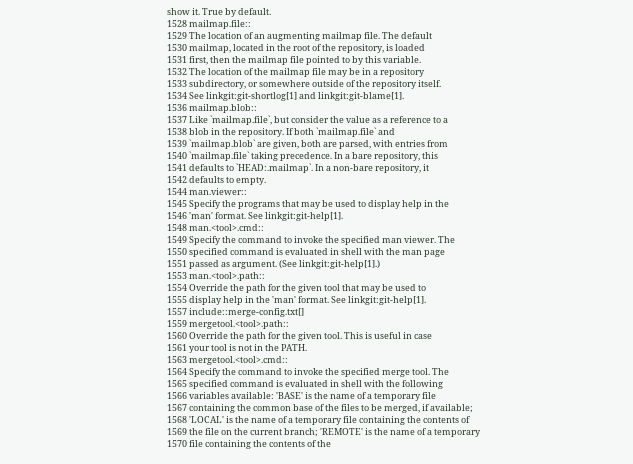show it. True by default.
1528 mailmap.file::
1529 The location of an augmenting mailmap file. The default
1530 mailmap, located in the root of the repository, is loaded
1531 first, then the mailmap file pointed to by this variable.
1532 The location of the mailmap file may be in a repository
1533 subdirectory, or somewhere outside of the repository itself.
1534 See linkgit:git-shortlog[1] and linkgit:git-blame[1].
1536 mailmap.blob::
1537 Like `mailmap.file`, but consider the value as a reference to a
1538 blob in the repository. If both `mailmap.file` and
1539 `mailmap.blob` are given, both are parsed, with entries from
1540 `mailmap.file` taking precedence. In a bare repository, this
1541 defaults to `HEAD:.mailmap`. In a non-bare repository, it
1542 defaults to empty.
1544 man.viewer::
1545 Specify the programs that may be used to display help in the
1546 'man' format. See linkgit:git-help[1].
1548 man.<tool>.cmd::
1549 Specify the command to invoke the specified man viewer. The
1550 specified command is evaluated in shell with the man page
1551 passed as argument. (See linkgit:git-help[1].)
1553 man.<tool>.path::
1554 Override the path for the given tool that may be used to
1555 display help in the 'man' format. See linkgit:git-help[1].
1557 include::merge-config.txt[]
1559 mergetool.<tool>.path::
1560 Override the path for the given tool. This is useful in case
1561 your tool is not in the PATH.
1563 mergetool.<tool>.cmd::
1564 Specify the command to invoke the specified merge tool. The
1565 specified command is evaluated in shell with the following
1566 variables available: 'BASE' is the name of a temporary file
1567 containing the common base of the files to be merged, if available;
1568 'LOCAL' is the name of a temporary file containing the contents of
1569 the file on the current branch; 'REMOTE' is the name of a temporary
1570 file containing the contents of the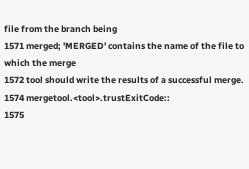file from the branch being
1571 merged; 'MERGED' contains the name of the file to which the merge
1572 tool should write the results of a successful merge.
1574 mergetool.<tool>.trustExitCode::
1575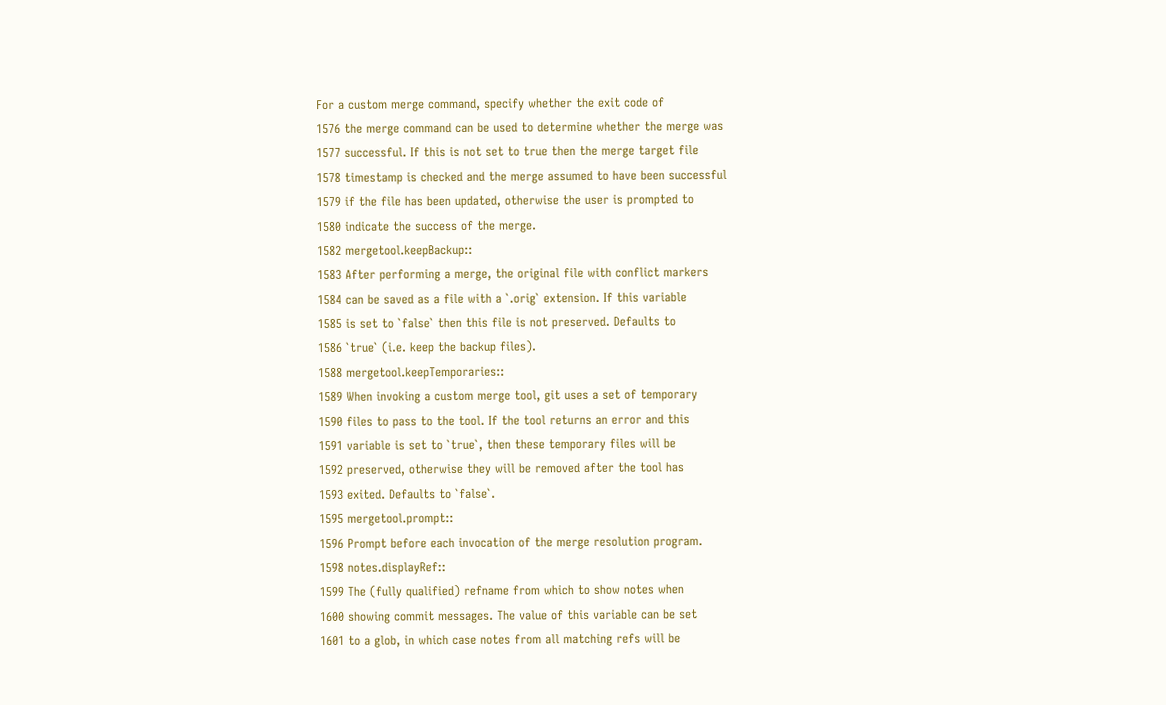For a custom merge command, specify whether the exit code of
1576 the merge command can be used to determine whether the merge was
1577 successful. If this is not set to true then the merge target file
1578 timestamp is checked and the merge assumed to have been successful
1579 if the file has been updated, otherwise the user is prompted to
1580 indicate the success of the merge.
1582 mergetool.keepBackup::
1583 After performing a merge, the original file with conflict markers
1584 can be saved as a file with a `.orig` extension. If this variable
1585 is set to `false` then this file is not preserved. Defaults to
1586 `true` (i.e. keep the backup files).
1588 mergetool.keepTemporaries::
1589 When invoking a custom merge tool, git uses a set of temporary
1590 files to pass to the tool. If the tool returns an error and this
1591 variable is set to `true`, then these temporary files will be
1592 preserved, otherwise they will be removed after the tool has
1593 exited. Defaults to `false`.
1595 mergetool.prompt::
1596 Prompt before each invocation of the merge resolution program.
1598 notes.displayRef::
1599 The (fully qualified) refname from which to show notes when
1600 showing commit messages. The value of this variable can be set
1601 to a glob, in which case notes from all matching refs will be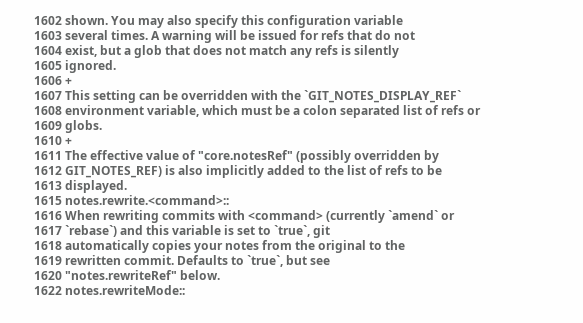1602 shown. You may also specify this configuration variable
1603 several times. A warning will be issued for refs that do not
1604 exist, but a glob that does not match any refs is silently
1605 ignored.
1606 +
1607 This setting can be overridden with the `GIT_NOTES_DISPLAY_REF`
1608 environment variable, which must be a colon separated list of refs or
1609 globs.
1610 +
1611 The effective value of "core.notesRef" (possibly overridden by
1612 GIT_NOTES_REF) is also implicitly added to the list of refs to be
1613 displayed.
1615 notes.rewrite.<command>::
1616 When rewriting commits with <command> (currently `amend` or
1617 `rebase`) and this variable is set to `true`, git
1618 automatically copies your notes from the original to the
1619 rewritten commit. Defaults to `true`, but see
1620 "notes.rewriteRef" below.
1622 notes.rewriteMode::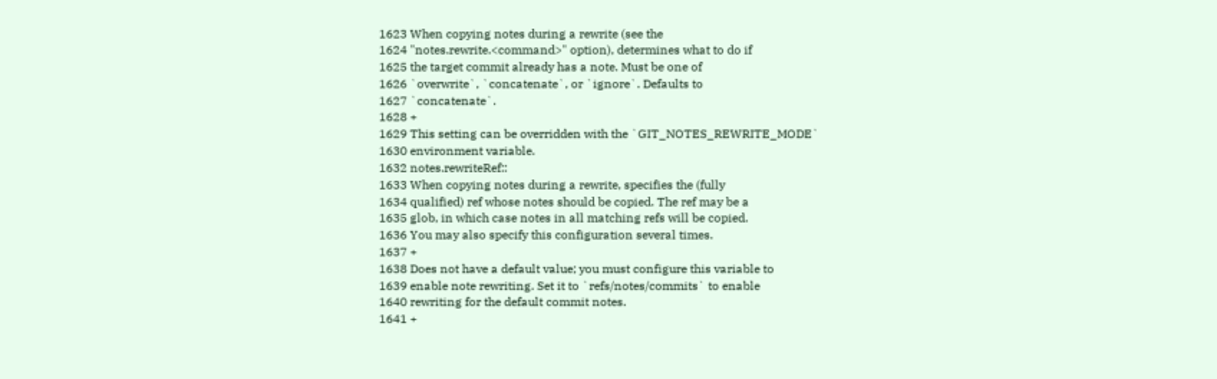1623 When copying notes during a rewrite (see the
1624 "notes.rewrite.<command>" option), determines what to do if
1625 the target commit already has a note. Must be one of
1626 `overwrite`, `concatenate`, or `ignore`. Defaults to
1627 `concatenate`.
1628 +
1629 This setting can be overridden with the `GIT_NOTES_REWRITE_MODE`
1630 environment variable.
1632 notes.rewriteRef::
1633 When copying notes during a rewrite, specifies the (fully
1634 qualified) ref whose notes should be copied. The ref may be a
1635 glob, in which case notes in all matching refs will be copied.
1636 You may also specify this configuration several times.
1637 +
1638 Does not have a default value; you must configure this variable to
1639 enable note rewriting. Set it to `refs/notes/commits` to enable
1640 rewriting for the default commit notes.
1641 +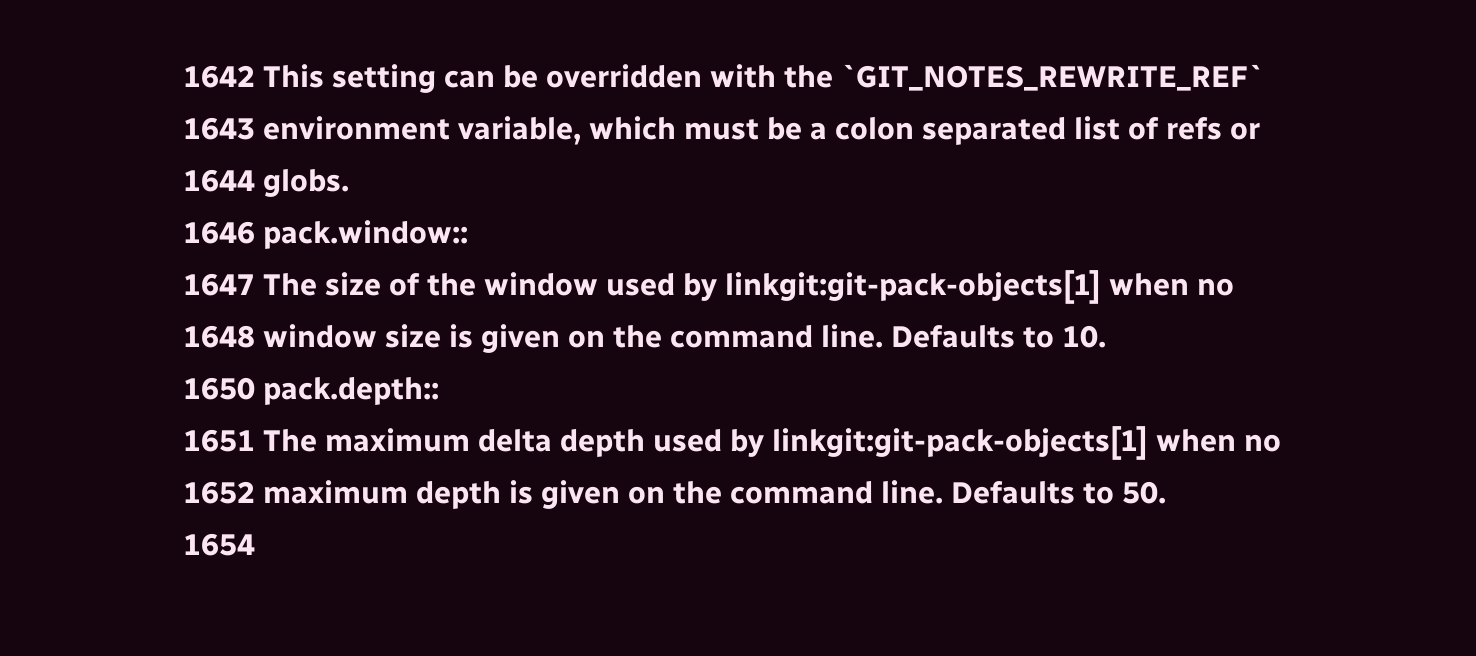1642 This setting can be overridden with the `GIT_NOTES_REWRITE_REF`
1643 environment variable, which must be a colon separated list of refs or
1644 globs.
1646 pack.window::
1647 The size of the window used by linkgit:git-pack-objects[1] when no
1648 window size is given on the command line. Defaults to 10.
1650 pack.depth::
1651 The maximum delta depth used by linkgit:git-pack-objects[1] when no
1652 maximum depth is given on the command line. Defaults to 50.
1654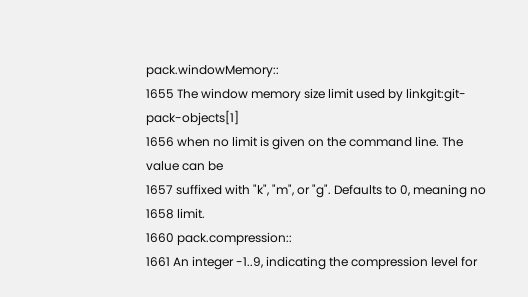pack.windowMemory::
1655 The window memory size limit used by linkgit:git-pack-objects[1]
1656 when no limit is given on the command line. The value can be
1657 suffixed with "k", "m", or "g". Defaults to 0, meaning no
1658 limit.
1660 pack.compression::
1661 An integer -1..9, indicating the compression level for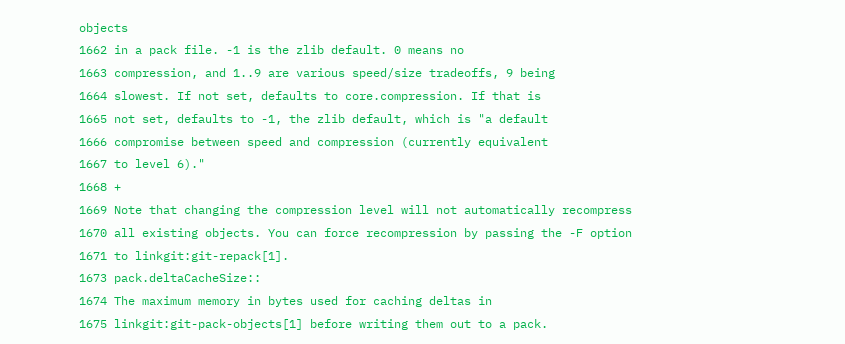objects
1662 in a pack file. -1 is the zlib default. 0 means no
1663 compression, and 1..9 are various speed/size tradeoffs, 9 being
1664 slowest. If not set, defaults to core.compression. If that is
1665 not set, defaults to -1, the zlib default, which is "a default
1666 compromise between speed and compression (currently equivalent
1667 to level 6)."
1668 +
1669 Note that changing the compression level will not automatically recompress
1670 all existing objects. You can force recompression by passing the -F option
1671 to linkgit:git-repack[1].
1673 pack.deltaCacheSize::
1674 The maximum memory in bytes used for caching deltas in
1675 linkgit:git-pack-objects[1] before writing them out to a pack.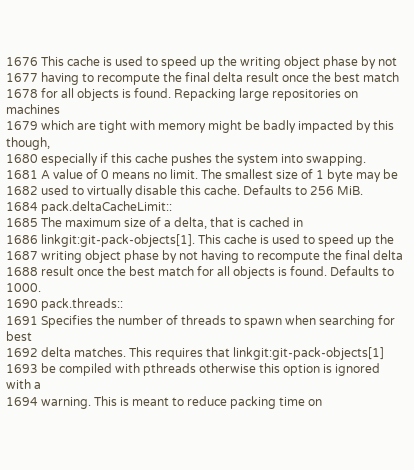1676 This cache is used to speed up the writing object phase by not
1677 having to recompute the final delta result once the best match
1678 for all objects is found. Repacking large repositories on machines
1679 which are tight with memory might be badly impacted by this though,
1680 especially if this cache pushes the system into swapping.
1681 A value of 0 means no limit. The smallest size of 1 byte may be
1682 used to virtually disable this cache. Defaults to 256 MiB.
1684 pack.deltaCacheLimit::
1685 The maximum size of a delta, that is cached in
1686 linkgit:git-pack-objects[1]. This cache is used to speed up the
1687 writing object phase by not having to recompute the final delta
1688 result once the best match for all objects is found. Defaults to 1000.
1690 pack.threads::
1691 Specifies the number of threads to spawn when searching for best
1692 delta matches. This requires that linkgit:git-pack-objects[1]
1693 be compiled with pthreads otherwise this option is ignored with a
1694 warning. This is meant to reduce packing time on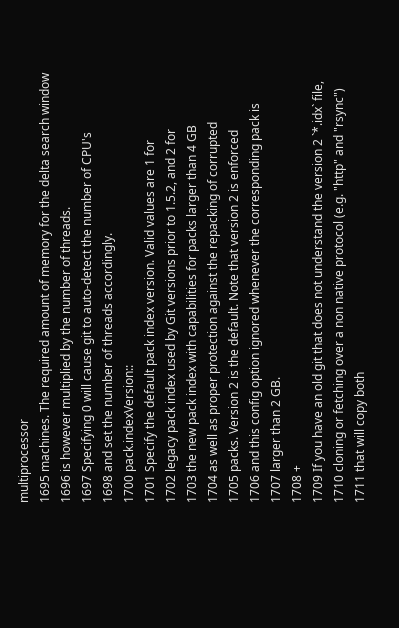multiprocessor
1695 machines. The required amount of memory for the delta search window
1696 is however multiplied by the number of threads.
1697 Specifying 0 will cause git to auto-detect the number of CPU's
1698 and set the number of threads accordingly.
1700 pack.indexVersion::
1701 Specify the default pack index version. Valid values are 1 for
1702 legacy pack index used by Git versions prior to 1.5.2, and 2 for
1703 the new pack index with capabilities for packs larger than 4 GB
1704 as well as proper protection against the repacking of corrupted
1705 packs. Version 2 is the default. Note that version 2 is enforced
1706 and this config option ignored whenever the corresponding pack is
1707 larger than 2 GB.
1708 +
1709 If you have an old git that does not understand the version 2 `*.idx` file,
1710 cloning or fetching over a non native protocol (e.g. "http" and "rsync")
1711 that will copy both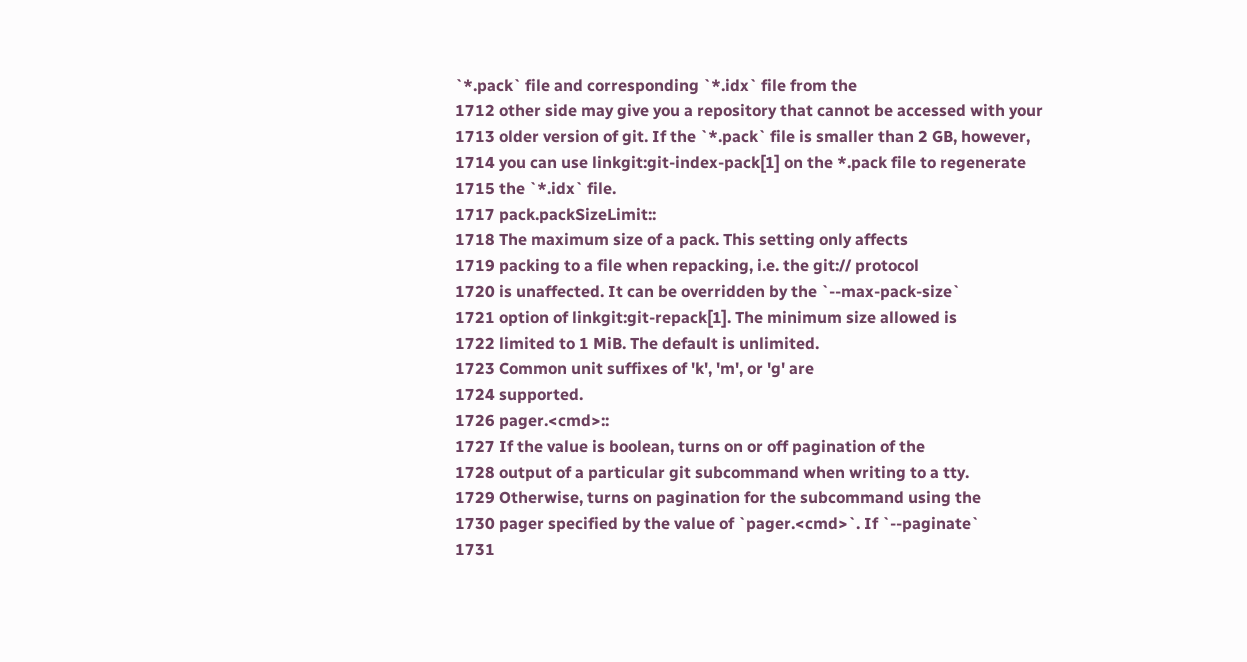`*.pack` file and corresponding `*.idx` file from the
1712 other side may give you a repository that cannot be accessed with your
1713 older version of git. If the `*.pack` file is smaller than 2 GB, however,
1714 you can use linkgit:git-index-pack[1] on the *.pack file to regenerate
1715 the `*.idx` file.
1717 pack.packSizeLimit::
1718 The maximum size of a pack. This setting only affects
1719 packing to a file when repacking, i.e. the git:// protocol
1720 is unaffected. It can be overridden by the `--max-pack-size`
1721 option of linkgit:git-repack[1]. The minimum size allowed is
1722 limited to 1 MiB. The default is unlimited.
1723 Common unit suffixes of 'k', 'm', or 'g' are
1724 supported.
1726 pager.<cmd>::
1727 If the value is boolean, turns on or off pagination of the
1728 output of a particular git subcommand when writing to a tty.
1729 Otherwise, turns on pagination for the subcommand using the
1730 pager specified by the value of `pager.<cmd>`. If `--paginate`
1731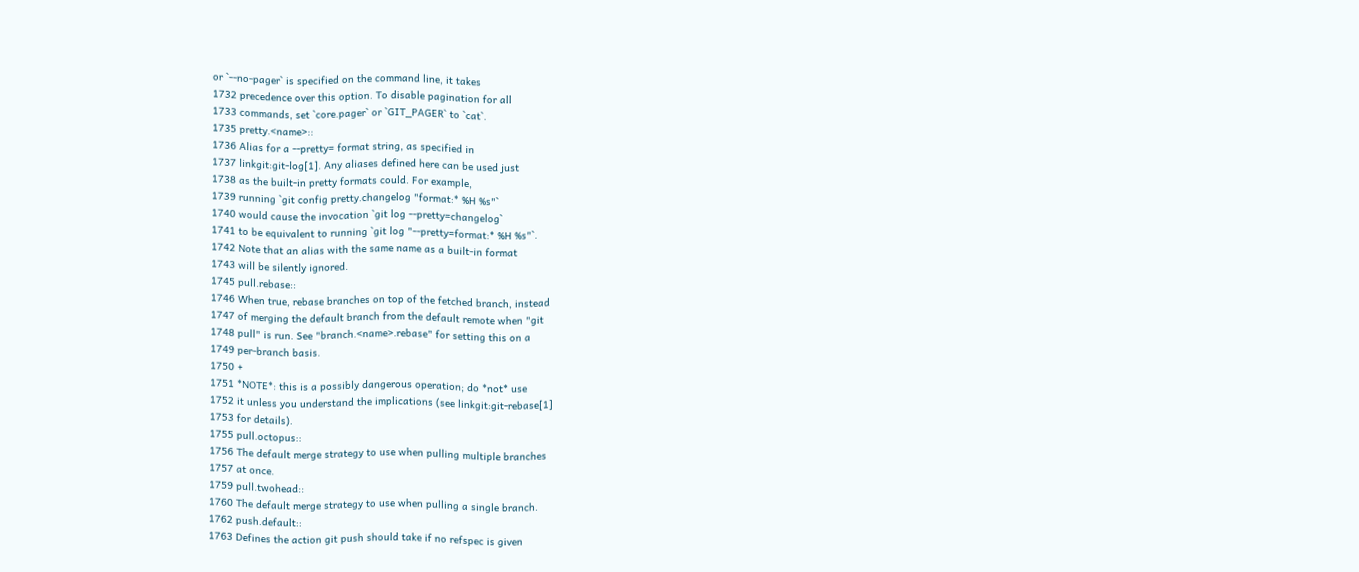or `--no-pager` is specified on the command line, it takes
1732 precedence over this option. To disable pagination for all
1733 commands, set `core.pager` or `GIT_PAGER` to `cat`.
1735 pretty.<name>::
1736 Alias for a --pretty= format string, as specified in
1737 linkgit:git-log[1]. Any aliases defined here can be used just
1738 as the built-in pretty formats could. For example,
1739 running `git config pretty.changelog "format:* %H %s"`
1740 would cause the invocation `git log --pretty=changelog`
1741 to be equivalent to running `git log "--pretty=format:* %H %s"`.
1742 Note that an alias with the same name as a built-in format
1743 will be silently ignored.
1745 pull.rebase::
1746 When true, rebase branches on top of the fetched branch, instead
1747 of merging the default branch from the default remote when "git
1748 pull" is run. See "branch.<name>.rebase" for setting this on a
1749 per-branch basis.
1750 +
1751 *NOTE*: this is a possibly dangerous operation; do *not* use
1752 it unless you understand the implications (see linkgit:git-rebase[1]
1753 for details).
1755 pull.octopus::
1756 The default merge strategy to use when pulling multiple branches
1757 at once.
1759 pull.twohead::
1760 The default merge strategy to use when pulling a single branch.
1762 push.default::
1763 Defines the action git push should take if no refspec is given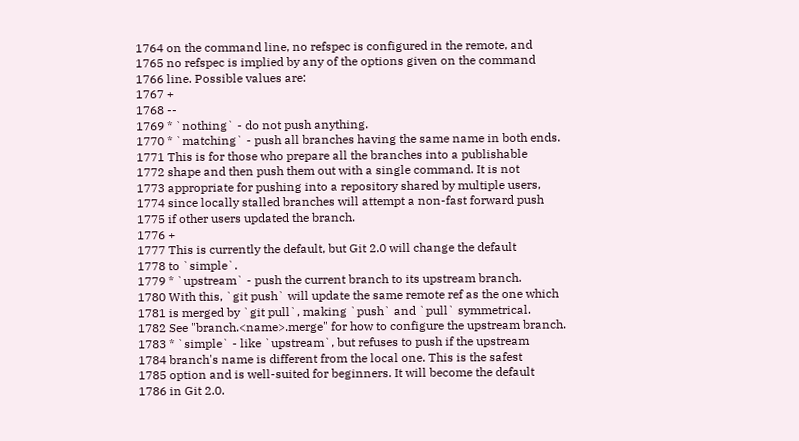1764 on the command line, no refspec is configured in the remote, and
1765 no refspec is implied by any of the options given on the command
1766 line. Possible values are:
1767 +
1768 --
1769 * `nothing` - do not push anything.
1770 * `matching` - push all branches having the same name in both ends.
1771 This is for those who prepare all the branches into a publishable
1772 shape and then push them out with a single command. It is not
1773 appropriate for pushing into a repository shared by multiple users,
1774 since locally stalled branches will attempt a non-fast forward push
1775 if other users updated the branch.
1776 +
1777 This is currently the default, but Git 2.0 will change the default
1778 to `simple`.
1779 * `upstream` - push the current branch to its upstream branch.
1780 With this, `git push` will update the same remote ref as the one which
1781 is merged by `git pull`, making `push` and `pull` symmetrical.
1782 See "branch.<name>.merge" for how to configure the upstream branch.
1783 * `simple` - like `upstream`, but refuses to push if the upstream
1784 branch's name is different from the local one. This is the safest
1785 option and is well-suited for beginners. It will become the default
1786 in Git 2.0.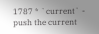1787 * `current` - push the current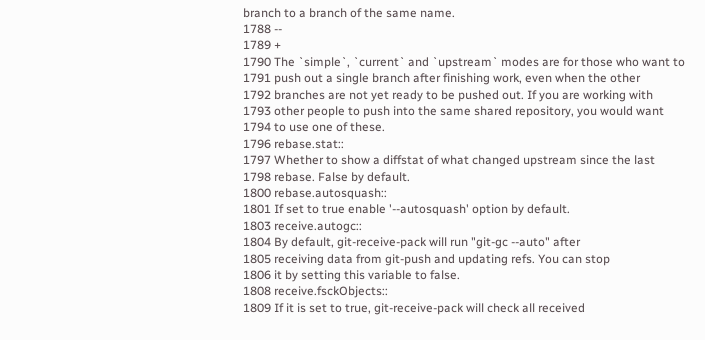branch to a branch of the same name.
1788 --
1789 +
1790 The `simple`, `current` and `upstream` modes are for those who want to
1791 push out a single branch after finishing work, even when the other
1792 branches are not yet ready to be pushed out. If you are working with
1793 other people to push into the same shared repository, you would want
1794 to use one of these.
1796 rebase.stat::
1797 Whether to show a diffstat of what changed upstream since the last
1798 rebase. False by default.
1800 rebase.autosquash::
1801 If set to true enable '--autosquash' option by default.
1803 receive.autogc::
1804 By default, git-receive-pack will run "git-gc --auto" after
1805 receiving data from git-push and updating refs. You can stop
1806 it by setting this variable to false.
1808 receive.fsckObjects::
1809 If it is set to true, git-receive-pack will check all received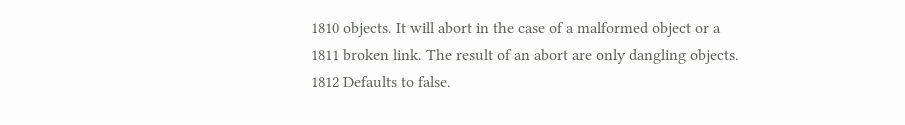1810 objects. It will abort in the case of a malformed object or a
1811 broken link. The result of an abort are only dangling objects.
1812 Defaults to false.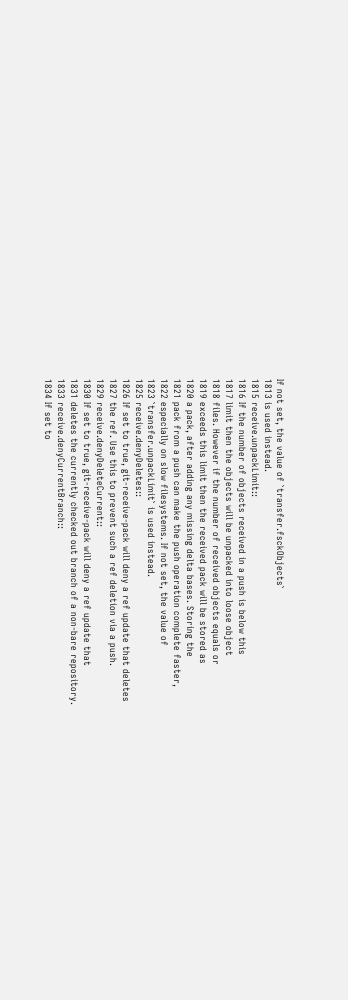If not set, the value of `transfer.fsckObjects`
1813 is used instead.
1815 receive.unpackLimit::
1816 If the number of objects received in a push is below this
1817 limit then the objects will be unpacked into loose object
1818 files. However if the number of received objects equals or
1819 exceeds this limit then the received pack will be stored as
1820 a pack, after adding any missing delta bases. Storing the
1821 pack from a push can make the push operation complete faster,
1822 especially on slow filesystems. If not set, the value of
1823 `transfer.unpackLimit` is used instead.
1825 receive.denyDeletes::
1826 If set to true, git-receive-pack will deny a ref update that deletes
1827 the ref. Use this to prevent such a ref deletion via a push.
1829 receive.denyDeleteCurrent::
1830 If set to true, git-receive-pack will deny a ref update that
1831 deletes the currently checked out branch of a non-bare repository.
1833 receive.denyCurrentBranch::
1834 If set to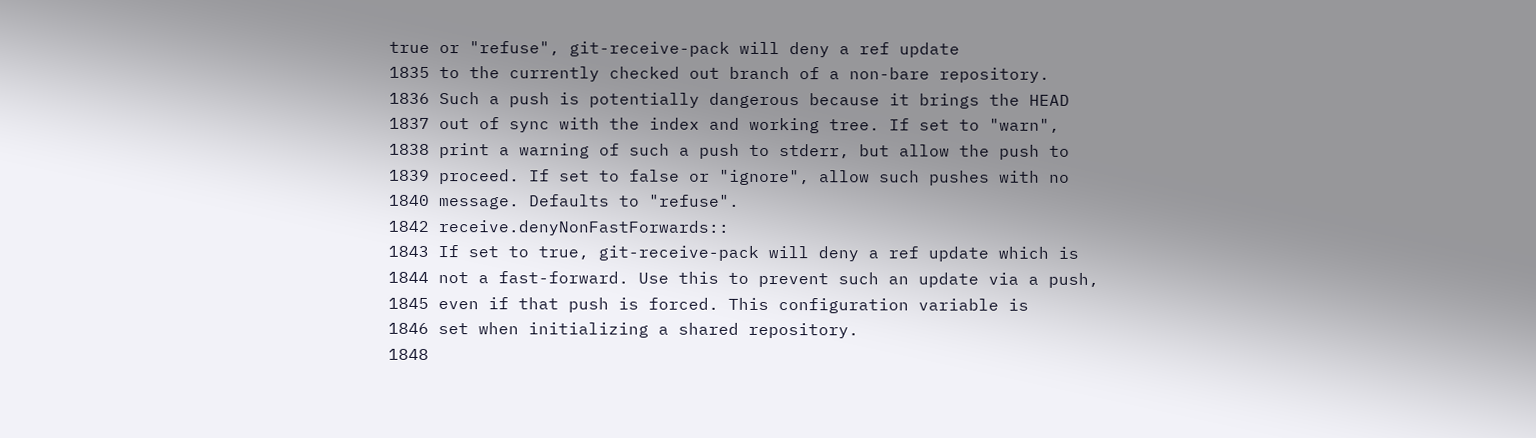true or "refuse", git-receive-pack will deny a ref update
1835 to the currently checked out branch of a non-bare repository.
1836 Such a push is potentially dangerous because it brings the HEAD
1837 out of sync with the index and working tree. If set to "warn",
1838 print a warning of such a push to stderr, but allow the push to
1839 proceed. If set to false or "ignore", allow such pushes with no
1840 message. Defaults to "refuse".
1842 receive.denyNonFastForwards::
1843 If set to true, git-receive-pack will deny a ref update which is
1844 not a fast-forward. Use this to prevent such an update via a push,
1845 even if that push is forced. This configuration variable is
1846 set when initializing a shared repository.
1848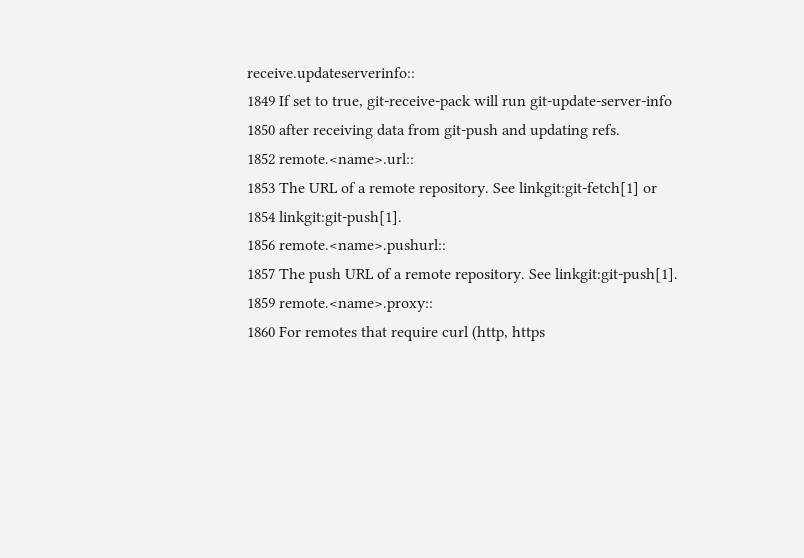receive.updateserverinfo::
1849 If set to true, git-receive-pack will run git-update-server-info
1850 after receiving data from git-push and updating refs.
1852 remote.<name>.url::
1853 The URL of a remote repository. See linkgit:git-fetch[1] or
1854 linkgit:git-push[1].
1856 remote.<name>.pushurl::
1857 The push URL of a remote repository. See linkgit:git-push[1].
1859 remote.<name>.proxy::
1860 For remotes that require curl (http, https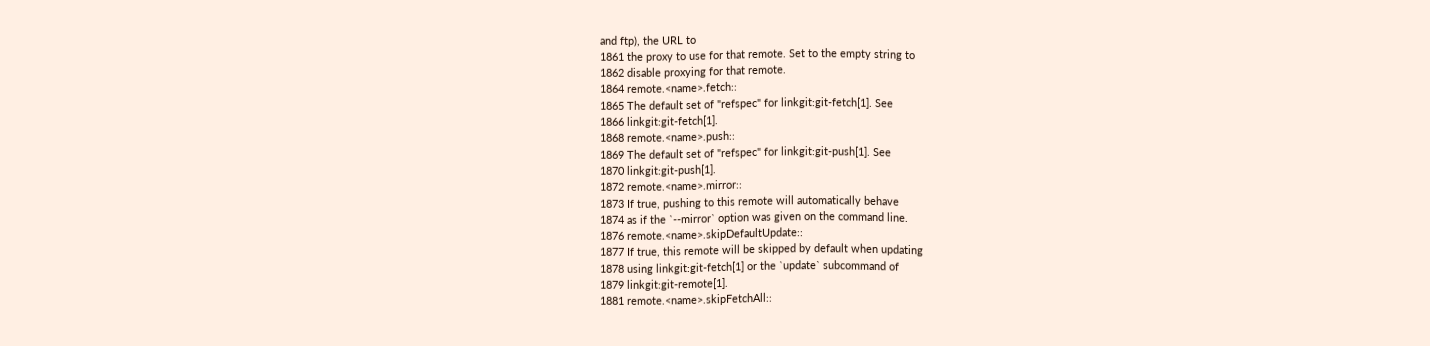and ftp), the URL to
1861 the proxy to use for that remote. Set to the empty string to
1862 disable proxying for that remote.
1864 remote.<name>.fetch::
1865 The default set of "refspec" for linkgit:git-fetch[1]. See
1866 linkgit:git-fetch[1].
1868 remote.<name>.push::
1869 The default set of "refspec" for linkgit:git-push[1]. See
1870 linkgit:git-push[1].
1872 remote.<name>.mirror::
1873 If true, pushing to this remote will automatically behave
1874 as if the `--mirror` option was given on the command line.
1876 remote.<name>.skipDefaultUpdate::
1877 If true, this remote will be skipped by default when updating
1878 using linkgit:git-fetch[1] or the `update` subcommand of
1879 linkgit:git-remote[1].
1881 remote.<name>.skipFetchAll::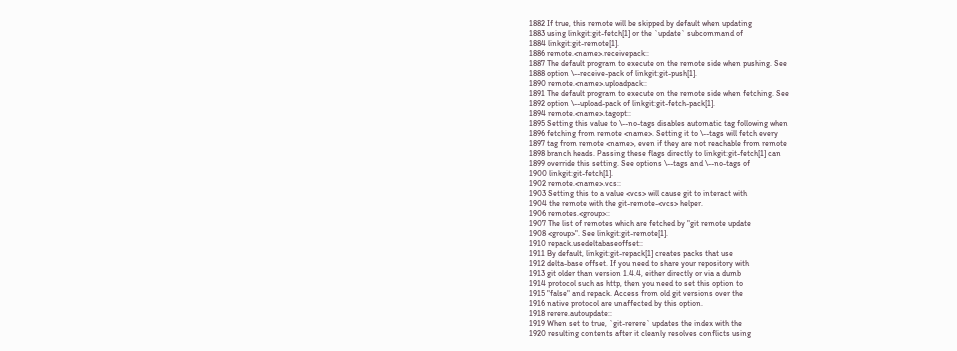1882 If true, this remote will be skipped by default when updating
1883 using linkgit:git-fetch[1] or the `update` subcommand of
1884 linkgit:git-remote[1].
1886 remote.<name>.receivepack::
1887 The default program to execute on the remote side when pushing. See
1888 option \--receive-pack of linkgit:git-push[1].
1890 remote.<name>.uploadpack::
1891 The default program to execute on the remote side when fetching. See
1892 option \--upload-pack of linkgit:git-fetch-pack[1].
1894 remote.<name>.tagopt::
1895 Setting this value to \--no-tags disables automatic tag following when
1896 fetching from remote <name>. Setting it to \--tags will fetch every
1897 tag from remote <name>, even if they are not reachable from remote
1898 branch heads. Passing these flags directly to linkgit:git-fetch[1] can
1899 override this setting. See options \--tags and \--no-tags of
1900 linkgit:git-fetch[1].
1902 remote.<name>.vcs::
1903 Setting this to a value <vcs> will cause git to interact with
1904 the remote with the git-remote-<vcs> helper.
1906 remotes.<group>::
1907 The list of remotes which are fetched by "git remote update
1908 <group>". See linkgit:git-remote[1].
1910 repack.usedeltabaseoffset::
1911 By default, linkgit:git-repack[1] creates packs that use
1912 delta-base offset. If you need to share your repository with
1913 git older than version 1.4.4, either directly or via a dumb
1914 protocol such as http, then you need to set this option to
1915 "false" and repack. Access from old git versions over the
1916 native protocol are unaffected by this option.
1918 rerere.autoupdate::
1919 When set to true, `git-rerere` updates the index with the
1920 resulting contents after it cleanly resolves conflicts using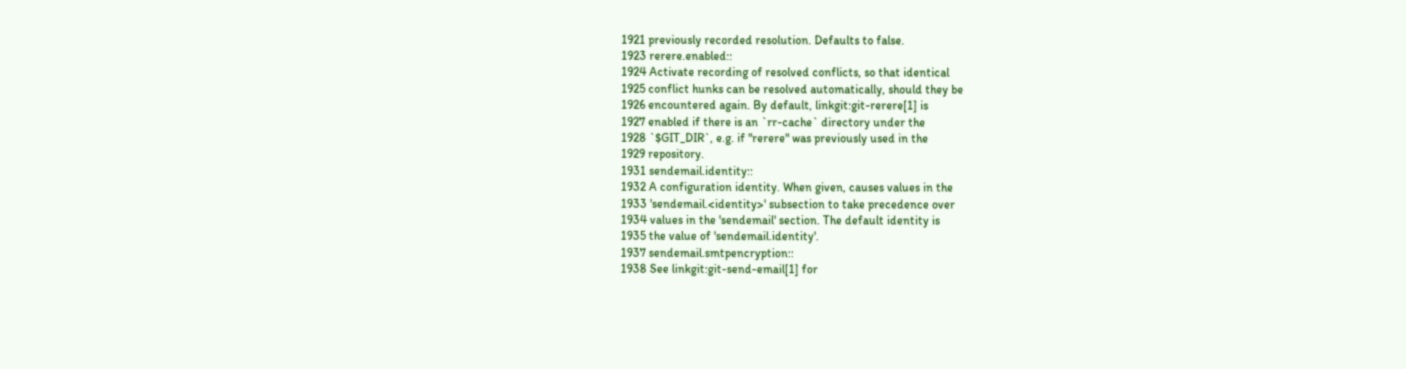1921 previously recorded resolution. Defaults to false.
1923 rerere.enabled::
1924 Activate recording of resolved conflicts, so that identical
1925 conflict hunks can be resolved automatically, should they be
1926 encountered again. By default, linkgit:git-rerere[1] is
1927 enabled if there is an `rr-cache` directory under the
1928 `$GIT_DIR`, e.g. if "rerere" was previously used in the
1929 repository.
1931 sendemail.identity::
1932 A configuration identity. When given, causes values in the
1933 'sendemail.<identity>' subsection to take precedence over
1934 values in the 'sendemail' section. The default identity is
1935 the value of 'sendemail.identity'.
1937 sendemail.smtpencryption::
1938 See linkgit:git-send-email[1] for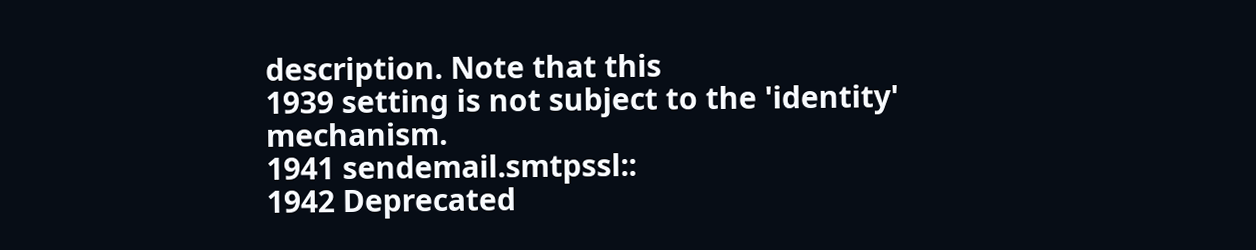description. Note that this
1939 setting is not subject to the 'identity' mechanism.
1941 sendemail.smtpssl::
1942 Deprecated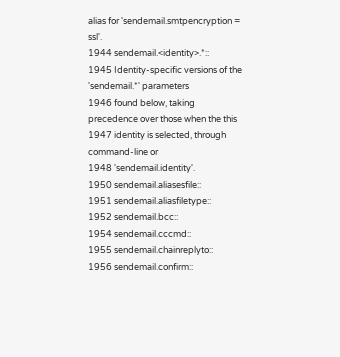alias for 'sendemail.smtpencryption = ssl'.
1944 sendemail.<identity>.*::
1945 Identity-specific versions of the 'sendemail.*' parameters
1946 found below, taking precedence over those when the this
1947 identity is selected, through command-line or
1948 'sendemail.identity'.
1950 sendemail.aliasesfile::
1951 sendemail.aliasfiletype::
1952 sendemail.bcc::
1954 sendemail.cccmd::
1955 sendemail.chainreplyto::
1956 sendemail.confirm::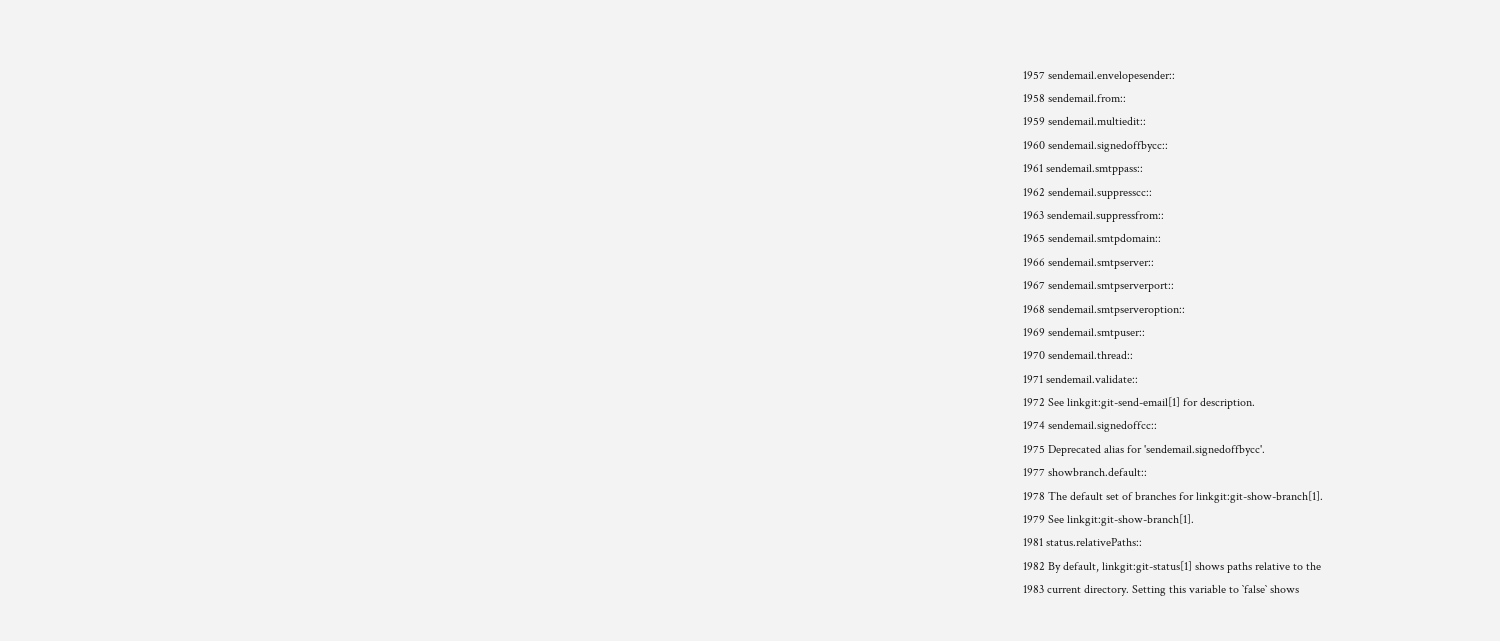1957 sendemail.envelopesender::
1958 sendemail.from::
1959 sendemail.multiedit::
1960 sendemail.signedoffbycc::
1961 sendemail.smtppass::
1962 sendemail.suppresscc::
1963 sendemail.suppressfrom::
1965 sendemail.smtpdomain::
1966 sendemail.smtpserver::
1967 sendemail.smtpserverport::
1968 sendemail.smtpserveroption::
1969 sendemail.smtpuser::
1970 sendemail.thread::
1971 sendemail.validate::
1972 See linkgit:git-send-email[1] for description.
1974 sendemail.signedoffcc::
1975 Deprecated alias for 'sendemail.signedoffbycc'.
1977 showbranch.default::
1978 The default set of branches for linkgit:git-show-branch[1].
1979 See linkgit:git-show-branch[1].
1981 status.relativePaths::
1982 By default, linkgit:git-status[1] shows paths relative to the
1983 current directory. Setting this variable to `false` shows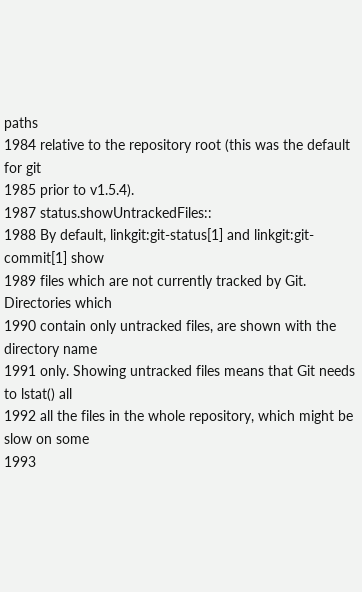paths
1984 relative to the repository root (this was the default for git
1985 prior to v1.5.4).
1987 status.showUntrackedFiles::
1988 By default, linkgit:git-status[1] and linkgit:git-commit[1] show
1989 files which are not currently tracked by Git. Directories which
1990 contain only untracked files, are shown with the directory name
1991 only. Showing untracked files means that Git needs to lstat() all
1992 all the files in the whole repository, which might be slow on some
1993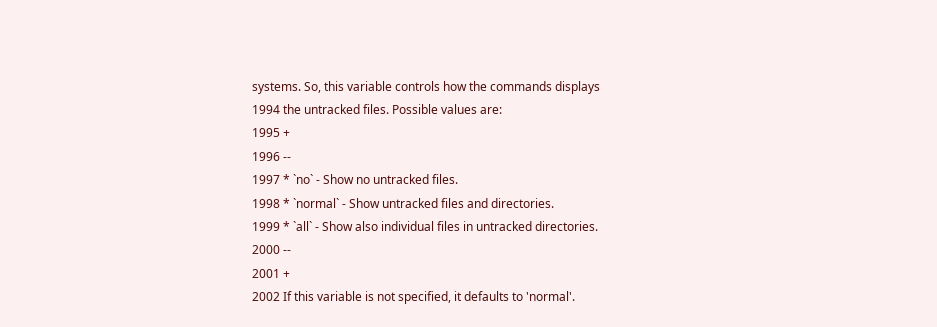systems. So, this variable controls how the commands displays
1994 the untracked files. Possible values are:
1995 +
1996 --
1997 * `no` - Show no untracked files.
1998 * `normal` - Show untracked files and directories.
1999 * `all` - Show also individual files in untracked directories.
2000 --
2001 +
2002 If this variable is not specified, it defaults to 'normal'.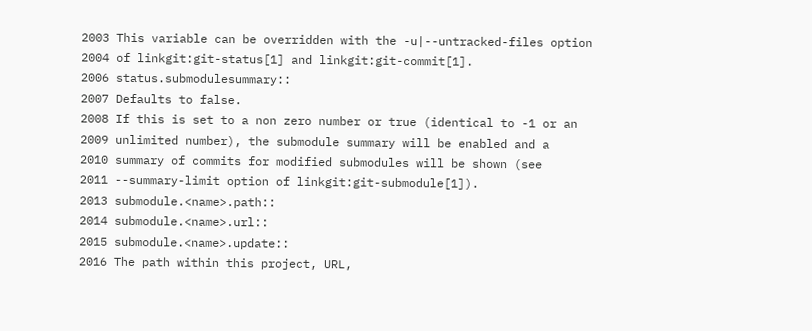2003 This variable can be overridden with the -u|--untracked-files option
2004 of linkgit:git-status[1] and linkgit:git-commit[1].
2006 status.submodulesummary::
2007 Defaults to false.
2008 If this is set to a non zero number or true (identical to -1 or an
2009 unlimited number), the submodule summary will be enabled and a
2010 summary of commits for modified submodules will be shown (see
2011 --summary-limit option of linkgit:git-submodule[1]).
2013 submodule.<name>.path::
2014 submodule.<name>.url::
2015 submodule.<name>.update::
2016 The path within this project, URL,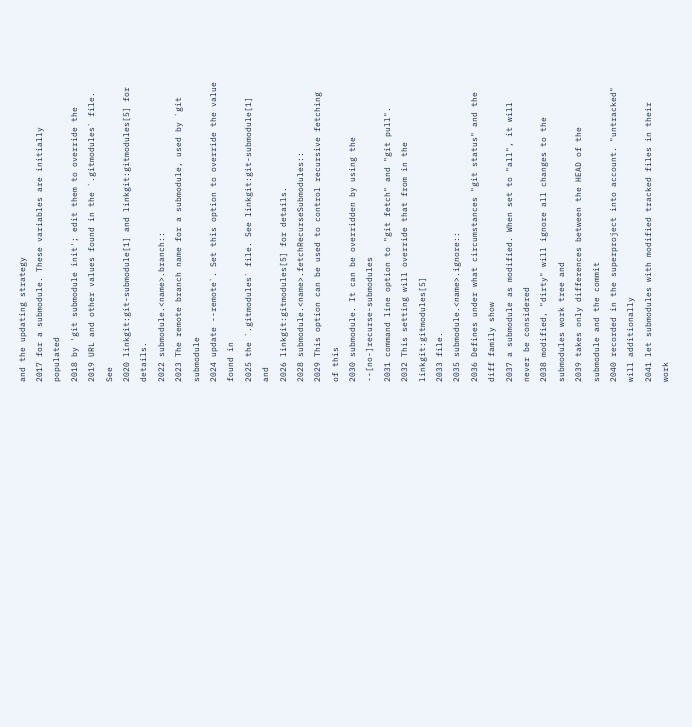and the updating strategy
2017 for a submodule. These variables are initially populated
2018 by 'git submodule init'; edit them to override the
2019 URL and other values found in the `.gitmodules` file. See
2020 linkgit:git-submodule[1] and linkgit:gitmodules[5] for details.
2022 submodule.<name>.branch::
2023 The remote branch name for a submodule, used by `git submodule
2024 update --remote`. Set this option to override the value found in
2025 the `.gitmodules` file. See linkgit:git-submodule[1] and
2026 linkgit:gitmodules[5] for details.
2028 submodule.<name>.fetchRecurseSubmodules::
2029 This option can be used to control recursive fetching of this
2030 submodule. It can be overridden by using the --[no-]recurse-submodules
2031 command line option to "git fetch" and "git pull".
2032 This setting will override that from in the linkgit:gitmodules[5]
2033 file.
2035 submodule.<name>.ignore::
2036 Defines under what circumstances "git status" and the diff family show
2037 a submodule as modified. When set to "all", it will never be considered
2038 modified, "dirty" will ignore all changes to the submodules work tree and
2039 takes only differences between the HEAD of the submodule and the commit
2040 recorded in the superproject into account. "untracked" will additionally
2041 let submodules with modified tracked files in their work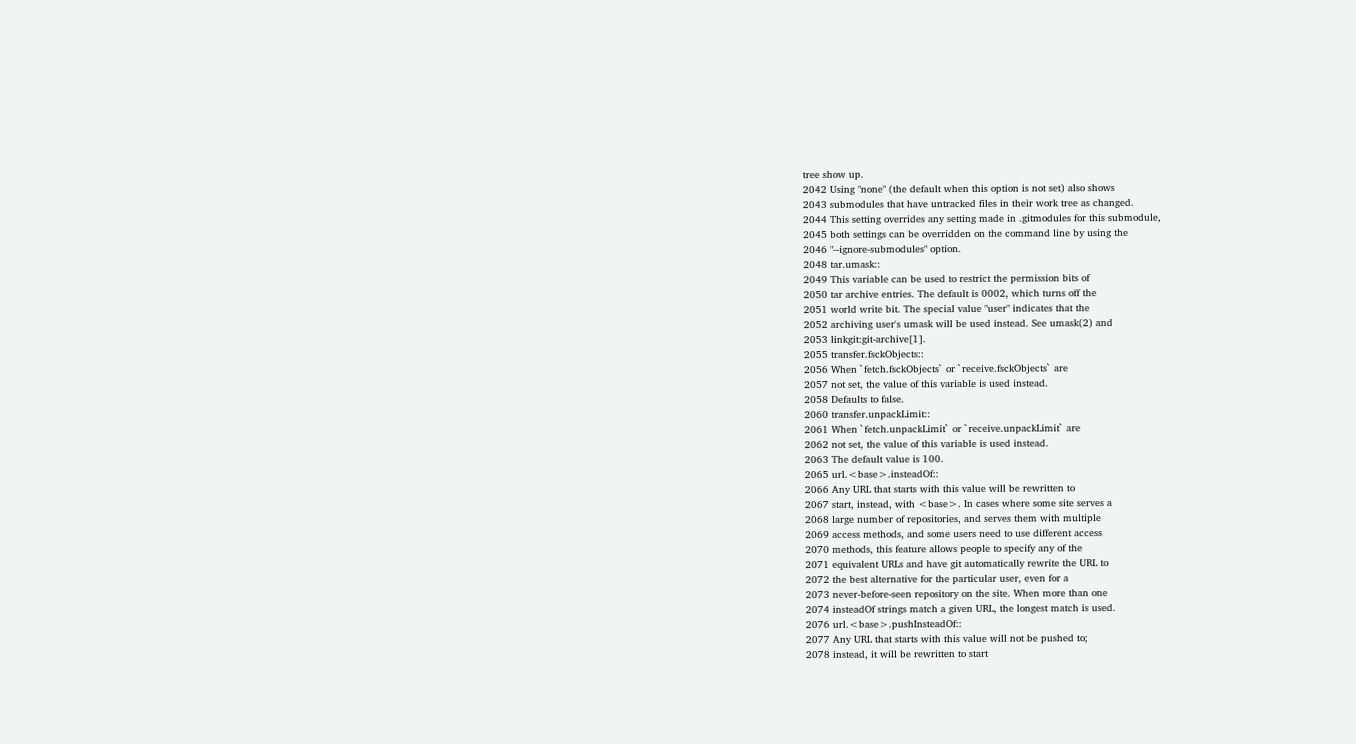tree show up.
2042 Using "none" (the default when this option is not set) also shows
2043 submodules that have untracked files in their work tree as changed.
2044 This setting overrides any setting made in .gitmodules for this submodule,
2045 both settings can be overridden on the command line by using the
2046 "--ignore-submodules" option.
2048 tar.umask::
2049 This variable can be used to restrict the permission bits of
2050 tar archive entries. The default is 0002, which turns off the
2051 world write bit. The special value "user" indicates that the
2052 archiving user's umask will be used instead. See umask(2) and
2053 linkgit:git-archive[1].
2055 transfer.fsckObjects::
2056 When `fetch.fsckObjects` or `receive.fsckObjects` are
2057 not set, the value of this variable is used instead.
2058 Defaults to false.
2060 transfer.unpackLimit::
2061 When `fetch.unpackLimit` or `receive.unpackLimit` are
2062 not set, the value of this variable is used instead.
2063 The default value is 100.
2065 url.<base>.insteadOf::
2066 Any URL that starts with this value will be rewritten to
2067 start, instead, with <base>. In cases where some site serves a
2068 large number of repositories, and serves them with multiple
2069 access methods, and some users need to use different access
2070 methods, this feature allows people to specify any of the
2071 equivalent URLs and have git automatically rewrite the URL to
2072 the best alternative for the particular user, even for a
2073 never-before-seen repository on the site. When more than one
2074 insteadOf strings match a given URL, the longest match is used.
2076 url.<base>.pushInsteadOf::
2077 Any URL that starts with this value will not be pushed to;
2078 instead, it will be rewritten to start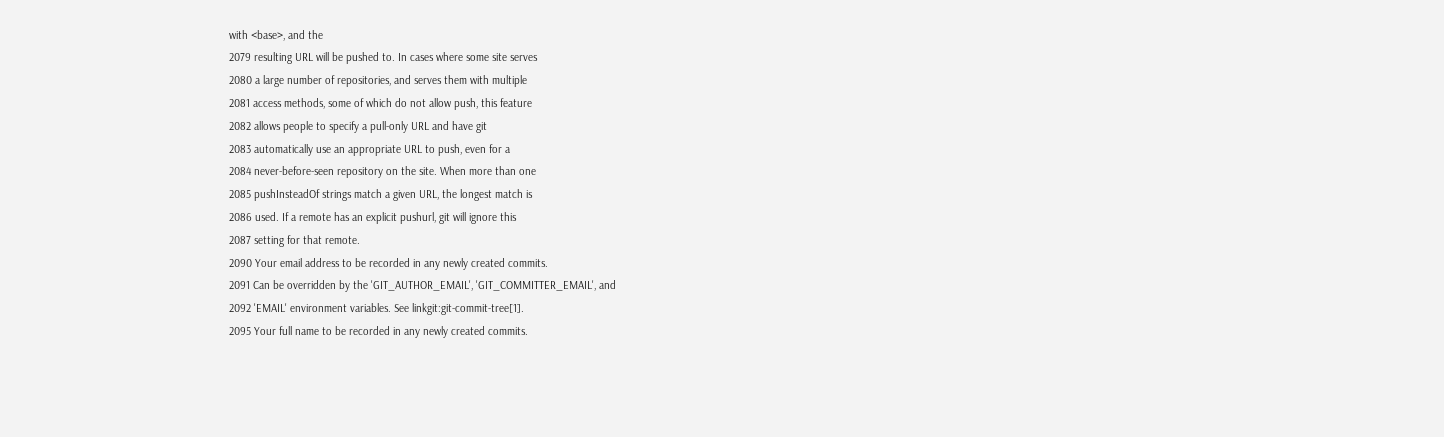with <base>, and the
2079 resulting URL will be pushed to. In cases where some site serves
2080 a large number of repositories, and serves them with multiple
2081 access methods, some of which do not allow push, this feature
2082 allows people to specify a pull-only URL and have git
2083 automatically use an appropriate URL to push, even for a
2084 never-before-seen repository on the site. When more than one
2085 pushInsteadOf strings match a given URL, the longest match is
2086 used. If a remote has an explicit pushurl, git will ignore this
2087 setting for that remote.
2090 Your email address to be recorded in any newly created commits.
2091 Can be overridden by the 'GIT_AUTHOR_EMAIL', 'GIT_COMMITTER_EMAIL', and
2092 'EMAIL' environment variables. See linkgit:git-commit-tree[1].
2095 Your full name to be recorded in any newly created commits.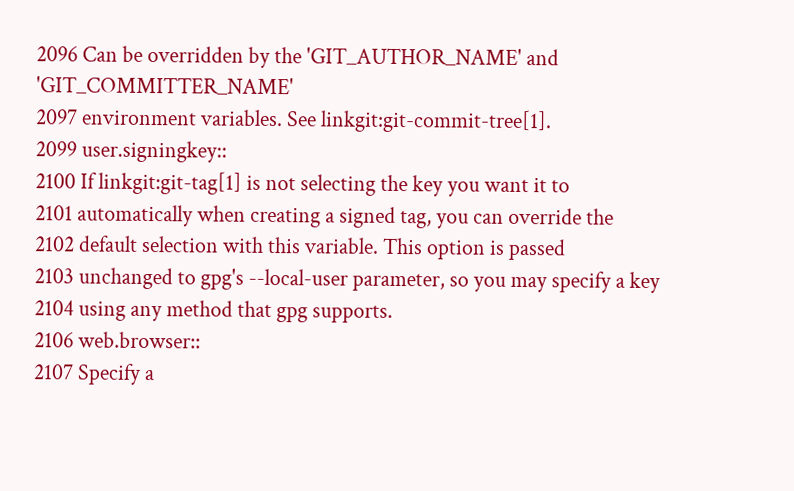2096 Can be overridden by the 'GIT_AUTHOR_NAME' and 'GIT_COMMITTER_NAME'
2097 environment variables. See linkgit:git-commit-tree[1].
2099 user.signingkey::
2100 If linkgit:git-tag[1] is not selecting the key you want it to
2101 automatically when creating a signed tag, you can override the
2102 default selection with this variable. This option is passed
2103 unchanged to gpg's --local-user parameter, so you may specify a key
2104 using any method that gpg supports.
2106 web.browser::
2107 Specify a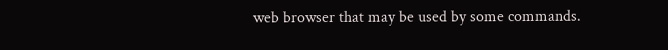web browser that may be used by some commands.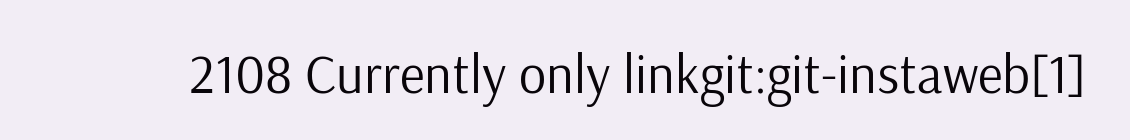2108 Currently only linkgit:git-instaweb[1]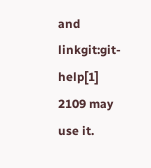and linkgit:git-help[1]
2109 may use it.